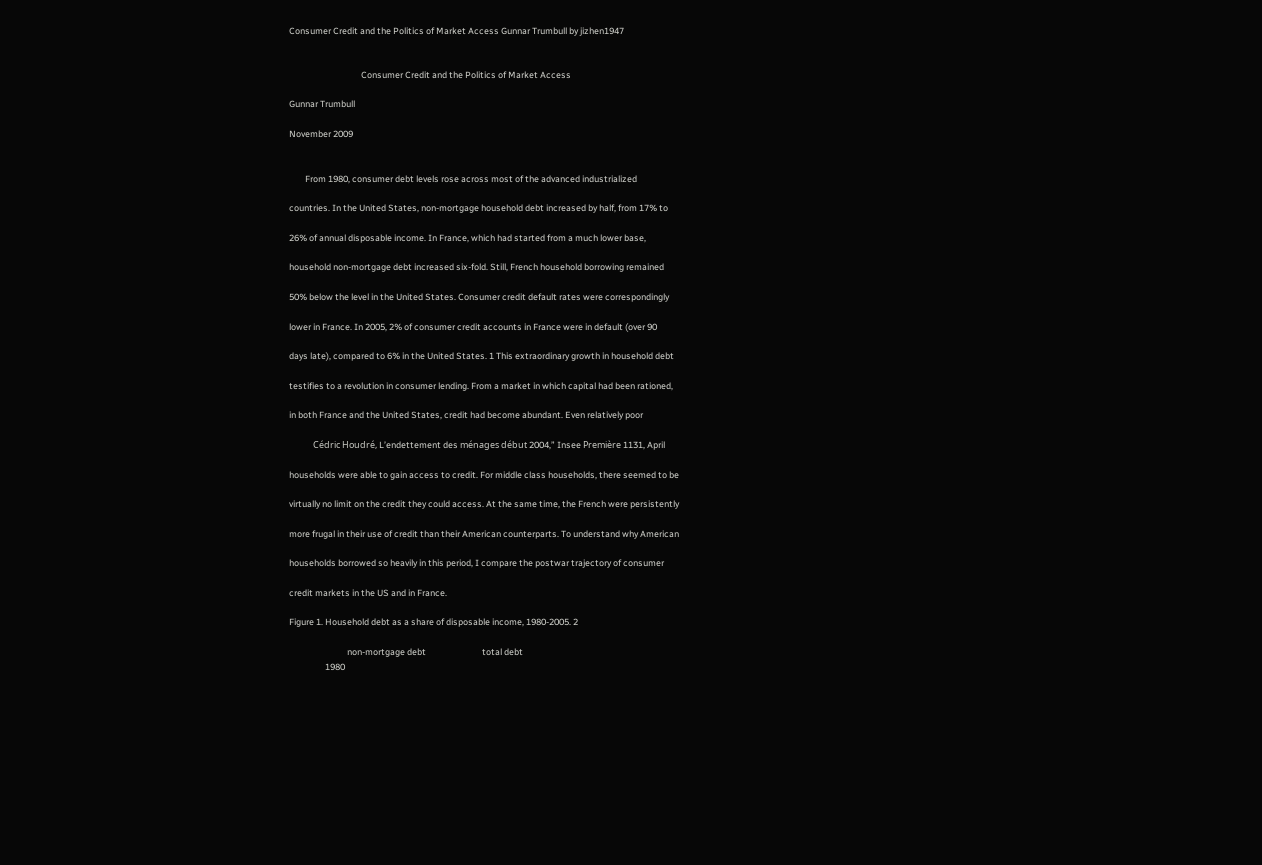Consumer Credit and the Politics of Market Access Gunnar Trumbull by jizhen1947


                                    Consumer Credit and the Politics of Market Access

Gunnar Trumbull

November 2009


        From 1980, consumer debt levels rose across most of the advanced industrialized

countries. In the United States, non-mortgage household debt increased by half, from 17% to

26% of annual disposable income. In France, which had started from a much lower base,

household non-mortgage debt increased six-fold. Still, French household borrowing remained

50% below the level in the United States. Consumer credit default rates were correspondingly

lower in France. In 2005, 2% of consumer credit accounts in France were in default (over 90

days late), compared to 6% in the United States. 1 This extraordinary growth in household debt

testifies to a revolution in consumer lending. From a market in which capital had been rationed,

in both France and the United States, credit had become abundant. Even relatively poor

            Cédric Houdré, L’endettement des ménages début 2004,” Insee Première 1131, April

households were able to gain access to credit. For middle class households, there seemed to be

virtually no limit on the credit they could access. At the same time, the French were persistently

more frugal in their use of credit than their American counterparts. To understand why American

households borrowed so heavily in this period, I compare the postwar trajectory of consumer

credit markets in the US and in France.

Figure 1. Household debt as a share of disposable income, 1980-2005. 2

                             non-mortgage debt                            total debt
                  1980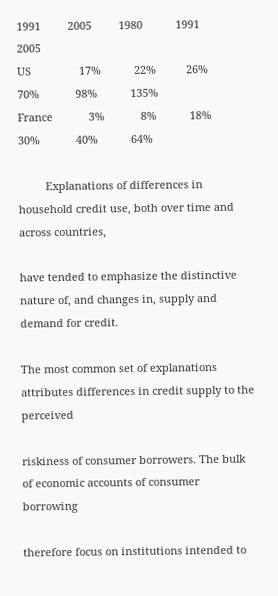1991         2005         1980           1991          2005
US                17%           22%          26%          70%            98%           135%
France            3%            8%           18%          30%            40%           64%

         Explanations of differences in household credit use, both over time and across countries,

have tended to emphasize the distinctive nature of, and changes in, supply and demand for credit.

The most common set of explanations attributes differences in credit supply to the perceived

riskiness of consumer borrowers. The bulk of economic accounts of consumer borrowing

therefore focus on institutions intended to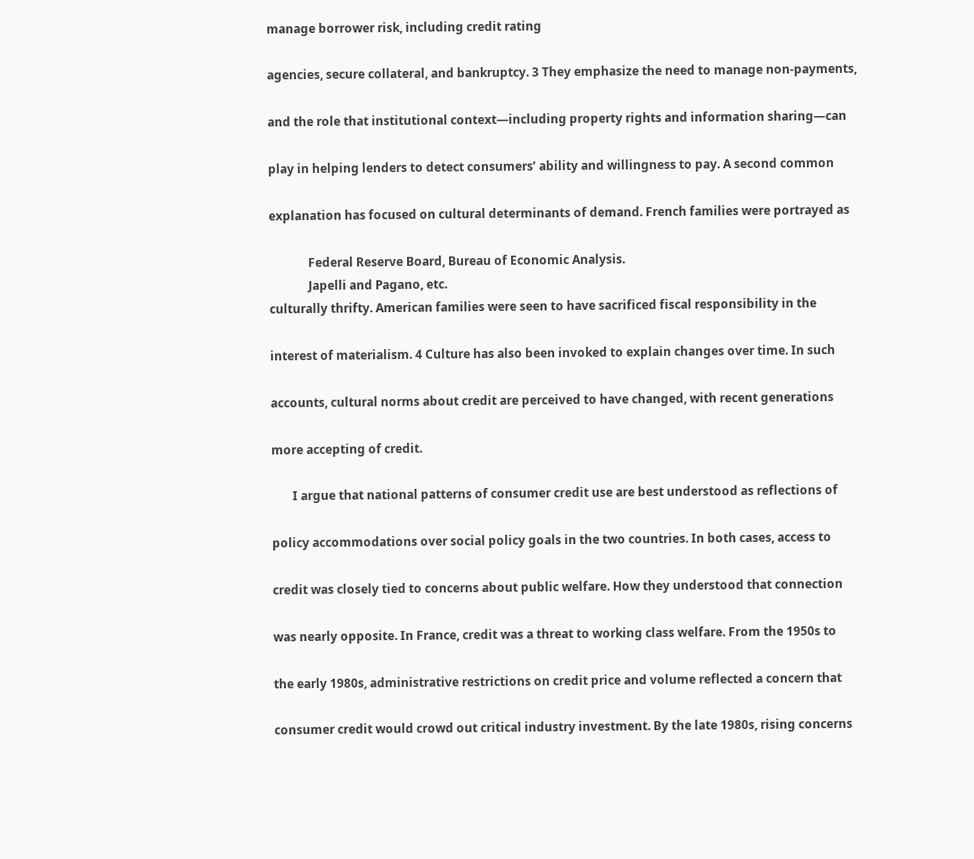manage borrower risk, including credit rating

agencies, secure collateral, and bankruptcy. 3 They emphasize the need to manage non-payments,

and the role that institutional context—including property rights and information sharing—can

play in helping lenders to detect consumers’ ability and willingness to pay. A second common

explanation has focused on cultural determinants of demand. French families were portrayed as

             Federal Reserve Board, Bureau of Economic Analysis.
             Japelli and Pagano, etc.
culturally thrifty. American families were seen to have sacrificed fiscal responsibility in the

interest of materialism. 4 Culture has also been invoked to explain changes over time. In such

accounts, cultural norms about credit are perceived to have changed, with recent generations

more accepting of credit.

       I argue that national patterns of consumer credit use are best understood as reflections of

policy accommodations over social policy goals in the two countries. In both cases, access to

credit was closely tied to concerns about public welfare. How they understood that connection

was nearly opposite. In France, credit was a threat to working class welfare. From the 1950s to

the early 1980s, administrative restrictions on credit price and volume reflected a concern that

consumer credit would crowd out critical industry investment. By the late 1980s, rising concerns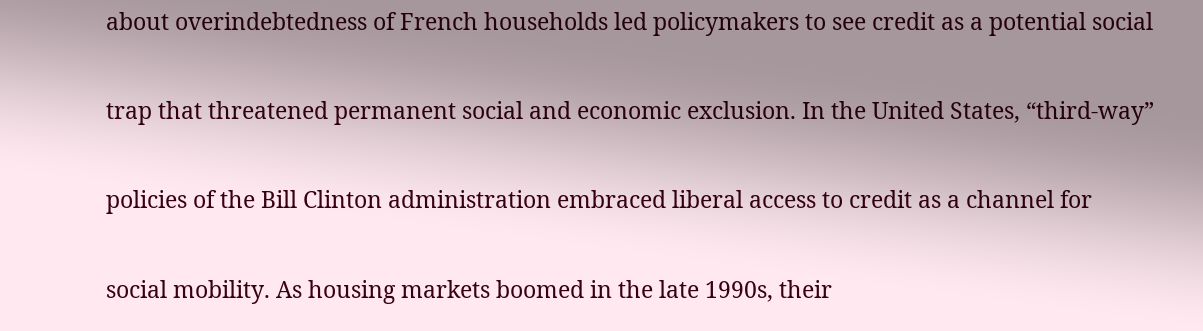about overindebtedness of French households led policymakers to see credit as a potential social

trap that threatened permanent social and economic exclusion. In the United States, “third-way”

policies of the Bill Clinton administration embraced liberal access to credit as a channel for

social mobility. As housing markets boomed in the late 1990s, their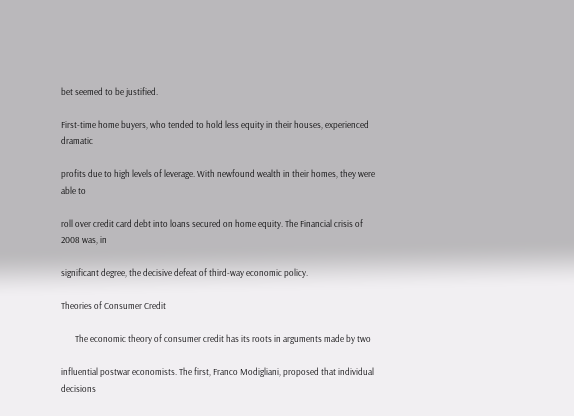bet seemed to be justified.

First-time home buyers, who tended to hold less equity in their houses, experienced dramatic

profits due to high levels of leverage. With newfound wealth in their homes, they were able to

roll over credit card debt into loans secured on home equity. The Financial crisis of 2008 was, in

significant degree, the decisive defeat of third-way economic policy.

Theories of Consumer Credit

       The economic theory of consumer credit has its roots in arguments made by two

influential postwar economists. The first, Franco Modigliani, proposed that individual decisions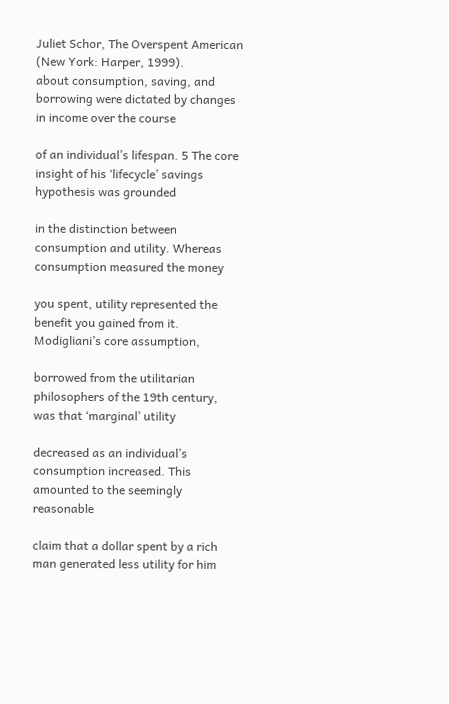Juliet Schor, The Overspent American (New York: Harper, 1999).
about consumption, saving, and borrowing were dictated by changes in income over the course

of an individual’s lifespan. 5 The core insight of his ‘lifecycle’ savings hypothesis was grounded

in the distinction between consumption and utility. Whereas consumption measured the money

you spent, utility represented the benefit you gained from it. Modigliani’s core assumption,

borrowed from the utilitarian philosophers of the 19th century, was that ‘marginal’ utility

decreased as an individual’s consumption increased. This amounted to the seemingly reasonable

claim that a dollar spent by a rich man generated less utility for him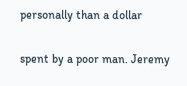personally than a dollar

spent by a poor man. Jeremy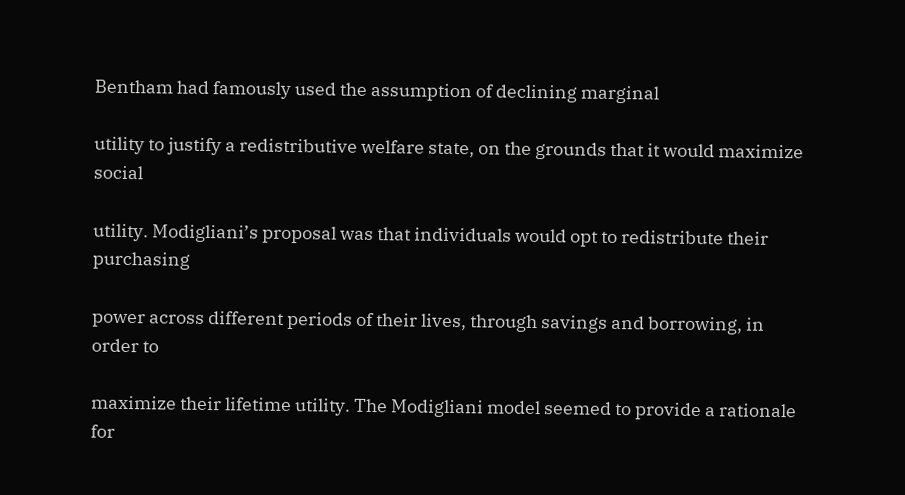Bentham had famously used the assumption of declining marginal

utility to justify a redistributive welfare state, on the grounds that it would maximize social

utility. Modigliani’s proposal was that individuals would opt to redistribute their purchasing

power across different periods of their lives, through savings and borrowing, in order to

maximize their lifetime utility. The Modigliani model seemed to provide a rationale for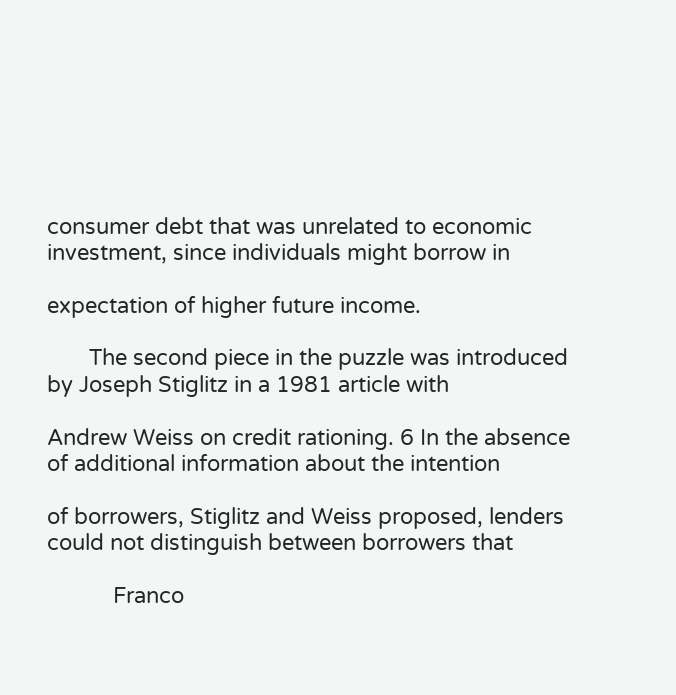consumer debt that was unrelated to economic investment, since individuals might borrow in

expectation of higher future income.

       The second piece in the puzzle was introduced by Joseph Stiglitz in a 1981 article with

Andrew Weiss on credit rationing. 6 In the absence of additional information about the intention

of borrowers, Stiglitz and Weiss proposed, lenders could not distinguish between borrowers that

           Franco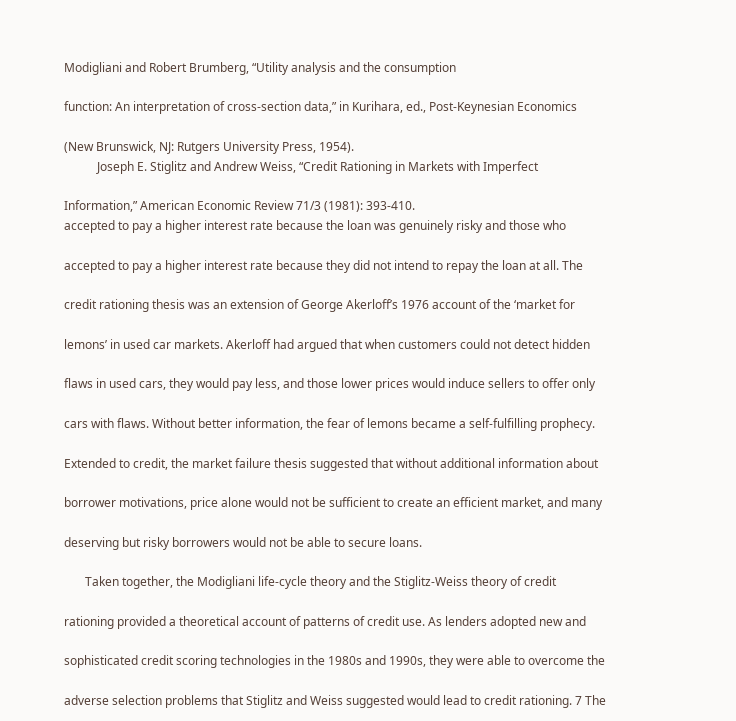Modigliani and Robert Brumberg, “Utility analysis and the consumption

function: An interpretation of cross-section data,” in Kurihara, ed., Post-Keynesian Economics

(New Brunswick, NJ: Rutgers University Press, 1954).
           Joseph E. Stiglitz and Andrew Weiss, “Credit Rationing in Markets with Imperfect

Information,” American Economic Review 71/3 (1981): 393-410.
accepted to pay a higher interest rate because the loan was genuinely risky and those who

accepted to pay a higher interest rate because they did not intend to repay the loan at all. The

credit rationing thesis was an extension of George Akerloff’s 1976 account of the ‘market for

lemons’ in used car markets. Akerloff had argued that when customers could not detect hidden

flaws in used cars, they would pay less, and those lower prices would induce sellers to offer only

cars with flaws. Without better information, the fear of lemons became a self-fulfilling prophecy.

Extended to credit, the market failure thesis suggested that without additional information about

borrower motivations, price alone would not be sufficient to create an efficient market, and many

deserving but risky borrowers would not be able to secure loans.

       Taken together, the Modigliani life-cycle theory and the Stiglitz-Weiss theory of credit

rationing provided a theoretical account of patterns of credit use. As lenders adopted new and

sophisticated credit scoring technologies in the 1980s and 1990s, they were able to overcome the

adverse selection problems that Stiglitz and Weiss suggested would lead to credit rationing. 7 The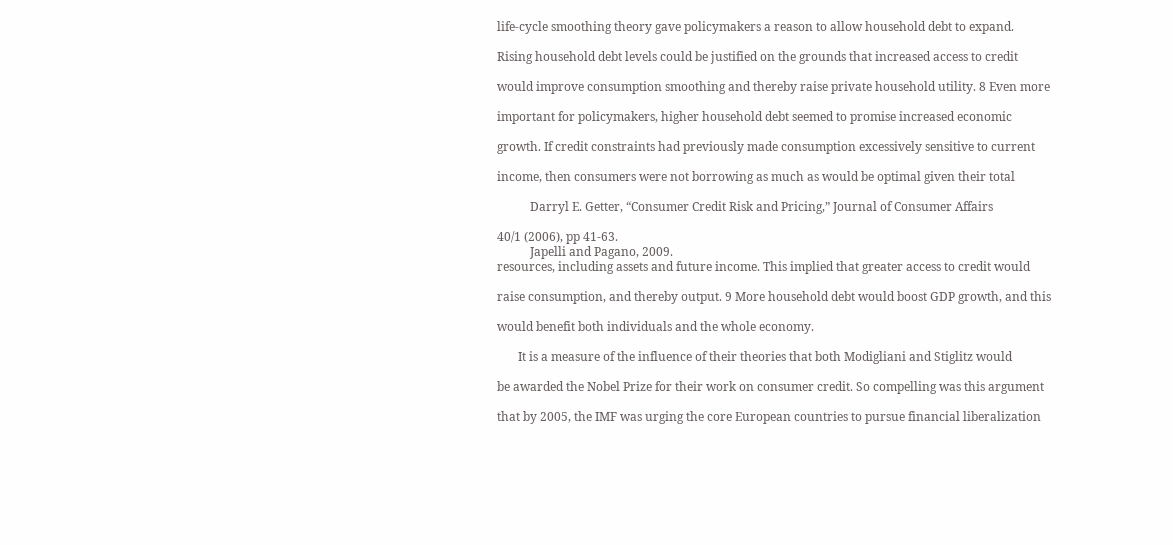life-cycle smoothing theory gave policymakers a reason to allow household debt to expand.

Rising household debt levels could be justified on the grounds that increased access to credit

would improve consumption smoothing and thereby raise private household utility. 8 Even more

important for policymakers, higher household debt seemed to promise increased economic

growth. If credit constraints had previously made consumption excessively sensitive to current

income, then consumers were not borrowing as much as would be optimal given their total

           Darryl E. Getter, “Consumer Credit Risk and Pricing,” Journal of Consumer Affairs

40/1 (2006), pp 41-63.
           Japelli and Pagano, 2009.
resources, including assets and future income. This implied that greater access to credit would

raise consumption, and thereby output. 9 More household debt would boost GDP growth, and this

would benefit both individuals and the whole economy.

       It is a measure of the influence of their theories that both Modigliani and Stiglitz would

be awarded the Nobel Prize for their work on consumer credit. So compelling was this argument

that by 2005, the IMF was urging the core European countries to pursue financial liberalization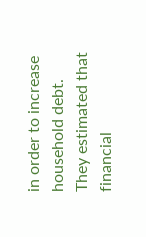in order to increase household debt. They estimated that financial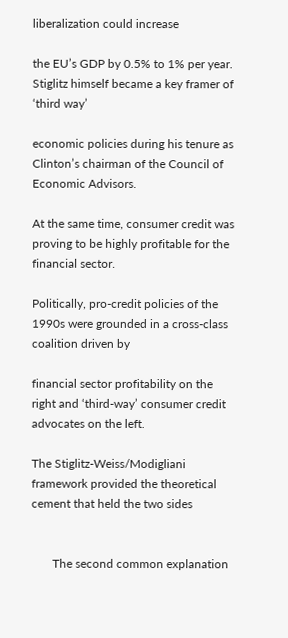liberalization could increase

the EU’s GDP by 0.5% to 1% per year. Stiglitz himself became a key framer of ‘third way’

economic policies during his tenure as Clinton’s chairman of the Council of Economic Advisors.

At the same time, consumer credit was proving to be highly profitable for the financial sector.

Politically, pro-credit policies of the 1990s were grounded in a cross-class coalition driven by

financial sector profitability on the right and ‘third-way’ consumer credit advocates on the left.

The Stiglitz-Weiss/Modigliani framework provided the theoretical cement that held the two sides


       The second common explanation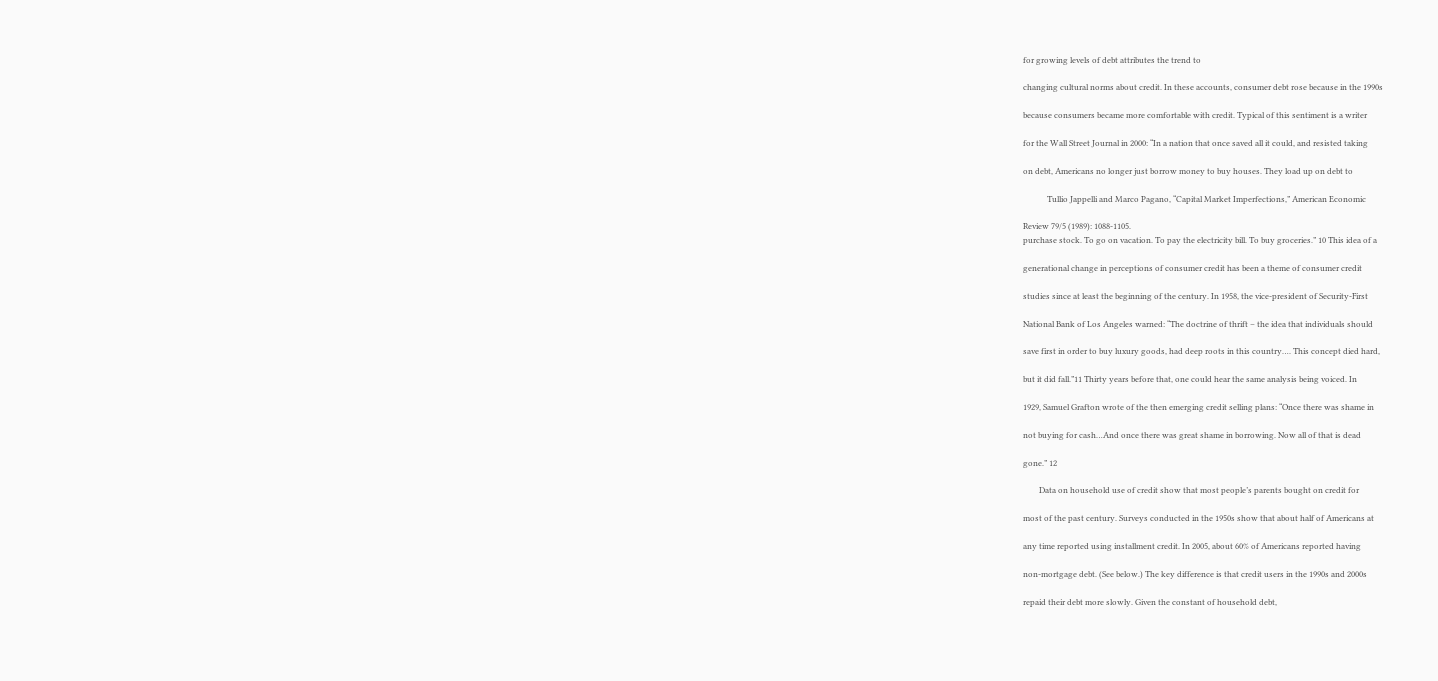for growing levels of debt attributes the trend to

changing cultural norms about credit. In these accounts, consumer debt rose because in the 1990s

because consumers became more comfortable with credit. Typical of this sentiment is a writer

for the Wall Street Journal in 2000: “In a nation that once saved all it could, and resisted taking

on debt, Americans no longer just borrow money to buy houses. They load up on debt to

            Tullio Jappelli and Marco Pagano, “Capital Market Imperfections,” American Economic

Review 79/5 (1989): 1088-1105.
purchase stock. To go on vacation. To pay the electricity bill. To buy groceries.” 10 This idea of a

generational change in perceptions of consumer credit has been a theme of consumer credit

studies since at least the beginning of the century. In 1958, the vice-president of Security-First

National Bank of Los Angeles warned: “The doctrine of thrift – the idea that individuals should

save first in order to buy luxury goods, had deep roots in this country…. This concept died hard,

but it did fall.”11 Thirty years before that, one could hear the same analysis being voiced. In

1929, Samuel Grafton wrote of the then emerging credit selling plans: “Once there was shame in

not buying for cash…And once there was great shame in borrowing. Now all of that is dead

gone.” 12

        Data on household use of credit show that most people’s parents bought on credit for

most of the past century. Surveys conducted in the 1950s show that about half of Americans at

any time reported using installment credit. In 2005, about 60% of Americans reported having

non-mortgage debt. (See below.) The key difference is that credit users in the 1990s and 2000s

repaid their debt more slowly. Given the constant of household debt,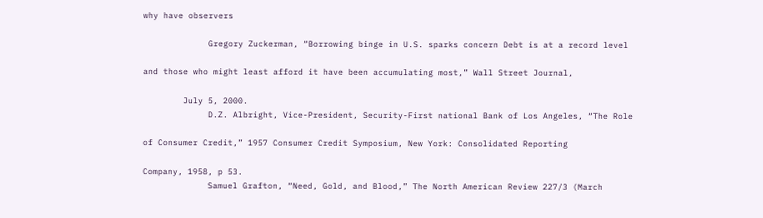why have observers

             Gregory Zuckerman, “Borrowing binge in U.S. sparks concern Debt is at a record level

and those who might least afford it have been accumulating most,” Wall Street Journal,

        July 5, 2000.
             D.Z. Albright, Vice-President, Security-First national Bank of Los Angeles, “The Role

of Consumer Credit,” 1957 Consumer Credit Symposium, New York: Consolidated Reporting

Company, 1958, p 53.
             Samuel Grafton, “Need, Gold, and Blood,” The North American Review 227/3 (March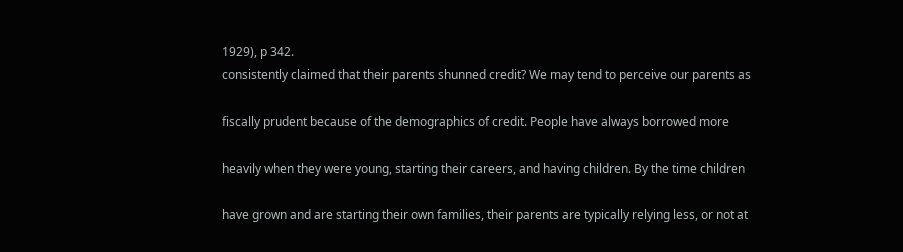1929), p 342.
consistently claimed that their parents shunned credit? We may tend to perceive our parents as

fiscally prudent because of the demographics of credit. People have always borrowed more

heavily when they were young, starting their careers, and having children. By the time children

have grown and are starting their own families, their parents are typically relying less, or not at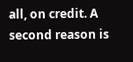all, on credit. A second reason is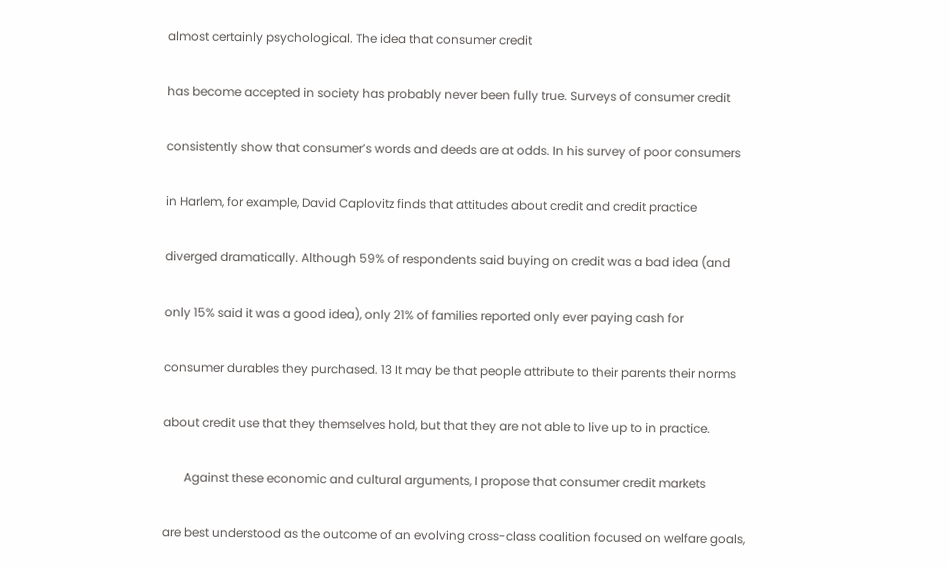almost certainly psychological. The idea that consumer credit

has become accepted in society has probably never been fully true. Surveys of consumer credit

consistently show that consumer’s words and deeds are at odds. In his survey of poor consumers

in Harlem, for example, David Caplovitz finds that attitudes about credit and credit practice

diverged dramatically. Although 59% of respondents said buying on credit was a bad idea (and

only 15% said it was a good idea), only 21% of families reported only ever paying cash for

consumer durables they purchased. 13 It may be that people attribute to their parents their norms

about credit use that they themselves hold, but that they are not able to live up to in practice.

       Against these economic and cultural arguments, I propose that consumer credit markets

are best understood as the outcome of an evolving cross-class coalition focused on welfare goals,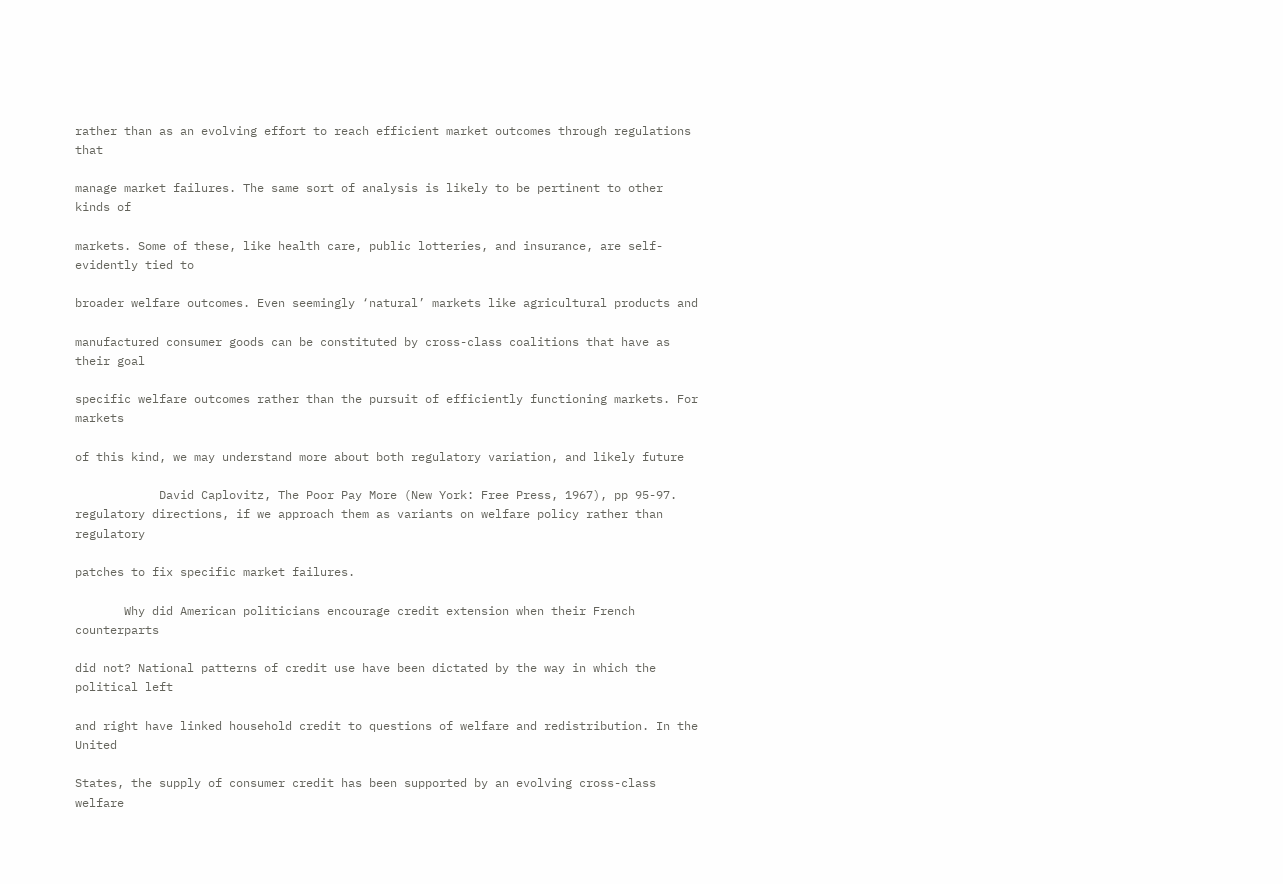rather than as an evolving effort to reach efficient market outcomes through regulations that

manage market failures. The same sort of analysis is likely to be pertinent to other kinds of

markets. Some of these, like health care, public lotteries, and insurance, are self-evidently tied to

broader welfare outcomes. Even seemingly ‘natural’ markets like agricultural products and

manufactured consumer goods can be constituted by cross-class coalitions that have as their goal

specific welfare outcomes rather than the pursuit of efficiently functioning markets. For markets

of this kind, we may understand more about both regulatory variation, and likely future

            David Caplovitz, The Poor Pay More (New York: Free Press, 1967), pp 95-97.
regulatory directions, if we approach them as variants on welfare policy rather than regulatory

patches to fix specific market failures.

       Why did American politicians encourage credit extension when their French counterparts

did not? National patterns of credit use have been dictated by the way in which the political left

and right have linked household credit to questions of welfare and redistribution. In the United

States, the supply of consumer credit has been supported by an evolving cross-class welfare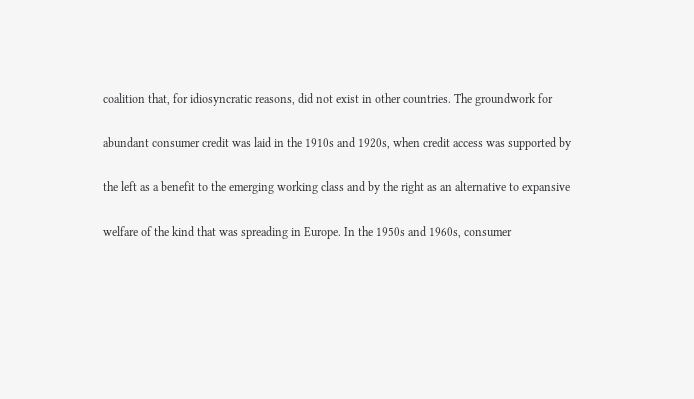coalition that, for idiosyncratic reasons, did not exist in other countries. The groundwork for

abundant consumer credit was laid in the 1910s and 1920s, when credit access was supported by

the left as a benefit to the emerging working class and by the right as an alternative to expansive

welfare of the kind that was spreading in Europe. In the 1950s and 1960s, consumer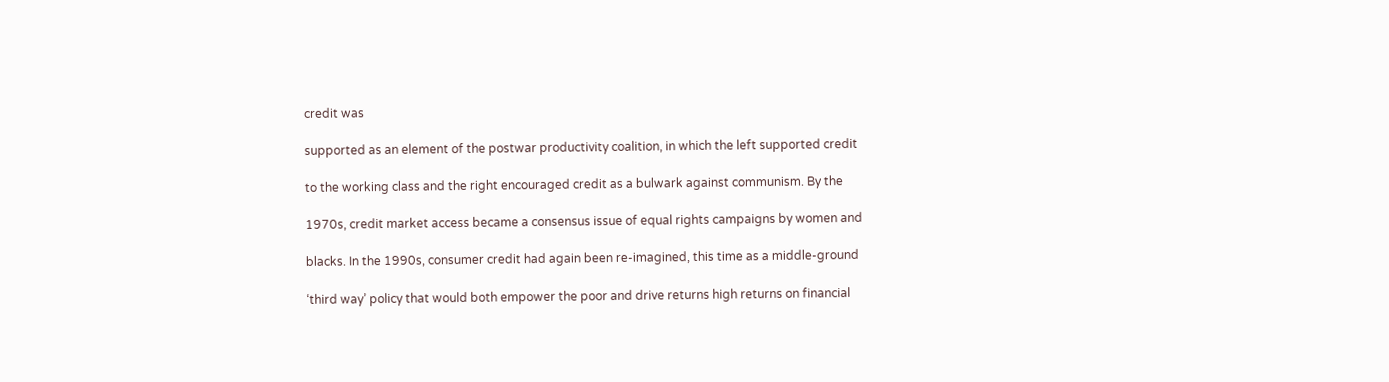credit was

supported as an element of the postwar productivity coalition, in which the left supported credit

to the working class and the right encouraged credit as a bulwark against communism. By the

1970s, credit market access became a consensus issue of equal rights campaigns by women and

blacks. In the 1990s, consumer credit had again been re-imagined, this time as a middle-ground

‘third way’ policy that would both empower the poor and drive returns high returns on financial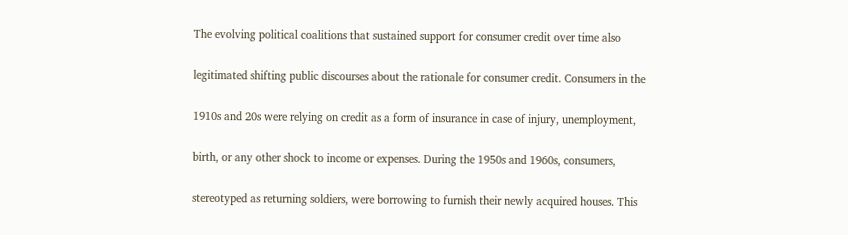The evolving political coalitions that sustained support for consumer credit over time also

legitimated shifting public discourses about the rationale for consumer credit. Consumers in the

1910s and 20s were relying on credit as a form of insurance in case of injury, unemployment,

birth, or any other shock to income or expenses. During the 1950s and 1960s, consumers,

stereotyped as returning soldiers, were borrowing to furnish their newly acquired houses. This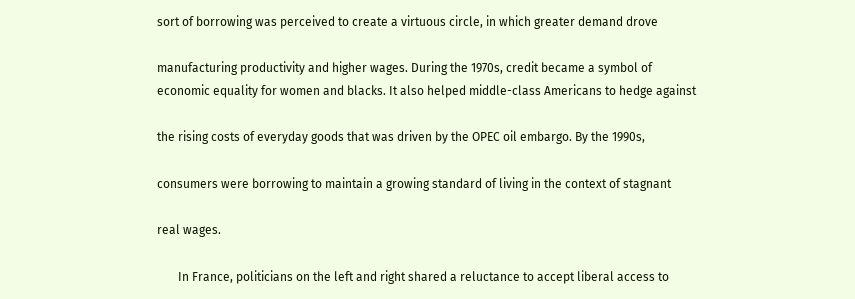sort of borrowing was perceived to create a virtuous circle, in which greater demand drove

manufacturing productivity and higher wages. During the 1970s, credit became a symbol of
economic equality for women and blacks. It also helped middle-class Americans to hedge against

the rising costs of everyday goods that was driven by the OPEC oil embargo. By the 1990s,

consumers were borrowing to maintain a growing standard of living in the context of stagnant

real wages.

       In France, politicians on the left and right shared a reluctance to accept liberal access to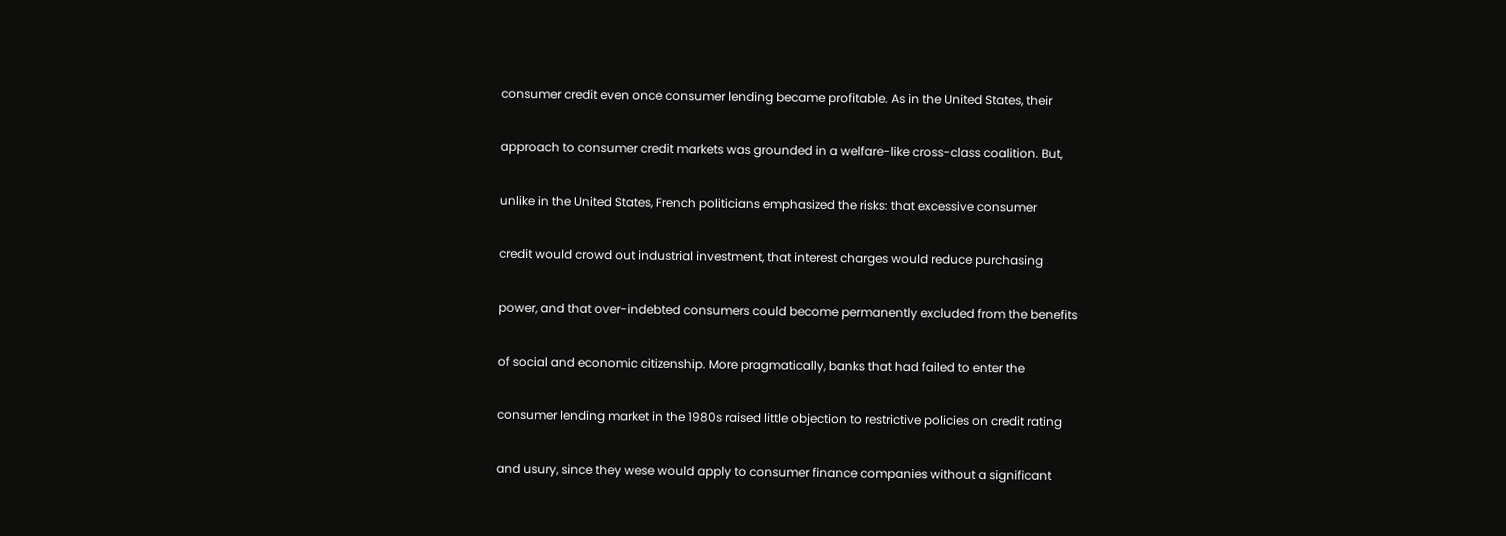consumer credit even once consumer lending became profitable. As in the United States, their

approach to consumer credit markets was grounded in a welfare-like cross-class coalition. But,

unlike in the United States, French politicians emphasized the risks: that excessive consumer

credit would crowd out industrial investment, that interest charges would reduce purchasing

power, and that over-indebted consumers could become permanently excluded from the benefits

of social and economic citizenship. More pragmatically, banks that had failed to enter the

consumer lending market in the 1980s raised little objection to restrictive policies on credit rating

and usury, since they wese would apply to consumer finance companies without a significant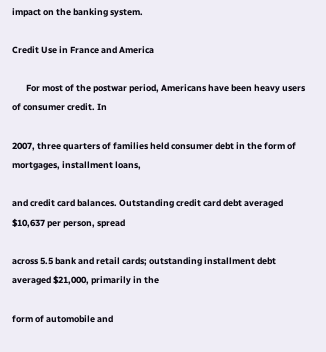impact on the banking system.

Credit Use in France and America

       For most of the postwar period, Americans have been heavy users of consumer credit. In

2007, three quarters of families held consumer debt in the form of mortgages, installment loans,

and credit card balances. Outstanding credit card debt averaged $10,637 per person, spread

across 5.5 bank and retail cards; outstanding installment debt averaged $21,000, primarily in the

form of automobile and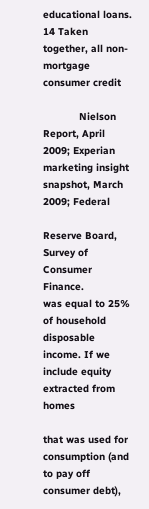educational loans. 14 Taken together, all non-mortgage consumer credit

            Nielson Report, April 2009; Experian marketing insight snapshot, March 2009; Federal

Reserve Board, Survey of Consumer Finance.
was equal to 25% of household disposable income. If we include equity extracted from homes

that was used for consumption (and to pay off consumer debt),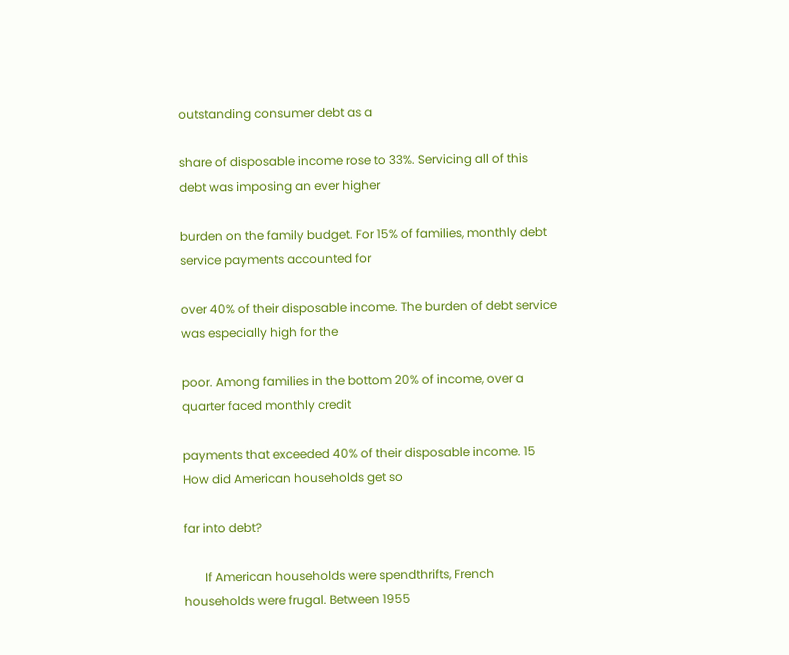outstanding consumer debt as a

share of disposable income rose to 33%. Servicing all of this debt was imposing an ever higher

burden on the family budget. For 15% of families, monthly debt service payments accounted for

over 40% of their disposable income. The burden of debt service was especially high for the

poor. Among families in the bottom 20% of income, over a quarter faced monthly credit

payments that exceeded 40% of their disposable income. 15 How did American households get so

far into debt?

       If American households were spendthrifts, French households were frugal. Between 1955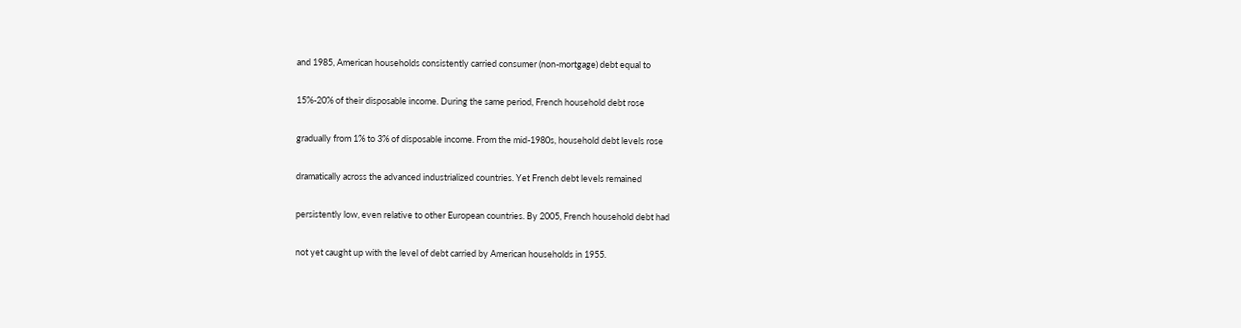and 1985, American households consistently carried consumer (non-mortgage) debt equal to

15%-20% of their disposable income. During the same period, French household debt rose

gradually from 1% to 3% of disposable income. From the mid-1980s, household debt levels rose

dramatically across the advanced industrialized countries. Yet French debt levels remained

persistently low, even relative to other European countries. By 2005, French household debt had

not yet caught up with the level of debt carried by American households in 1955.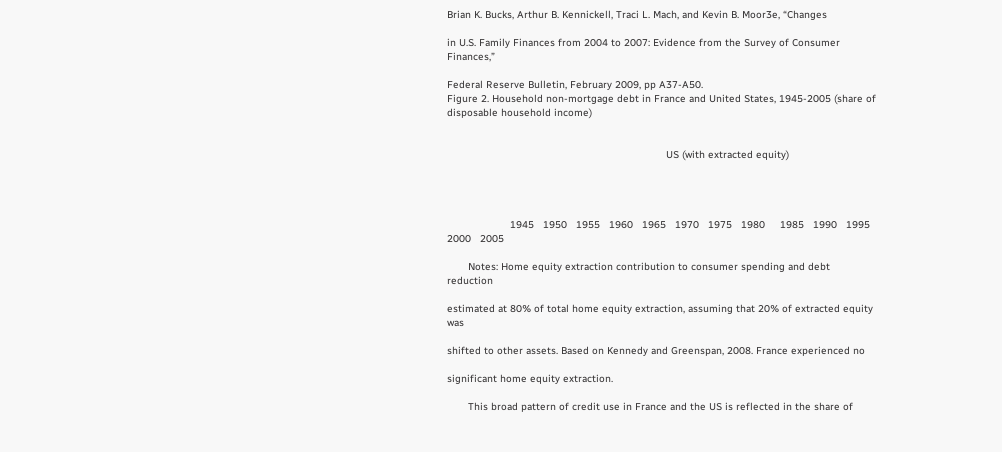Brian K. Bucks, Arthur B. Kennickell, Traci L. Mach, and Kevin B. Moor3e, “Changes

in U.S. Family Finances from 2004 to 2007: Evidence from the Survey of Consumer Finances,”

Federal Reserve Bulletin, February 2009, pp A37-A50.
Figure 2. Household non-mortgage debt in France and United States, 1945-2005 (share of
disposable household income)


                                                                         US (with extracted equity)




                     1945   1950   1955   1960   1965   1970   1975   1980     1985   1990   1995   2000   2005

       Notes: Home equity extraction contribution to consumer spending and debt reduction

estimated at 80% of total home equity extraction, assuming that 20% of extracted equity was

shifted to other assets. Based on Kennedy and Greenspan, 2008. France experienced no

significant home equity extraction.

       This broad pattern of credit use in France and the US is reflected in the share of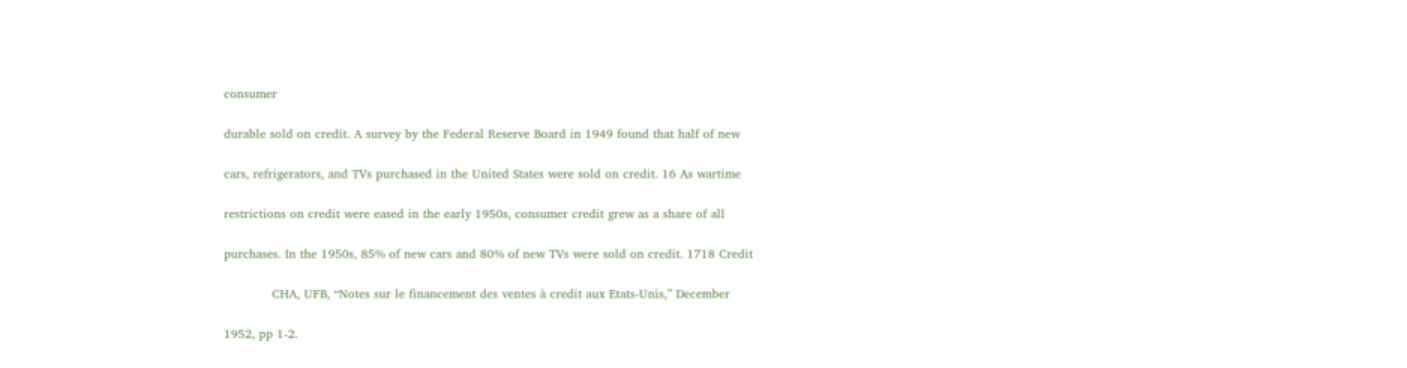consumer

durable sold on credit. A survey by the Federal Reserve Board in 1949 found that half of new

cars, refrigerators, and TVs purchased in the United States were sold on credit. 16 As wartime

restrictions on credit were eased in the early 1950s, consumer credit grew as a share of all

purchases. In the 1950s, 85% of new cars and 80% of new TVs were sold on credit. 1718 Credit

            CHA, UFB, “Notes sur le financement des ventes à credit aux Etats-Unis,” December

1952, pp 1-2.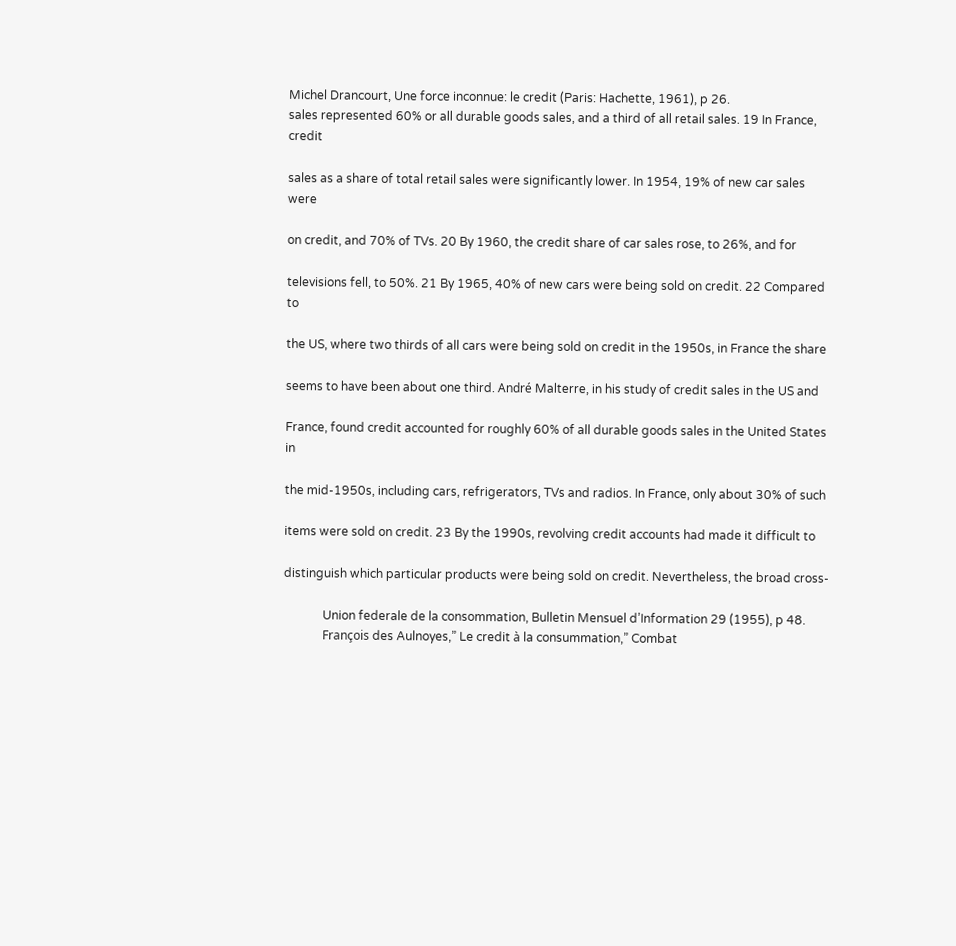Michel Drancourt, Une force inconnue: le credit (Paris: Hachette, 1961), p 26.
sales represented 60% or all durable goods sales, and a third of all retail sales. 19 In France, credit

sales as a share of total retail sales were significantly lower. In 1954, 19% of new car sales were

on credit, and 70% of TVs. 20 By 1960, the credit share of car sales rose, to 26%, and for

televisions fell, to 50%. 21 By 1965, 40% of new cars were being sold on credit. 22 Compared to

the US, where two thirds of all cars were being sold on credit in the 1950s, in France the share

seems to have been about one third. André Malterre, in his study of credit sales in the US and

France, found credit accounted for roughly 60% of all durable goods sales in the United States in

the mid-1950s, including cars, refrigerators, TVs and radios. In France, only about 30% of such

items were sold on credit. 23 By the 1990s, revolving credit accounts had made it difficult to

distinguish which particular products were being sold on credit. Nevertheless, the broad cross-

             Union federale de la consommation, Bulletin Mensuel d’Information 29 (1955), p 48.
             François des Aulnoyes,” Le credit à la consummation,” Combat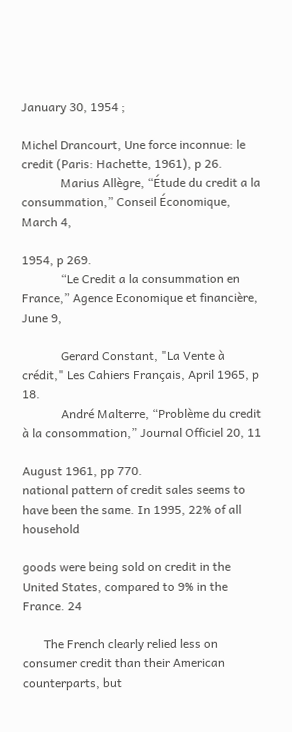January 30, 1954 ;

Michel Drancourt, Une force inconnue: le credit (Paris: Hachette, 1961), p 26.
             Marius Allègre, “Étude du credit a la consummation,” Conseil Économique, March 4,

1954, p 269.
             “Le Credit a la consummation en France,” Agence Economique et financière, June 9,

             Gerard Constant, "La Vente à crédit," Les Cahiers Français, April 1965, p 18.
             André Malterre, “Problème du credit à la consommation,” Journal Officiel 20, 11

August 1961, pp 770.
national pattern of credit sales seems to have been the same. In 1995, 22% of all household

goods were being sold on credit in the United States, compared to 9% in the France. 24

       The French clearly relied less on consumer credit than their American counterparts, but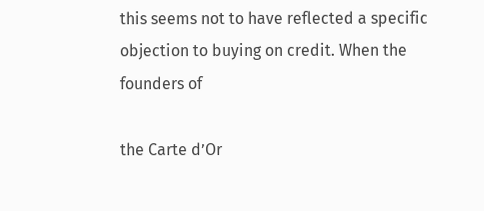this seems not to have reflected a specific objection to buying on credit. When the founders of

the Carte d’Or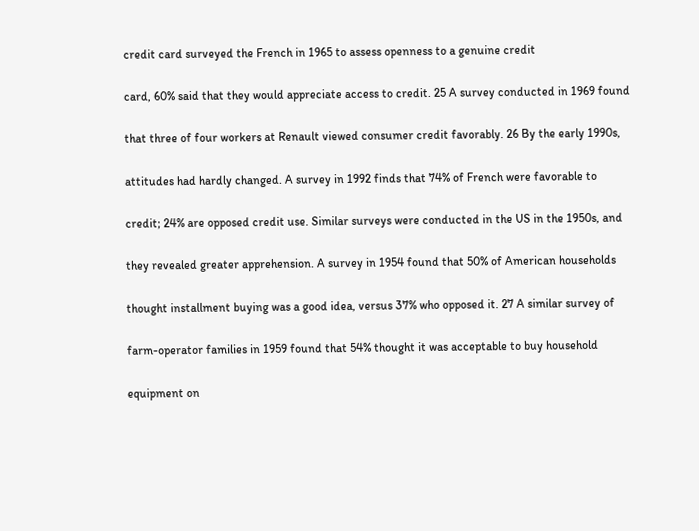credit card surveyed the French in 1965 to assess openness to a genuine credit

card, 60% said that they would appreciate access to credit. 25 A survey conducted in 1969 found

that three of four workers at Renault viewed consumer credit favorably. 26 By the early 1990s,

attitudes had hardly changed. A survey in 1992 finds that 74% of French were favorable to

credit; 24% are opposed credit use. Similar surveys were conducted in the US in the 1950s, and

they revealed greater apprehension. A survey in 1954 found that 50% of American households

thought installment buying was a good idea, versus 37% who opposed it. 27 A similar survey of

farm-operator families in 1959 found that 54% thought it was acceptable to buy household

equipment on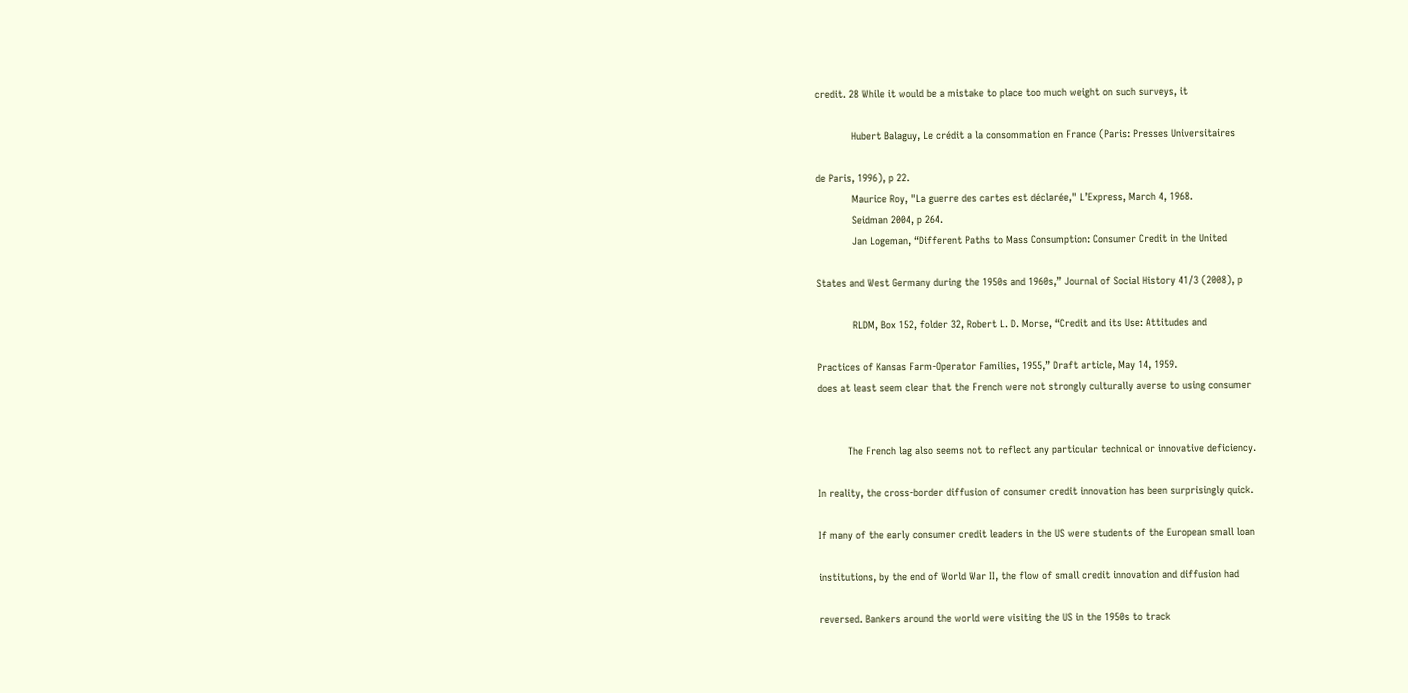credit. 28 While it would be a mistake to place too much weight on such surveys, it

            Hubert Balaguy, Le crédit a la consommation en France (Paris: Presses Universitaires

de Paris, 1996), p 22.
            Maurice Roy, "La guerre des cartes est déclarée," L’Express, March 4, 1968.
            Seidman 2004, p 264.
            Jan Logeman, “Different Paths to Mass Consumption: Consumer Credit in the United

States and West Germany during the 1950s and 1960s,” Journal of Social History 41/3 (2008), p

            RLDM, Box 152, folder 32, Robert L. D. Morse, “Credit and its Use: Attitudes and

Practices of Kansas Farm-Operator Families, 1955,” Draft article, May 14, 1959.
does at least seem clear that the French were not strongly culturally averse to using consumer


          The French lag also seems not to reflect any particular technical or innovative deficiency.

In reality, the cross-border diffusion of consumer credit innovation has been surprisingly quick.

If many of the early consumer credit leaders in the US were students of the European small loan

institutions, by the end of World War II, the flow of small credit innovation and diffusion had

reversed. Bankers around the world were visiting the US in the 1950s to track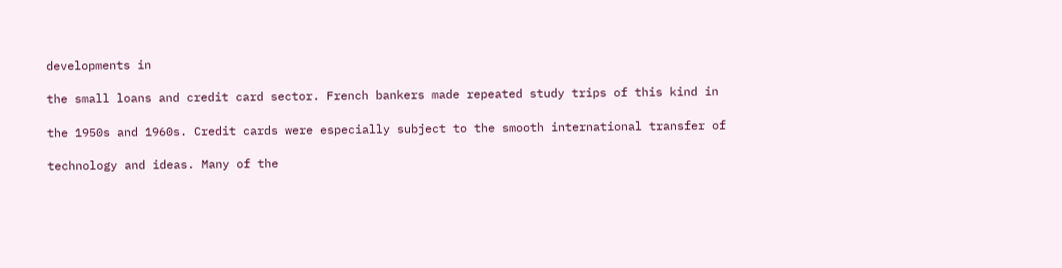developments in

the small loans and credit card sector. French bankers made repeated study trips of this kind in

the 1950s and 1960s. Credit cards were especially subject to the smooth international transfer of

technology and ideas. Many of the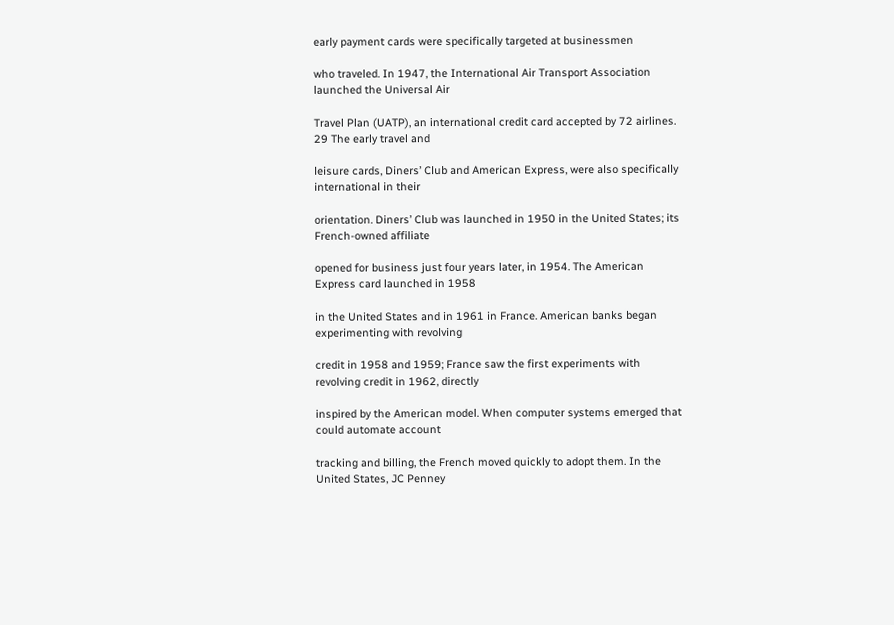early payment cards were specifically targeted at businessmen

who traveled. In 1947, the International Air Transport Association launched the Universal Air

Travel Plan (UATP), an international credit card accepted by 72 airlines. 29 The early travel and

leisure cards, Diners’ Club and American Express, were also specifically international in their

orientation. Diners’ Club was launched in 1950 in the United States; its French-owned affiliate

opened for business just four years later, in 1954. The American Express card launched in 1958

in the United States and in 1961 in France. American banks began experimenting with revolving

credit in 1958 and 1959; France saw the first experiments with revolving credit in 1962, directly

inspired by the American model. When computer systems emerged that could automate account

tracking and billing, the French moved quickly to adopt them. In the United States, JC Penney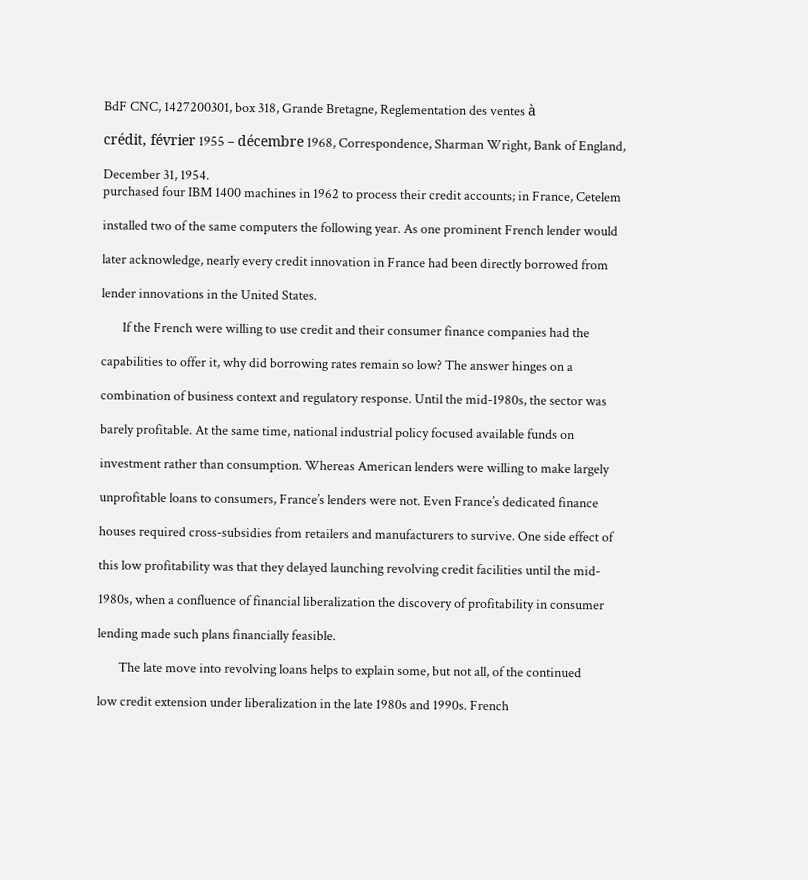BdF CNC, 1427200301, box 318, Grande Bretagne, Reglementation des ventes à

crédit, février 1955 – décembre 1968, Correspondence, Sharman Wright, Bank of England,

December 31, 1954.
purchased four IBM 1400 machines in 1962 to process their credit accounts; in France, Cetelem

installed two of the same computers the following year. As one prominent French lender would

later acknowledge, nearly every credit innovation in France had been directly borrowed from

lender innovations in the United States.

       If the French were willing to use credit and their consumer finance companies had the

capabilities to offer it, why did borrowing rates remain so low? The answer hinges on a

combination of business context and regulatory response. Until the mid-1980s, the sector was

barely profitable. At the same time, national industrial policy focused available funds on

investment rather than consumption. Whereas American lenders were willing to make largely

unprofitable loans to consumers, France’s lenders were not. Even France’s dedicated finance

houses required cross-subsidies from retailers and manufacturers to survive. One side effect of

this low profitability was that they delayed launching revolving credit facilities until the mid-

1980s, when a confluence of financial liberalization the discovery of profitability in consumer

lending made such plans financially feasible.

       The late move into revolving loans helps to explain some, but not all, of the continued

low credit extension under liberalization in the late 1980s and 1990s. French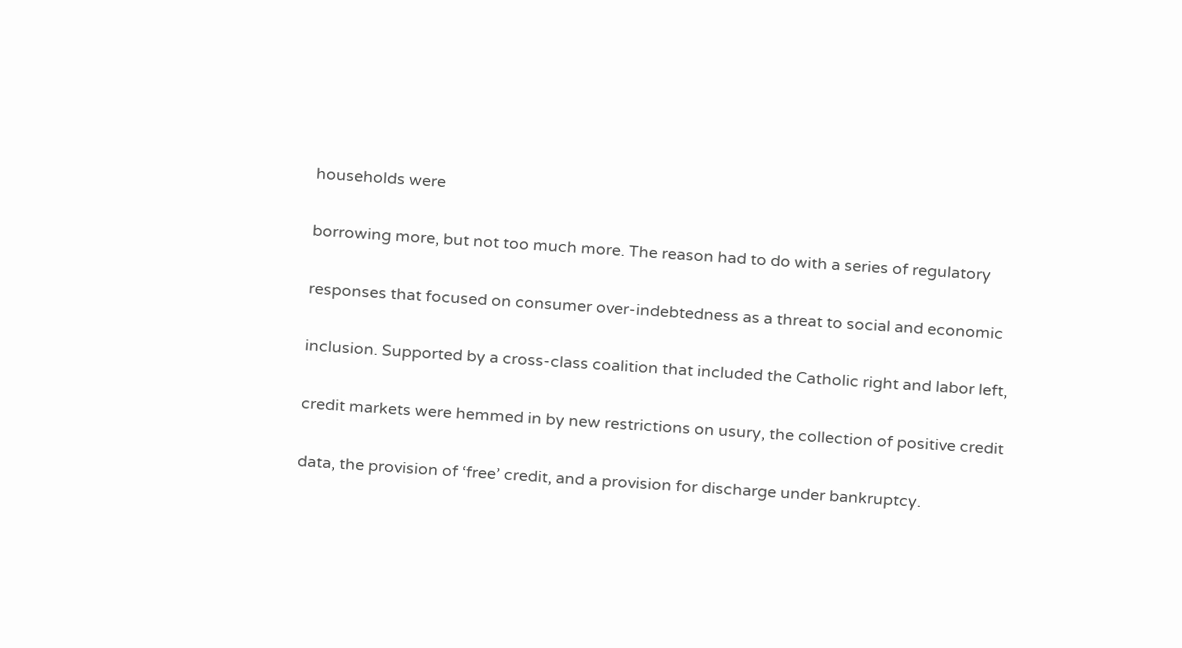households were

borrowing more, but not too much more. The reason had to do with a series of regulatory

responses that focused on consumer over-indebtedness as a threat to social and economic

inclusion. Supported by a cross-class coalition that included the Catholic right and labor left,

credit markets were hemmed in by new restrictions on usury, the collection of positive credit

data, the provision of ‘free’ credit, and a provision for discharge under bankruptcy.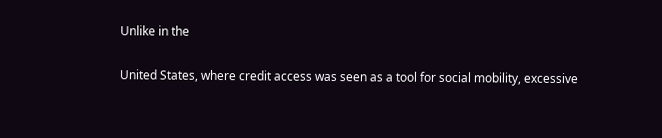Unlike in the

United States, where credit access was seen as a tool for social mobility, excessive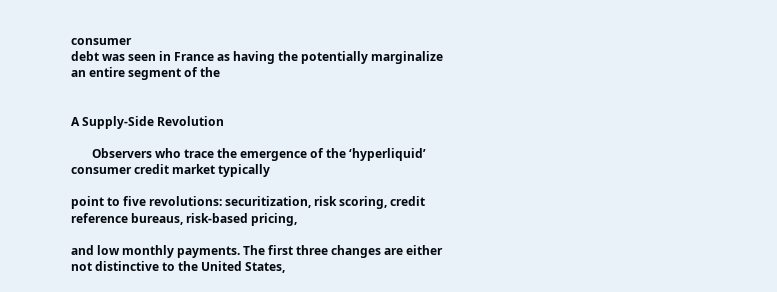consumer
debt was seen in France as having the potentially marginalize an entire segment of the


A Supply-Side Revolution

       Observers who trace the emergence of the ‘hyperliquid’ consumer credit market typically

point to five revolutions: securitization, risk scoring, credit reference bureaus, risk-based pricing,

and low monthly payments. The first three changes are either not distinctive to the United States,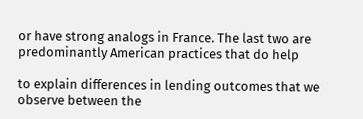or have strong analogs in France. The last two are predominantly American practices that do help

to explain differences in lending outcomes that we observe between the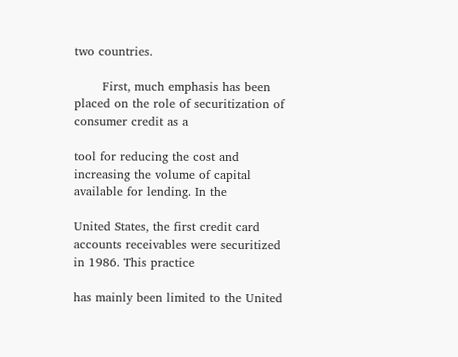two countries.

       First, much emphasis has been placed on the role of securitization of consumer credit as a

tool for reducing the cost and increasing the volume of capital available for lending. In the

United States, the first credit card accounts receivables were securitized in 1986. This practice

has mainly been limited to the United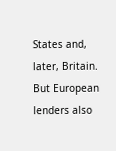States and, later, Britain. But European lenders also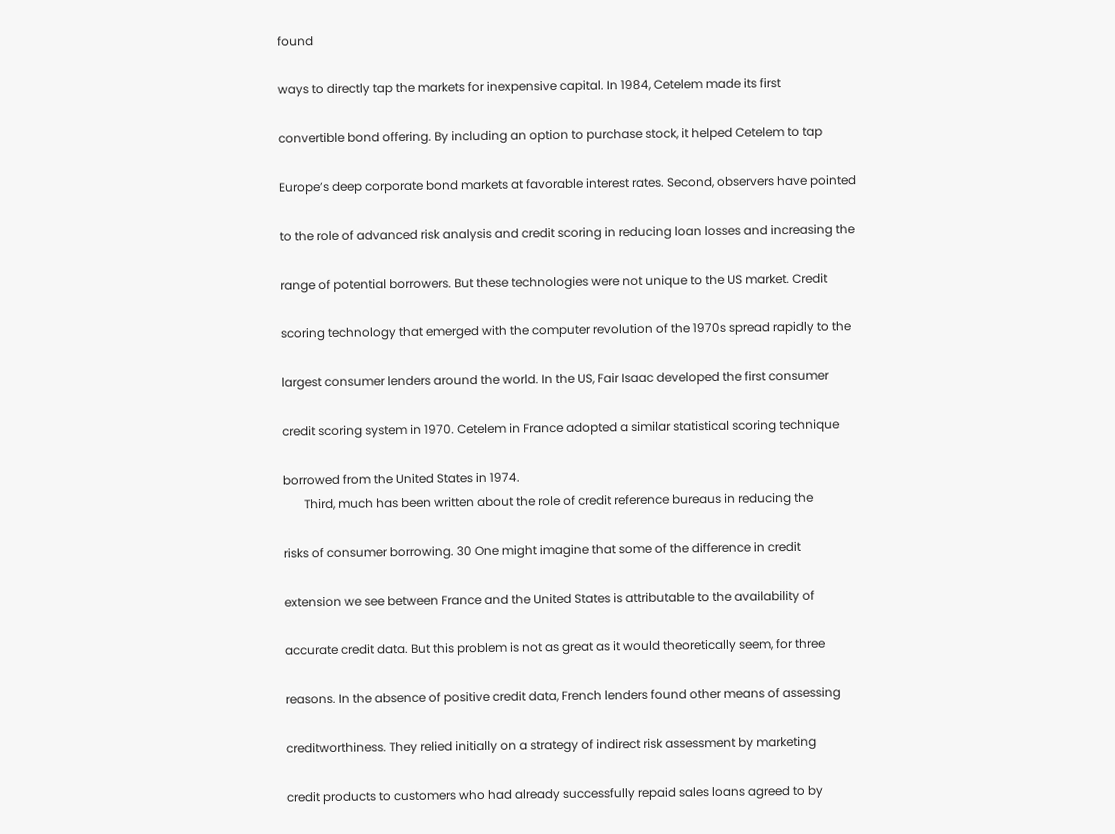found

ways to directly tap the markets for inexpensive capital. In 1984, Cetelem made its first

convertible bond offering. By including an option to purchase stock, it helped Cetelem to tap

Europe’s deep corporate bond markets at favorable interest rates. Second, observers have pointed

to the role of advanced risk analysis and credit scoring in reducing loan losses and increasing the

range of potential borrowers. But these technologies were not unique to the US market. Credit

scoring technology that emerged with the computer revolution of the 1970s spread rapidly to the

largest consumer lenders around the world. In the US, Fair Isaac developed the first consumer

credit scoring system in 1970. Cetelem in France adopted a similar statistical scoring technique

borrowed from the United States in 1974.
       Third, much has been written about the role of credit reference bureaus in reducing the

risks of consumer borrowing. 30 One might imagine that some of the difference in credit

extension we see between France and the United States is attributable to the availability of

accurate credit data. But this problem is not as great as it would theoretically seem, for three

reasons. In the absence of positive credit data, French lenders found other means of assessing

creditworthiness. They relied initially on a strategy of indirect risk assessment by marketing

credit products to customers who had already successfully repaid sales loans agreed to by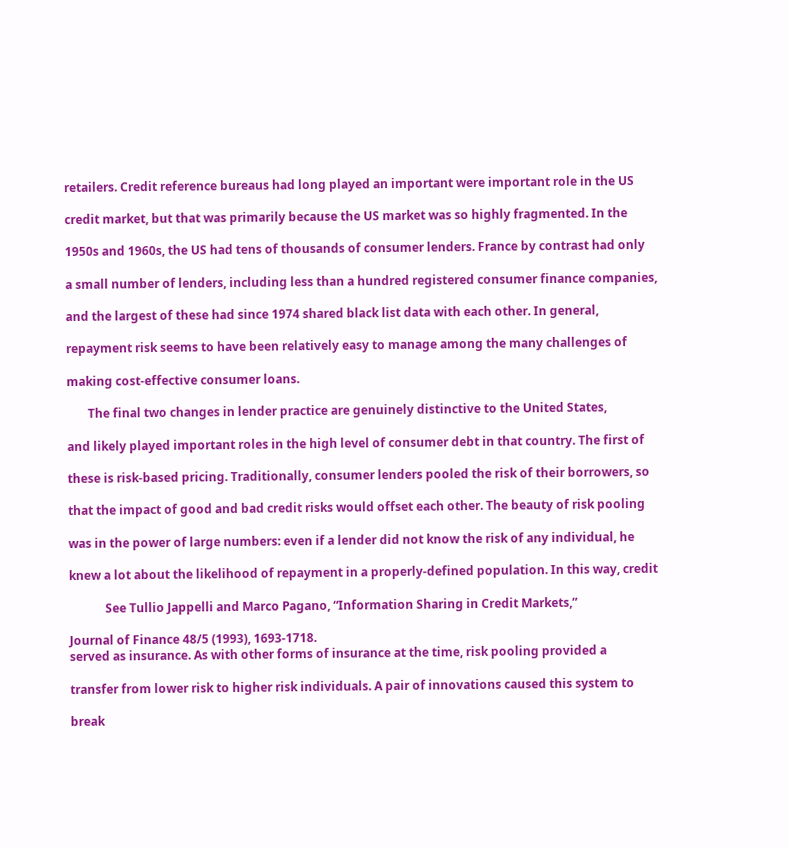retailers. Credit reference bureaus had long played an important were important role in the US

credit market, but that was primarily because the US market was so highly fragmented. In the

1950s and 1960s, the US had tens of thousands of consumer lenders. France by contrast had only

a small number of lenders, including less than a hundred registered consumer finance companies,

and the largest of these had since 1974 shared black list data with each other. In general,

repayment risk seems to have been relatively easy to manage among the many challenges of

making cost-effective consumer loans.

       The final two changes in lender practice are genuinely distinctive to the United States,

and likely played important roles in the high level of consumer debt in that country. The first of

these is risk-based pricing. Traditionally, consumer lenders pooled the risk of their borrowers, so

that the impact of good and bad credit risks would offset each other. The beauty of risk pooling

was in the power of large numbers: even if a lender did not know the risk of any individual, he

knew a lot about the likelihood of repayment in a properly-defined population. In this way, credit

            See Tullio Jappelli and Marco Pagano, “Information Sharing in Credit Markets,”

Journal of Finance 48/5 (1993), 1693-1718.
served as insurance. As with other forms of insurance at the time, risk pooling provided a

transfer from lower risk to higher risk individuals. A pair of innovations caused this system to

break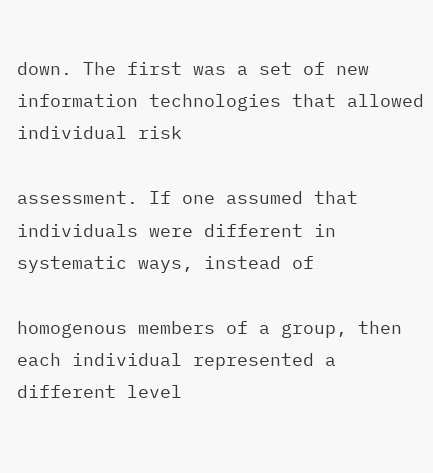down. The first was a set of new information technologies that allowed individual risk

assessment. If one assumed that individuals were different in systematic ways, instead of

homogenous members of a group, then each individual represented a different level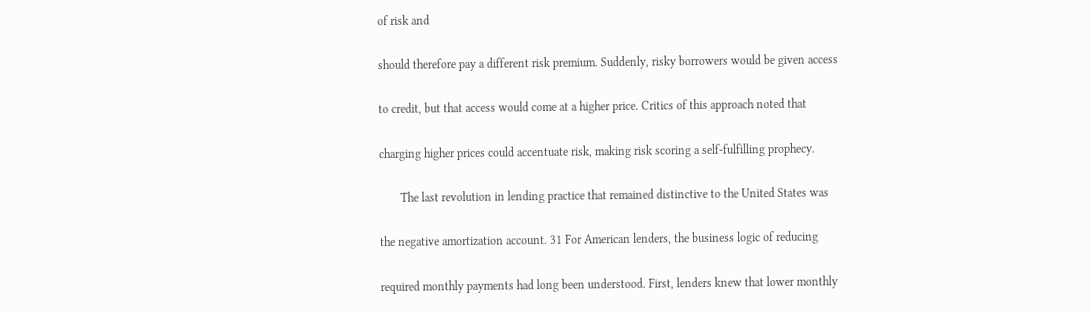of risk and

should therefore pay a different risk premium. Suddenly, risky borrowers would be given access

to credit, but that access would come at a higher price. Critics of this approach noted that

charging higher prices could accentuate risk, making risk scoring a self-fulfilling prophecy.

       The last revolution in lending practice that remained distinctive to the United States was

the negative amortization account. 31 For American lenders, the business logic of reducing

required monthly payments had long been understood. First, lenders knew that lower monthly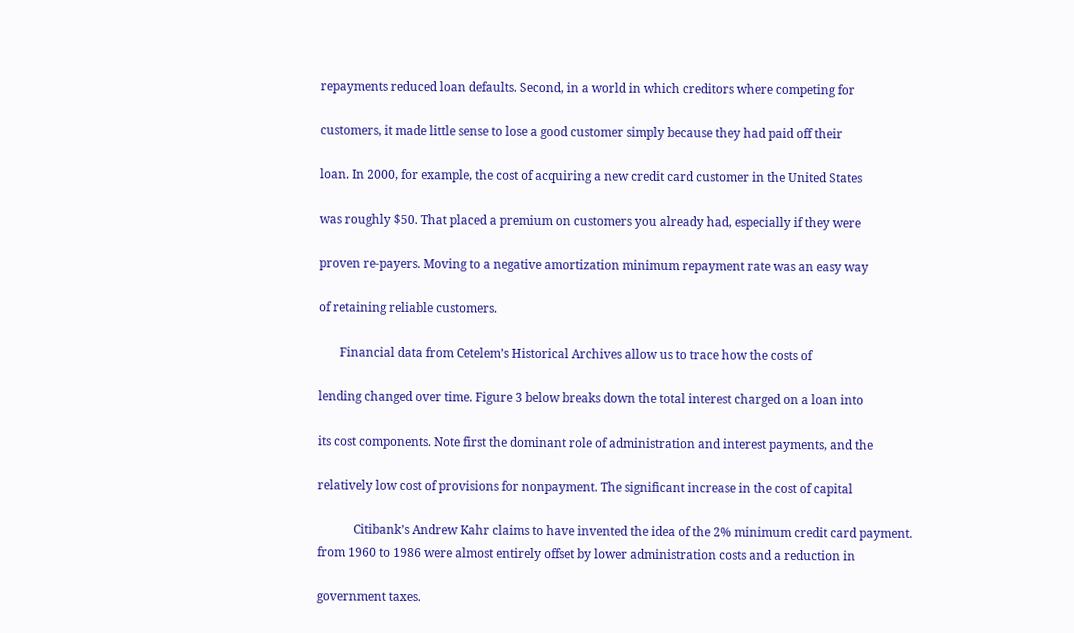repayments reduced loan defaults. Second, in a world in which creditors where competing for

customers, it made little sense to lose a good customer simply because they had paid off their

loan. In 2000, for example, the cost of acquiring a new credit card customer in the United States

was roughly $50. That placed a premium on customers you already had, especially if they were

proven re-payers. Moving to a negative amortization minimum repayment rate was an easy way

of retaining reliable customers.

       Financial data from Cetelem’s Historical Archives allow us to trace how the costs of

lending changed over time. Figure 3 below breaks down the total interest charged on a loan into

its cost components. Note first the dominant role of administration and interest payments, and the

relatively low cost of provisions for nonpayment. The significant increase in the cost of capital

            Citibank’s Andrew Kahr claims to have invented the idea of the 2% minimum credit card payment.
from 1960 to 1986 were almost entirely offset by lower administration costs and a reduction in

government taxes.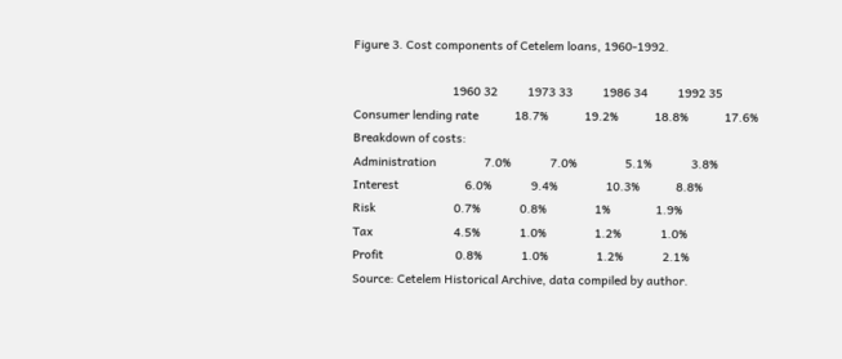Figure 3. Cost components of Cetelem loans, 1960-1992.

                                 1960 32          1973 33          1986 34          1992 35
Consumer lending rate            18.7%            19.2%            18.8%            17.6%
Breakdown of costs:
Administration                7.0%             7.0%                5.1%             3.8%
Interest                      6.0%             9.4%                10.3%            8.8%
Risk                          0.7%             0.8%                1%               1.9%
Tax                           4.5%             1.0%                1.2%             1.0%
Profit                        0.8%             1.0%                1.2%             2.1%
Source: Cetelem Historical Archive, data compiled by author.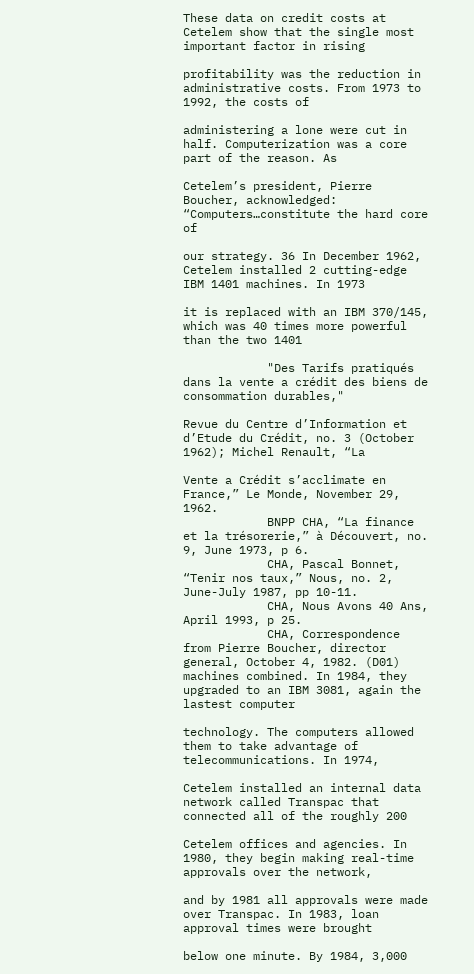These data on credit costs at Cetelem show that the single most important factor in rising

profitability was the reduction in administrative costs. From 1973 to 1992, the costs of

administering a lone were cut in half. Computerization was a core part of the reason. As

Cetelem’s president, Pierre Boucher, acknowledged: “Computers…constitute the hard core of

our strategy. 36 In December 1962, Cetelem installed 2 cutting-edge IBM 1401 machines. In 1973

it is replaced with an IBM 370/145, which was 40 times more powerful than the two 1401

            "Des Tarifs pratiqués dans la vente a crédit des biens de consommation durables,"

Revue du Centre d’Information et d’Etude du Crédit, no. 3 (October 1962); Michel Renault, “La

Vente a Crédit s’acclimate en France,” Le Monde, November 29, 1962.
            BNPP CHA, “La finance et la trésorerie,” à Découvert, no. 9, June 1973, p 6.
            CHA, Pascal Bonnet, “Tenir nos taux,” Nous, no. 2, June-July 1987, pp 10-11.
            CHA, Nous Avons 40 Ans, April 1993, p 25.
            CHA, Correspondence from Pierre Boucher, director general, October 4, 1982. (D01)
machines combined. In 1984, they upgraded to an IBM 3081, again the lastest computer

technology. The computers allowed them to take advantage of telecommunications. In 1974,

Cetelem installed an internal data network called Transpac that connected all of the roughly 200

Cetelem offices and agencies. In 1980, they begin making real-time approvals over the network,

and by 1981 all approvals were made over Transpac. In 1983, loan approval times were brought

below one minute. By 1984, 3,000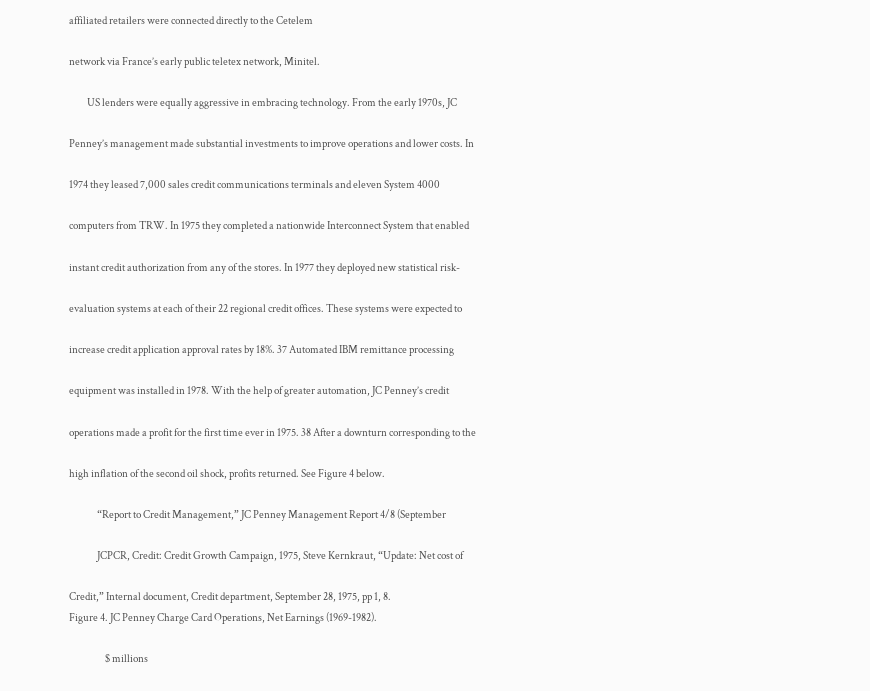affiliated retailers were connected directly to the Cetelem

network via France’s early public teletex network, Minitel.

         US lenders were equally aggressive in embracing technology. From the early 1970s, JC

Penney’s management made substantial investments to improve operations and lower costs. In

1974 they leased 7,000 sales credit communications terminals and eleven System 4000

computers from TRW. In 1975 they completed a nationwide Interconnect System that enabled

instant credit authorization from any of the stores. In 1977 they deployed new statistical risk-

evaluation systems at each of their 22 regional credit offices. These systems were expected to

increase credit application approval rates by 18%. 37 Automated IBM remittance processing

equipment was installed in 1978. With the help of greater automation, JC Penney’s credit

operations made a profit for the first time ever in 1975. 38 After a downturn corresponding to the

high inflation of the second oil shock, profits returned. See Figure 4 below.

              “Report to Credit Management,” JC Penney Management Report 4/8 (September

              JCPCR, Credit: Credit Growth Campaign, 1975, Steve Kernkraut, “Update: Net cost of

Credit,” Internal document, Credit department, September 28, 1975, pp 1, 8.
Figure 4. JC Penney Charge Card Operations, Net Earnings (1969-1982).

                  $ millions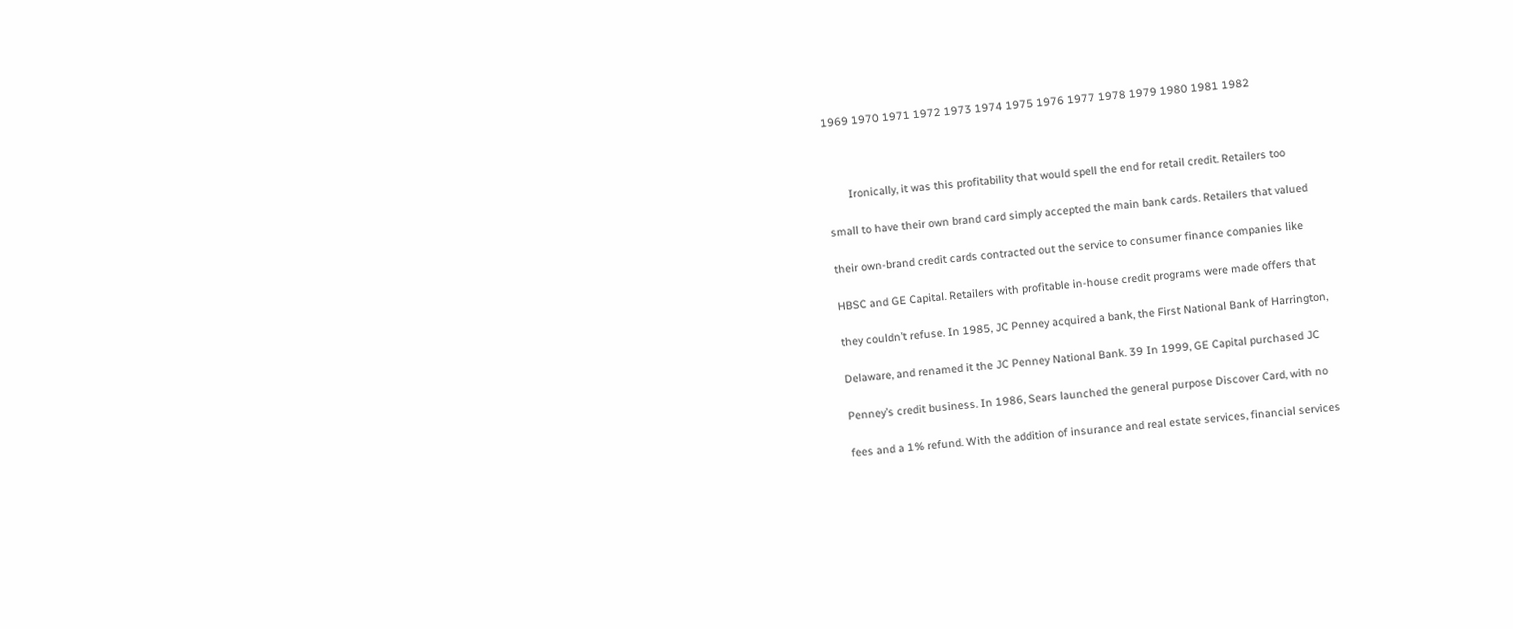1969 1970 1971 1972 1973 1974 1975 1976 1977 1978 1979 1980 1981 1982



       Ironically, it was this profitability that would spell the end for retail credit. Retailers too

small to have their own brand card simply accepted the main bank cards. Retailers that valued

their own-brand credit cards contracted out the service to consumer finance companies like

HBSC and GE Capital. Retailers with profitable in-house credit programs were made offers that

they couldn’t refuse. In 1985, JC Penney acquired a bank, the First National Bank of Harrington,

Delaware, and renamed it the JC Penney National Bank. 39 In 1999, GE Capital purchased JC

Penney’s credit business. In 1986, Sears launched the general purpose Discover Card, with no

fees and a 1% refund. With the addition of insurance and real estate services, financial services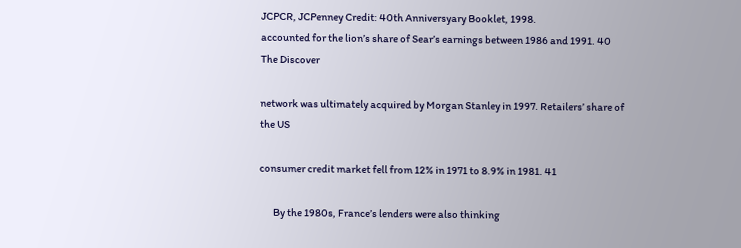JCPCR, JCPenney Credit: 40th Anniversyary Booklet, 1998.
accounted for the lion’s share of Sear’s earnings between 1986 and 1991. 40 The Discover

network was ultimately acquired by Morgan Stanley in 1997. Retailers’ share of the US

consumer credit market fell from 12% in 1971 to 8.9% in 1981. 41

       By the 1980s, France’s lenders were also thinking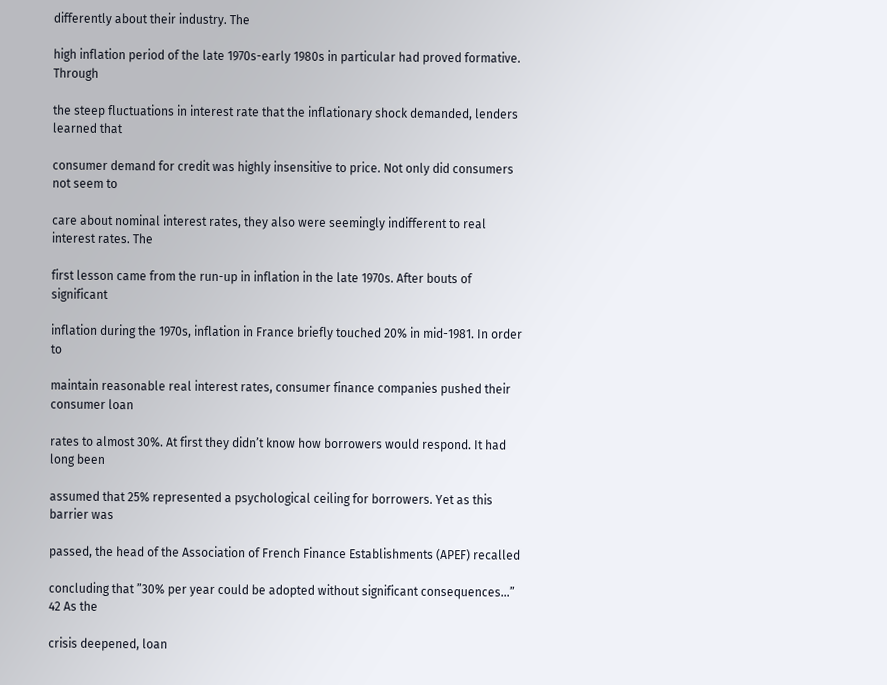differently about their industry. The

high inflation period of the late 1970s-early 1980s in particular had proved formative. Through

the steep fluctuations in interest rate that the inflationary shock demanded, lenders learned that

consumer demand for credit was highly insensitive to price. Not only did consumers not seem to

care about nominal interest rates, they also were seemingly indifferent to real interest rates. The

first lesson came from the run-up in inflation in the late 1970s. After bouts of significant

inflation during the 1970s, inflation in France briefly touched 20% in mid-1981. In order to

maintain reasonable real interest rates, consumer finance companies pushed their consumer loan

rates to almost 30%. At first they didn’t know how borrowers would respond. It had long been

assumed that 25% represented a psychological ceiling for borrowers. Yet as this barrier was

passed, the head of the Association of French Finance Establishments (APEF) recalled

concluding that ”30% per year could be adopted without significant consequences…” 42 As the

crisis deepened, loan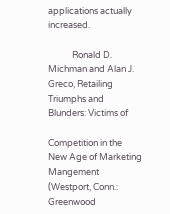applications actually increased.

            Ronald D. Michman and Alan J. Greco, Retailing Triumphs and Blunders: Victims of

Competition in the New Age of Marketing Mangement (Westport, Conn.: Greenwood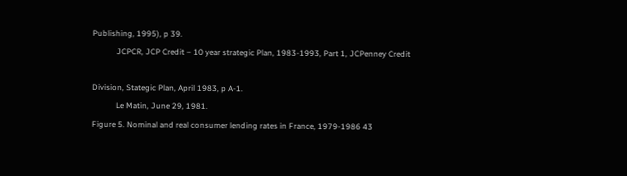Publishing, 1995), p 39.
            JCPCR, JCP Credit – 10 year strategic Plan, 1983-1993, Part 1, JCPenney Credit

Division, Stategic Plan, April 1983, p A-1.
            Le Matin, June 29, 1981.
Figure 5. Nominal and real consumer lending rates in France, 1979-1986 43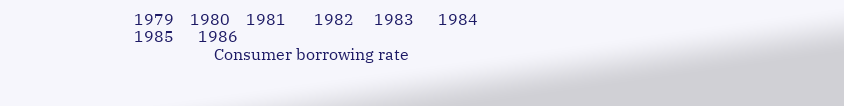1979    1980    1981       1982     1983      1984   1985      1986
                    Consumer borrowing rate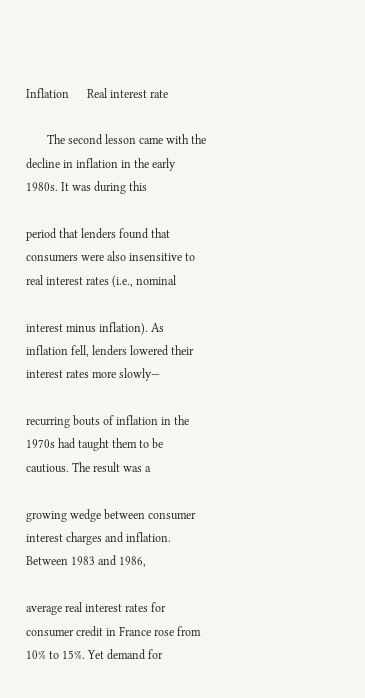Inflation      Real interest rate

       The second lesson came with the decline in inflation in the early 1980s. It was during this

period that lenders found that consumers were also insensitive to real interest rates (i.e., nominal

interest minus inflation). As inflation fell, lenders lowered their interest rates more slowly—

recurring bouts of inflation in the 1970s had taught them to be cautious. The result was a

growing wedge between consumer interest charges and inflation. Between 1983 and 1986,

average real interest rates for consumer credit in France rose from 10% to 15%. Yet demand for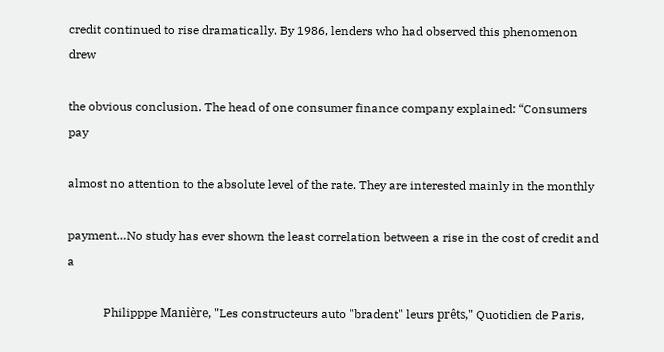credit continued to rise dramatically. By 1986, lenders who had observed this phenomenon drew

the obvious conclusion. The head of one consumer finance company explained: “Consumers pay

almost no attention to the absolute level of the rate. They are interested mainly in the monthly

payment…No study has ever shown the least correlation between a rise in the cost of credit and a

            Philipppe Manière, "Les constructeurs auto "bradent" leurs prêts," Quotidien de Paris,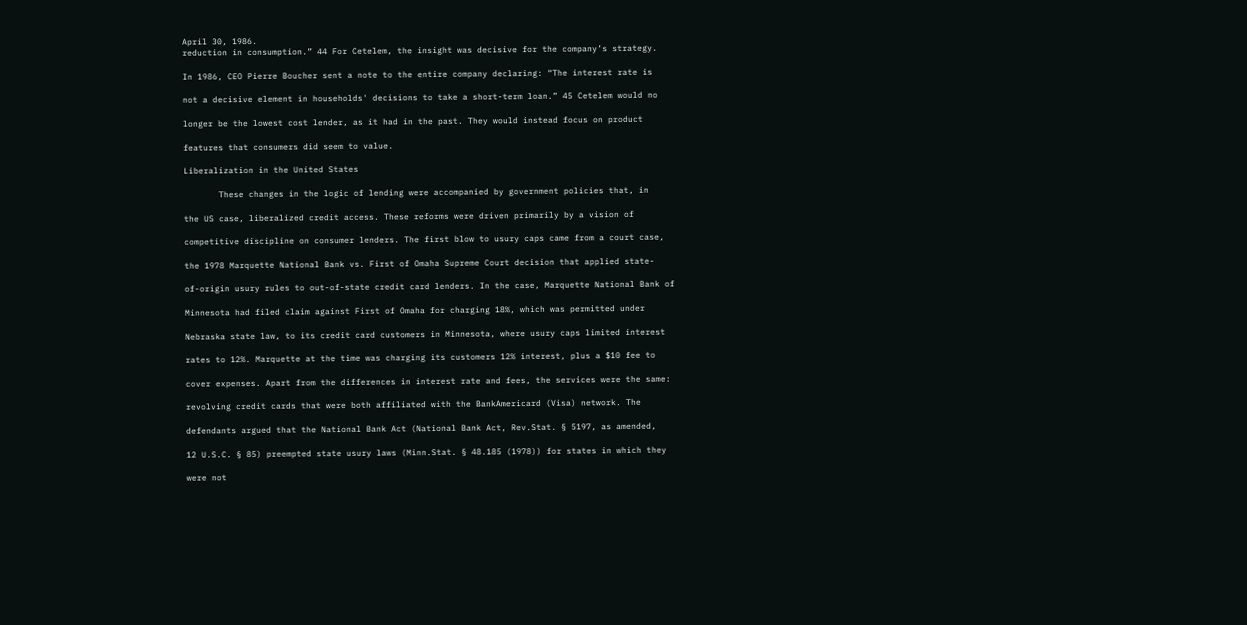April 30, 1986.
reduction in consumption.” 44 For Cetelem, the insight was decisive for the company’s strategy.

In 1986, CEO Pierre Boucher sent a note to the entire company declaring: “The interest rate is

not a decisive element in households' decisions to take a short-term loan.” 45 Cetelem would no

longer be the lowest cost lender, as it had in the past. They would instead focus on product

features that consumers did seem to value.

Liberalization in the United States

       These changes in the logic of lending were accompanied by government policies that, in

the US case, liberalized credit access. These reforms were driven primarily by a vision of

competitive discipline on consumer lenders. The first blow to usury caps came from a court case,

the 1978 Marquette National Bank vs. First of Omaha Supreme Court decision that applied state-

of-origin usury rules to out-of-state credit card lenders. In the case, Marquette National Bank of

Minnesota had filed claim against First of Omaha for charging 18%, which was permitted under

Nebraska state law, to its credit card customers in Minnesota, where usury caps limited interest

rates to 12%. Marquette at the time was charging its customers 12% interest, plus a $10 fee to

cover expenses. Apart from the differences in interest rate and fees, the services were the same:

revolving credit cards that were both affiliated with the BankAmericard (Visa) network. The

defendants argued that the National Bank Act (National Bank Act, Rev.Stat. § 5197, as amended,

12 U.S.C. § 85) preempted state usury laws (Minn.Stat. § 48.185 (1978)) for states in which they

were not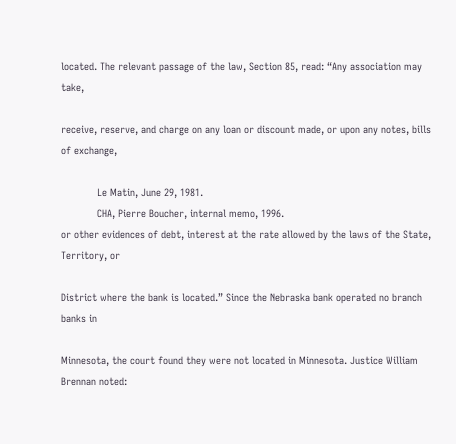located. The relevant passage of the law, Section 85, read: “Any association may take,

receive, reserve, and charge on any loan or discount made, or upon any notes, bills of exchange,

            Le Matin, June 29, 1981.
            CHA, Pierre Boucher, internal memo, 1996.
or other evidences of debt, interest at the rate allowed by the laws of the State, Territory, or

District where the bank is located.” Since the Nebraska bank operated no branch banks in

Minnesota, the court found they were not located in Minnesota. Justice William Brennan noted: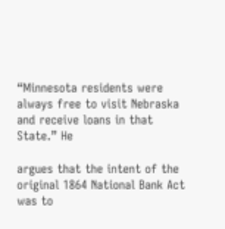“Minnesota residents were always free to visit Nebraska and receive loans in that State.” He

argues that the intent of the original 1864 National Bank Act was to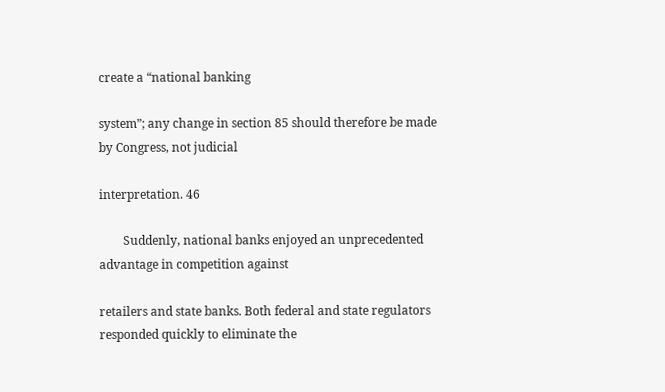create a “national banking

system”; any change in section 85 should therefore be made by Congress, not judicial

interpretation. 46

        Suddenly, national banks enjoyed an unprecedented advantage in competition against

retailers and state banks. Both federal and state regulators responded quickly to eliminate the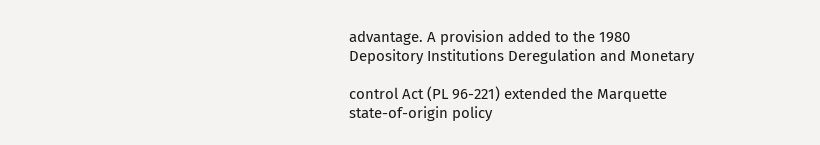advantage. A provision added to the 1980 Depository Institutions Deregulation and Monetary

control Act (PL 96-221) extended the Marquette state-of-origin policy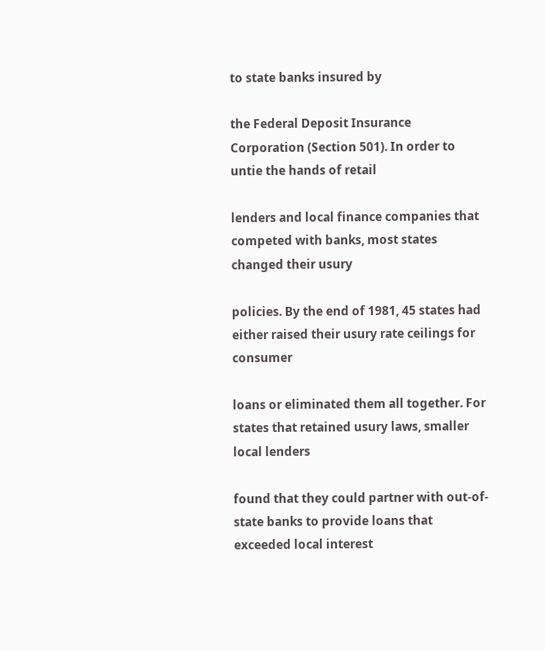to state banks insured by

the Federal Deposit Insurance Corporation (Section 501). In order to untie the hands of retail

lenders and local finance companies that competed with banks, most states changed their usury

policies. By the end of 1981, 45 states had either raised their usury rate ceilings for consumer

loans or eliminated them all together. For states that retained usury laws, smaller local lenders

found that they could partner with out-of-state banks to provide loans that exceeded local interest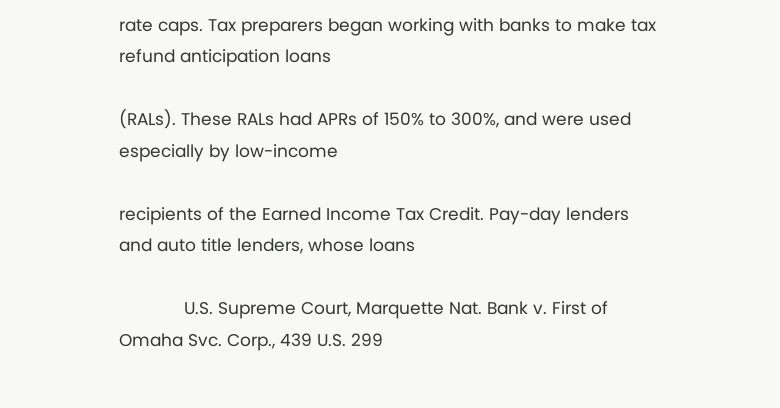rate caps. Tax preparers began working with banks to make tax refund anticipation loans

(RALs). These RALs had APRs of 150% to 300%, and were used especially by low-income

recipients of the Earned Income Tax Credit. Pay-day lenders and auto title lenders, whose loans

             U.S. Supreme Court, Marquette Nat. Bank v. First of Omaha Svc. Corp., 439 U.S. 299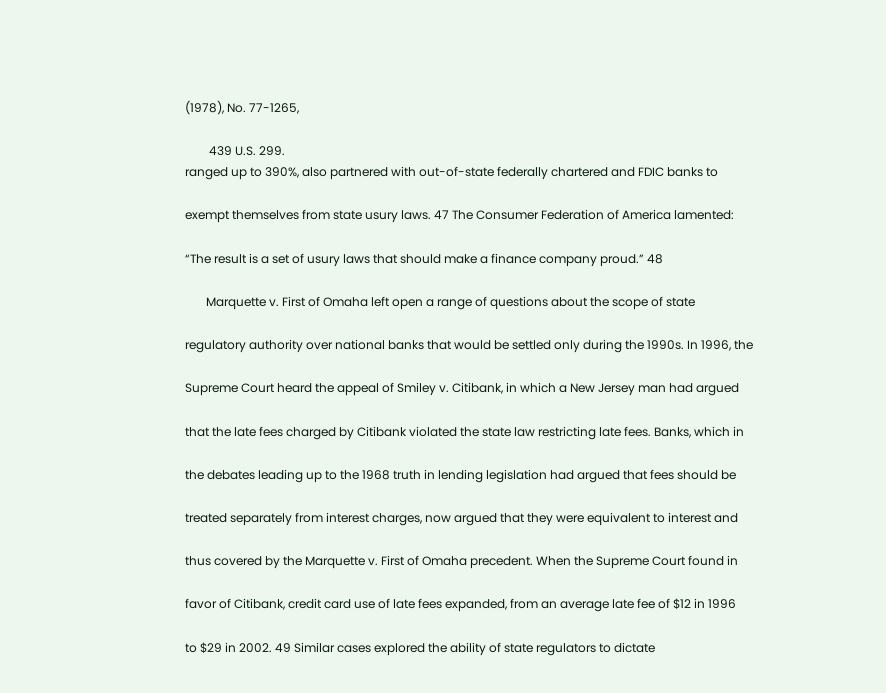(1978), No. 77-1265,

        439 U.S. 299.
ranged up to 390%, also partnered with out-of-state federally chartered and FDIC banks to

exempt themselves from state usury laws. 47 The Consumer Federation of America lamented:

“The result is a set of usury laws that should make a finance company proud.” 48

       Marquette v. First of Omaha left open a range of questions about the scope of state

regulatory authority over national banks that would be settled only during the 1990s. In 1996, the

Supreme Court heard the appeal of Smiley v. Citibank, in which a New Jersey man had argued

that the late fees charged by Citibank violated the state law restricting late fees. Banks, which in

the debates leading up to the 1968 truth in lending legislation had argued that fees should be

treated separately from interest charges, now argued that they were equivalent to interest and

thus covered by the Marquette v. First of Omaha precedent. When the Supreme Court found in

favor of Citibank, credit card use of late fees expanded, from an average late fee of $12 in 1996

to $29 in 2002. 49 Similar cases explored the ability of state regulators to dictate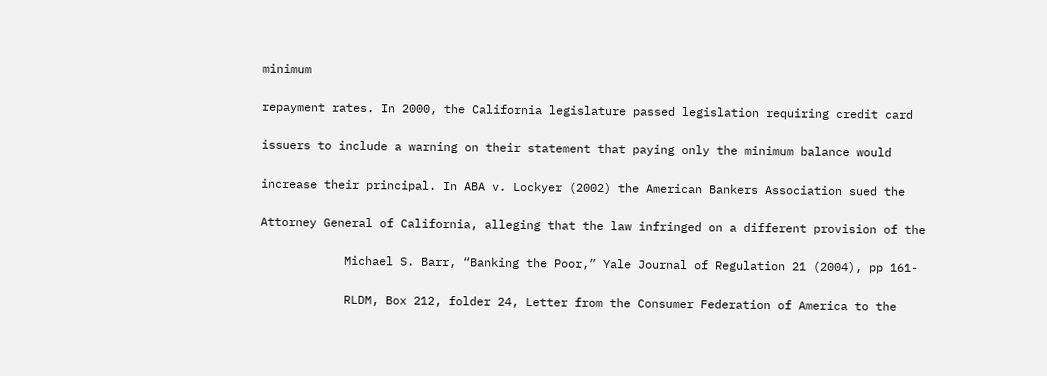minimum

repayment rates. In 2000, the California legislature passed legislation requiring credit card

issuers to include a warning on their statement that paying only the minimum balance would

increase their principal. In ABA v. Lockyer (2002) the American Bankers Association sued the

Attorney General of California, alleging that the law infringed on a different provision of the

            Michael S. Barr, “Banking the Poor,” Yale Journal of Regulation 21 (2004), pp 161-

            RLDM, Box 212, folder 24, Letter from the Consumer Federation of America to the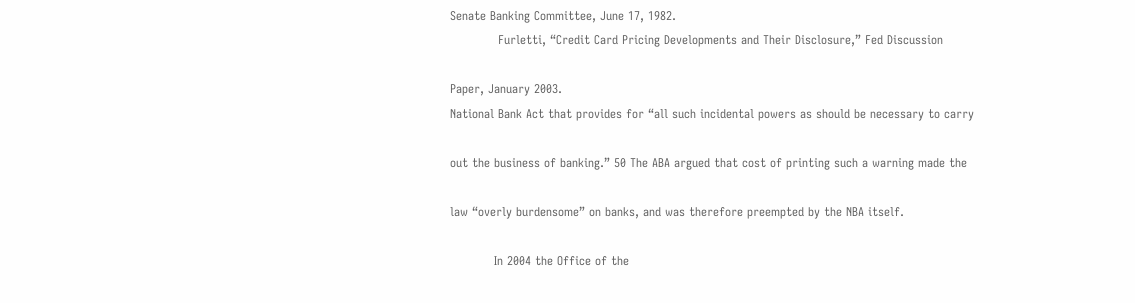Senate Banking Committee, June 17, 1982.
            Furletti, “Credit Card Pricing Developments and Their Disclosure,” Fed Discussion

Paper, January 2003.
National Bank Act that provides for “all such incidental powers as should be necessary to carry

out the business of banking.” 50 The ABA argued that cost of printing such a warning made the

law “overly burdensome” on banks, and was therefore preempted by the NBA itself.

           In 2004 the Office of the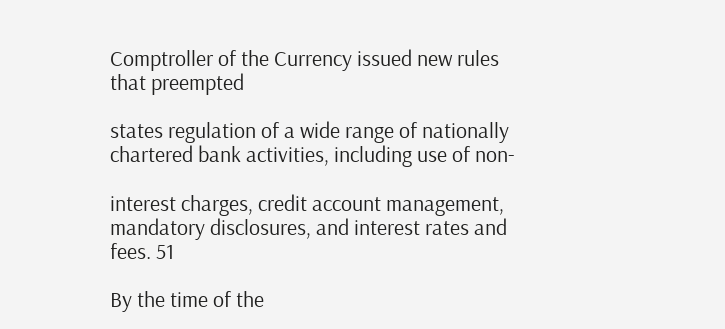Comptroller of the Currency issued new rules that preempted

states regulation of a wide range of nationally chartered bank activities, including use of non-

interest charges, credit account management, mandatory disclosures, and interest rates and fees. 51

By the time of the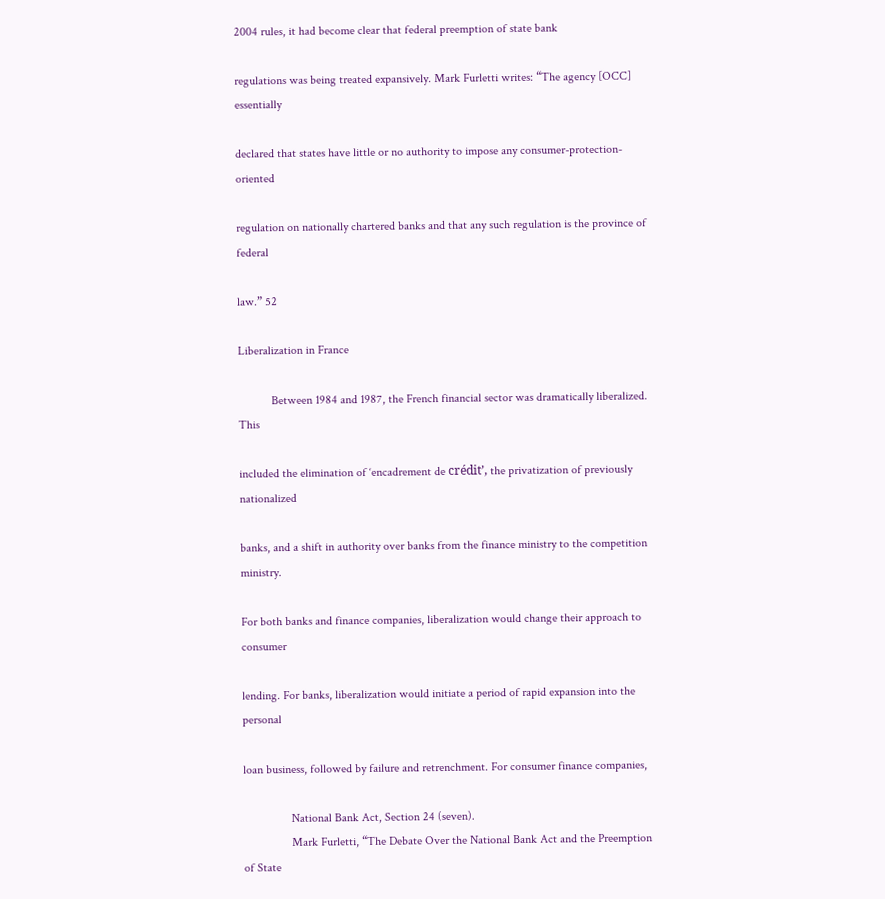2004 rules, it had become clear that federal preemption of state bank

regulations was being treated expansively. Mark Furletti writes: “The agency [OCC] essentially

declared that states have little or no authority to impose any consumer-protection-oriented

regulation on nationally chartered banks and that any such regulation is the province of federal

law.” 52

Liberalization in France

           Between 1984 and 1987, the French financial sector was dramatically liberalized. This

included the elimination of ‘encadrement de crédit’, the privatization of previously nationalized

banks, and a shift in authority over banks from the finance ministry to the competition ministry.

For both banks and finance companies, liberalization would change their approach to consumer

lending. For banks, liberalization would initiate a period of rapid expansion into the personal

loan business, followed by failure and retrenchment. For consumer finance companies,

                National Bank Act, Section 24 (seven).
                Mark Furletti, “The Debate Over the National Bank Act and the Preemption of State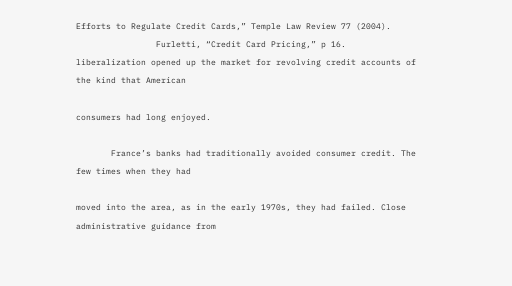Efforts to Regulate Credit Cards,” Temple Law Review 77 (2004).
                Furletti, “Credit Card Pricing,” p 16.
liberalization opened up the market for revolving credit accounts of the kind that American

consumers had long enjoyed.

       France’s banks had traditionally avoided consumer credit. The few times when they had

moved into the area, as in the early 1970s, they had failed. Close administrative guidance from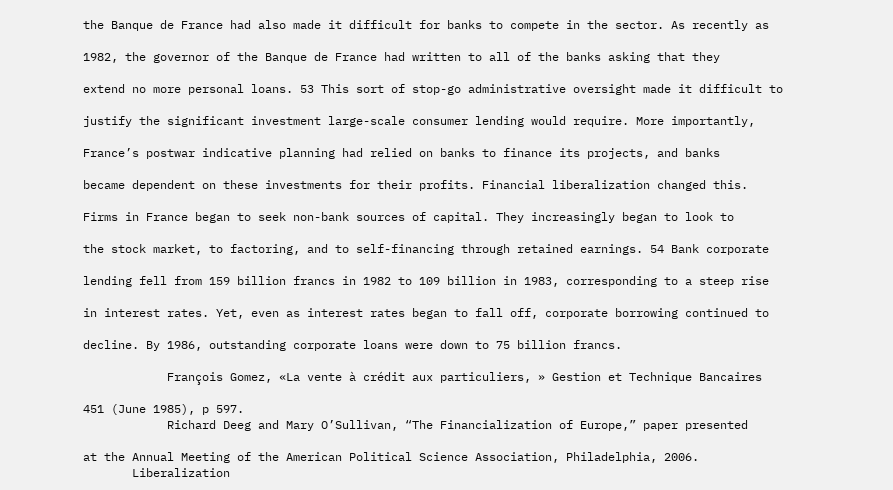the Banque de France had also made it difficult for banks to compete in the sector. As recently as

1982, the governor of the Banque de France had written to all of the banks asking that they

extend no more personal loans. 53 This sort of stop-go administrative oversight made it difficult to

justify the significant investment large-scale consumer lending would require. More importantly,

France’s postwar indicative planning had relied on banks to finance its projects, and banks

became dependent on these investments for their profits. Financial liberalization changed this.

Firms in France began to seek non-bank sources of capital. They increasingly began to look to

the stock market, to factoring, and to self-financing through retained earnings. 54 Bank corporate

lending fell from 159 billion francs in 1982 to 109 billion in 1983, corresponding to a steep rise

in interest rates. Yet, even as interest rates began to fall off, corporate borrowing continued to

decline. By 1986, outstanding corporate loans were down to 75 billion francs.

            François Gomez, «La vente à crédit aux particuliers, » Gestion et Technique Bancaires

451 (June 1985), p 597.
            Richard Deeg and Mary O’Sullivan, “The Financialization of Europe,” paper presented

at the Annual Meeting of the American Political Science Association, Philadelphia, 2006.
       Liberalization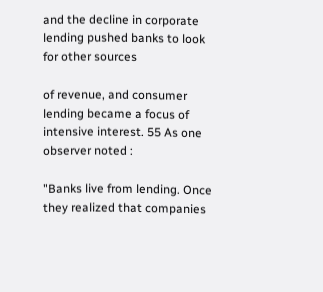and the decline in corporate lending pushed banks to look for other sources

of revenue, and consumer lending became a focus of intensive interest. 55 As one observer noted :

"Banks live from lending. Once they realized that companies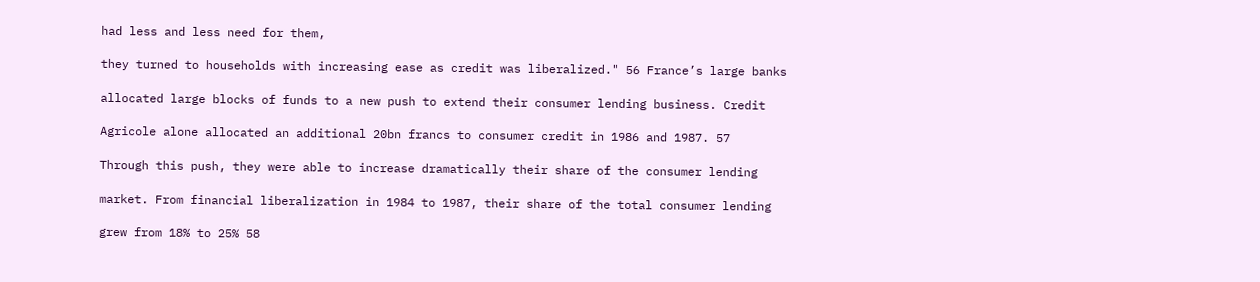had less and less need for them,

they turned to households with increasing ease as credit was liberalized." 56 France’s large banks

allocated large blocks of funds to a new push to extend their consumer lending business. Credit

Agricole alone allocated an additional 20bn francs to consumer credit in 1986 and 1987. 57

Through this push, they were able to increase dramatically their share of the consumer lending

market. From financial liberalization in 1984 to 1987, their share of the total consumer lending

grew from 18% to 25% 58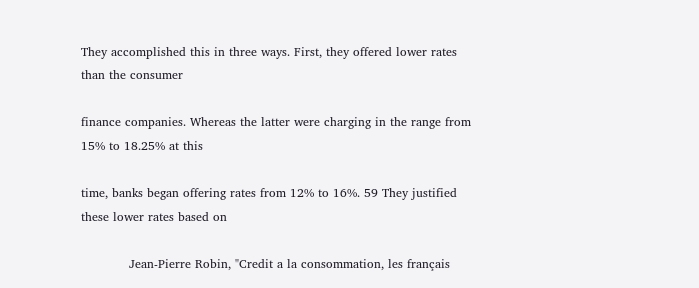They accomplished this in three ways. First, they offered lower rates than the consumer

finance companies. Whereas the latter were charging in the range from 15% to 18.25% at this

time, banks began offering rates from 12% to 16%. 59 They justified these lower rates based on

            Jean-Pierre Robin, "Credit a la consommation, les français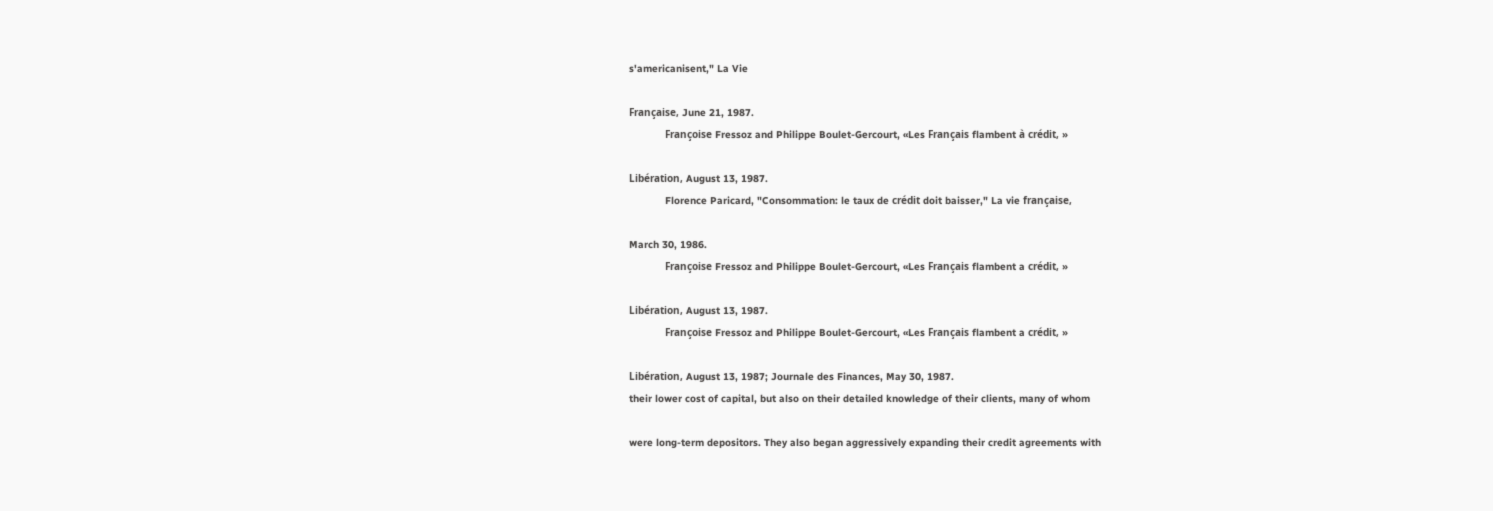s'americanisent," La Vie

Française, June 21, 1987.
            Françoise Fressoz and Philippe Boulet-Gercourt, «Les Français flambent à crédit, »

Libération, August 13, 1987.
            Florence Paricard, "Consommation: le taux de crédit doit baisser," La vie française,

March 30, 1986.
            Françoise Fressoz and Philippe Boulet-Gercourt, «Les Français flambent a crédit, »

Libération, August 13, 1987.
            Françoise Fressoz and Philippe Boulet-Gercourt, «Les Français flambent a crédit, »

Libération, August 13, 1987; Journale des Finances, May 30, 1987.
their lower cost of capital, but also on their detailed knowledge of their clients, many of whom

were long-term depositors. They also began aggressively expanding their credit agreements with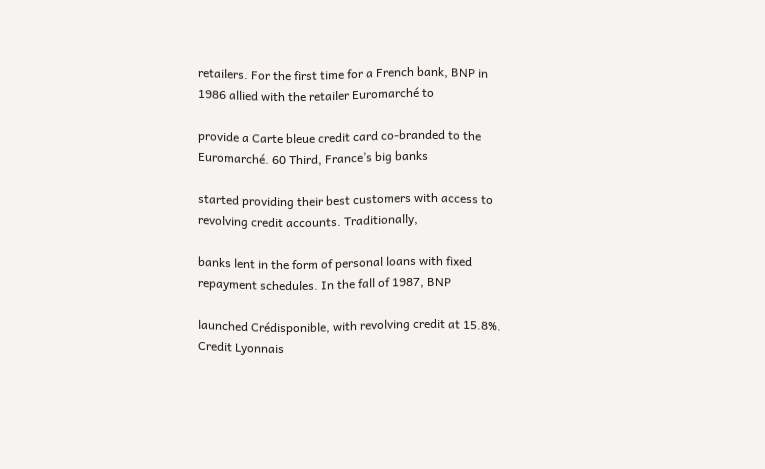retailers. For the first time for a French bank, BNP in 1986 allied with the retailer Euromarché to

provide a Carte bleue credit card co-branded to the Euromarché. 60 Third, France’s big banks

started providing their best customers with access to revolving credit accounts. Traditionally,

banks lent in the form of personal loans with fixed repayment schedules. In the fall of 1987, BNP

launched Crédisponible, with revolving credit at 15.8%. Credit Lyonnais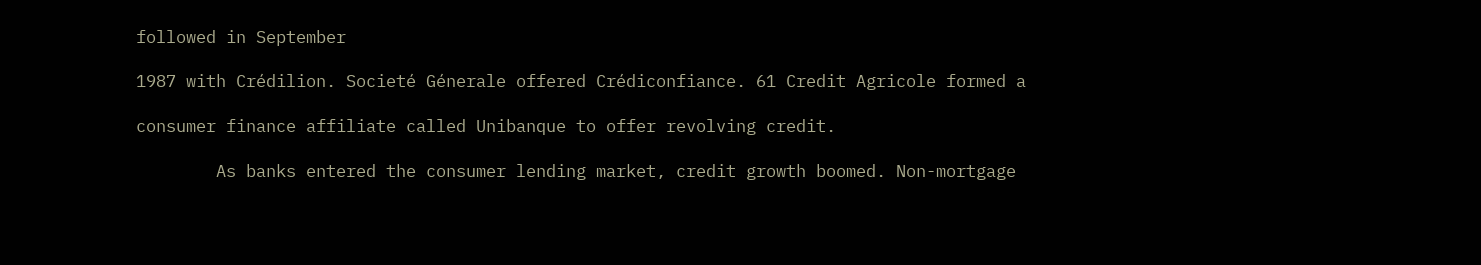followed in September

1987 with Crédilion. Societé Génerale offered Crédiconfiance. 61 Credit Agricole formed a

consumer finance affiliate called Unibanque to offer revolving credit.

        As banks entered the consumer lending market, credit growth boomed. Non-mortgage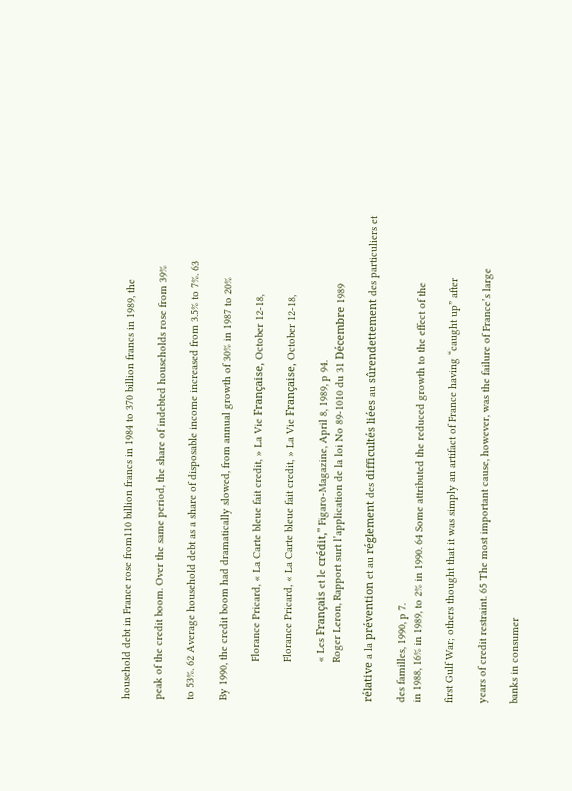household debt in France rose from110 billion francs in 1984 to 370 billion francs in 1989, the

peak of the credit boom. Over the same period, the share of indebted households rose from 39%

to 53%. 62 Average household debt as a share of disposable income increased from 3.5% to 7%. 63

By 1990, the credit boom had dramatically slowed, from annual growth of 30% in 1987 to 20%

             Florance Pricard, « La Carte bleue fait credit, » La Vie Française, October 12-18,

             Florance Pricard, « La Carte bleue fait credit, » La Vie Française, October 12-18,

             « Les Français et le crédit," Figaro-Magazine, April 8, 1989, p 94.
             Roger Leron, Rapport surt l’application de la loi No 89-1010 du 31 Décembre 1989

rélative a la prévention et au réglement des difficultés liées au sûrendettement des particuliers et

des familles, 1990, p 7.
in 1988, 16% in 1989, to 2% in 1990. 64 Some attributed the reduced growth to the effect of the

first Gulf War; others thought that it was simply an artifact of France having “caught up” after

years of credit restraint. 65 The most important cause, however, was the failure of France’s large

banks in consumer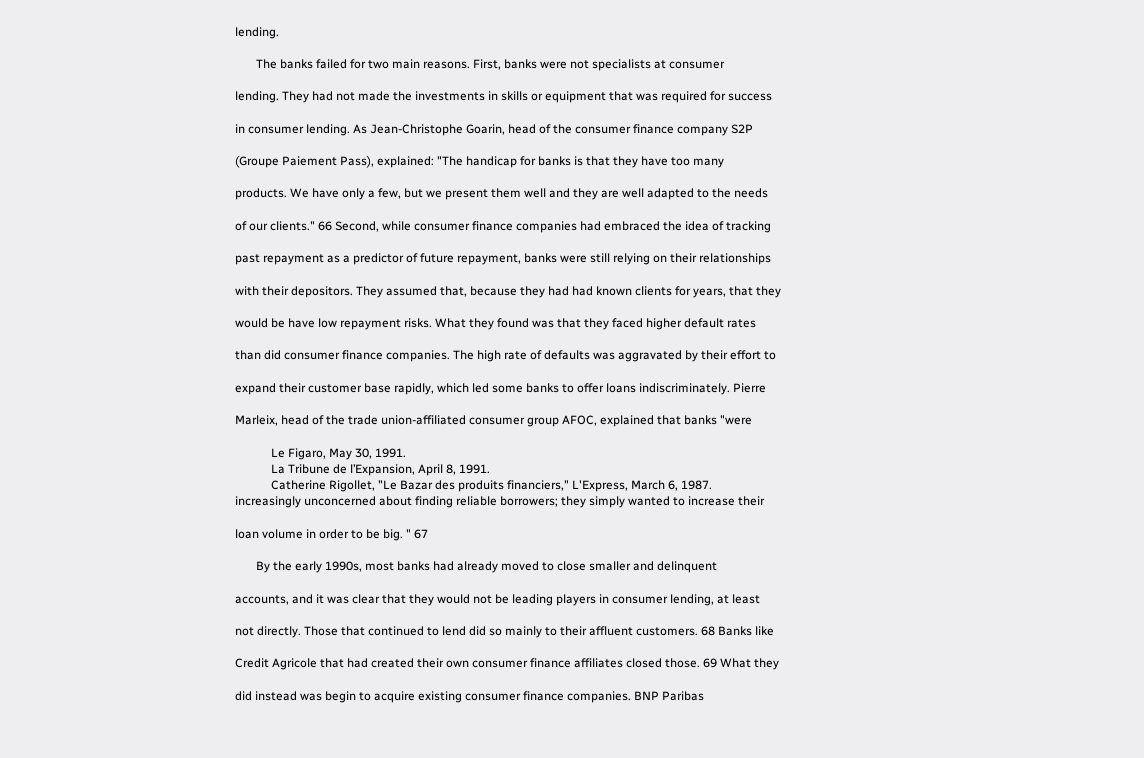lending.

       The banks failed for two main reasons. First, banks were not specialists at consumer

lending. They had not made the investments in skills or equipment that was required for success

in consumer lending. As Jean-Christophe Goarin, head of the consumer finance company S2P

(Groupe Paiement Pass), explained: "The handicap for banks is that they have too many

products. We have only a few, but we present them well and they are well adapted to the needs

of our clients." 66 Second, while consumer finance companies had embraced the idea of tracking

past repayment as a predictor of future repayment, banks were still relying on their relationships

with their depositors. They assumed that, because they had had known clients for years, that they

would be have low repayment risks. What they found was that they faced higher default rates

than did consumer finance companies. The high rate of defaults was aggravated by their effort to

expand their customer base rapidly, which led some banks to offer loans indiscriminately. Pierre

Marleix, head of the trade union-affiliated consumer group AFOC, explained that banks "were

            Le Figaro, May 30, 1991.
            La Tribune de l’Expansion, April 8, 1991.
            Catherine Rigollet, "Le Bazar des produits financiers," L'Express, March 6, 1987.
increasingly unconcerned about finding reliable borrowers; they simply wanted to increase their

loan volume in order to be big. " 67

       By the early 1990s, most banks had already moved to close smaller and delinquent

accounts, and it was clear that they would not be leading players in consumer lending, at least

not directly. Those that continued to lend did so mainly to their affluent customers. 68 Banks like

Credit Agricole that had created their own consumer finance affiliates closed those. 69 What they

did instead was begin to acquire existing consumer finance companies. BNP Paribas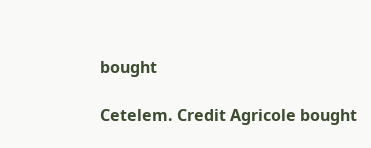bought

Cetelem. Credit Agricole bought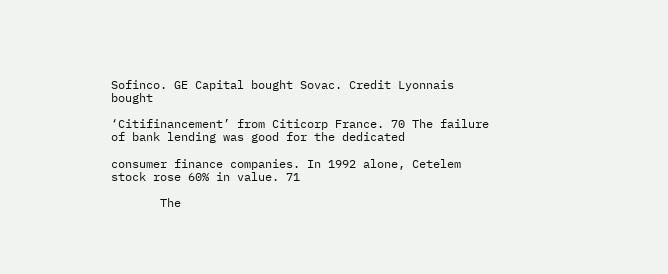Sofinco. GE Capital bought Sovac. Credit Lyonnais bought

‘Citifinancement’ from Citicorp France. 70 The failure of bank lending was good for the dedicated

consumer finance companies. In 1992 alone, Cetelem stock rose 60% in value. 71

       The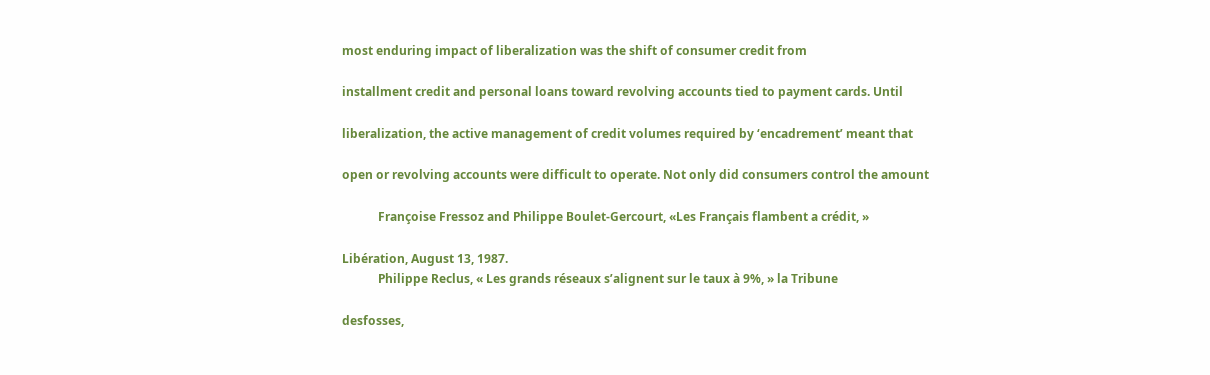most enduring impact of liberalization was the shift of consumer credit from

installment credit and personal loans toward revolving accounts tied to payment cards. Until

liberalization, the active management of credit volumes required by ‘encadrement’ meant that

open or revolving accounts were difficult to operate. Not only did consumers control the amount

            Françoise Fressoz and Philippe Boulet-Gercourt, «Les Français flambent a crédit, »

Libération, August 13, 1987.
            Philippe Reclus, « Les grands réseaux s’alignent sur le taux à 9%, » la Tribune

desfosses,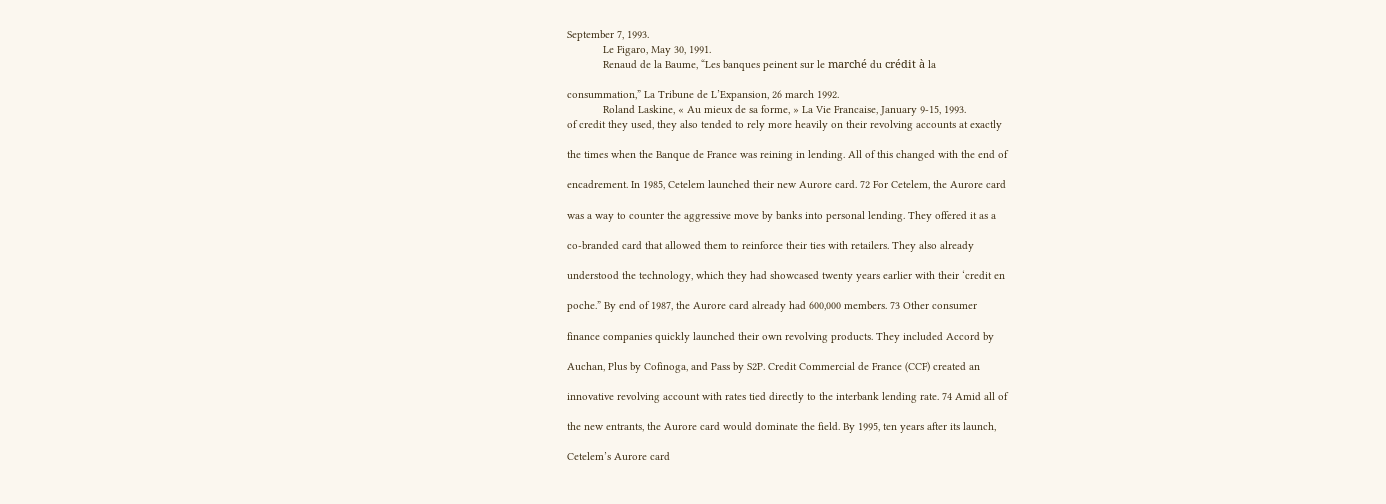September 7, 1993.
            Le Figaro, May 30, 1991.
            Renaud de la Baume, “Les banques peinent sur le marché du crédit à la

consummation,” La Tribune de L’Expansion, 26 march 1992.
            Roland Laskine, « Au mieux de sa forme, » La Vie Francaise, January 9-15, 1993.
of credit they used, they also tended to rely more heavily on their revolving accounts at exactly

the times when the Banque de France was reining in lending. All of this changed with the end of

encadrement. In 1985, Cetelem launched their new Aurore card. 72 For Cetelem, the Aurore card

was a way to counter the aggressive move by banks into personal lending. They offered it as a

co-branded card that allowed them to reinforce their ties with retailers. They also already

understood the technology, which they had showcased twenty years earlier with their ‘credit en

poche.” By end of 1987, the Aurore card already had 600,000 members. 73 Other consumer

finance companies quickly launched their own revolving products. They included Accord by

Auchan, Plus by Cofinoga, and Pass by S2P. Credit Commercial de France (CCF) created an

innovative revolving account with rates tied directly to the interbank lending rate. 74 Amid all of

the new entrants, the Aurore card would dominate the field. By 1995, ten years after its launch,

Cetelem’s Aurore card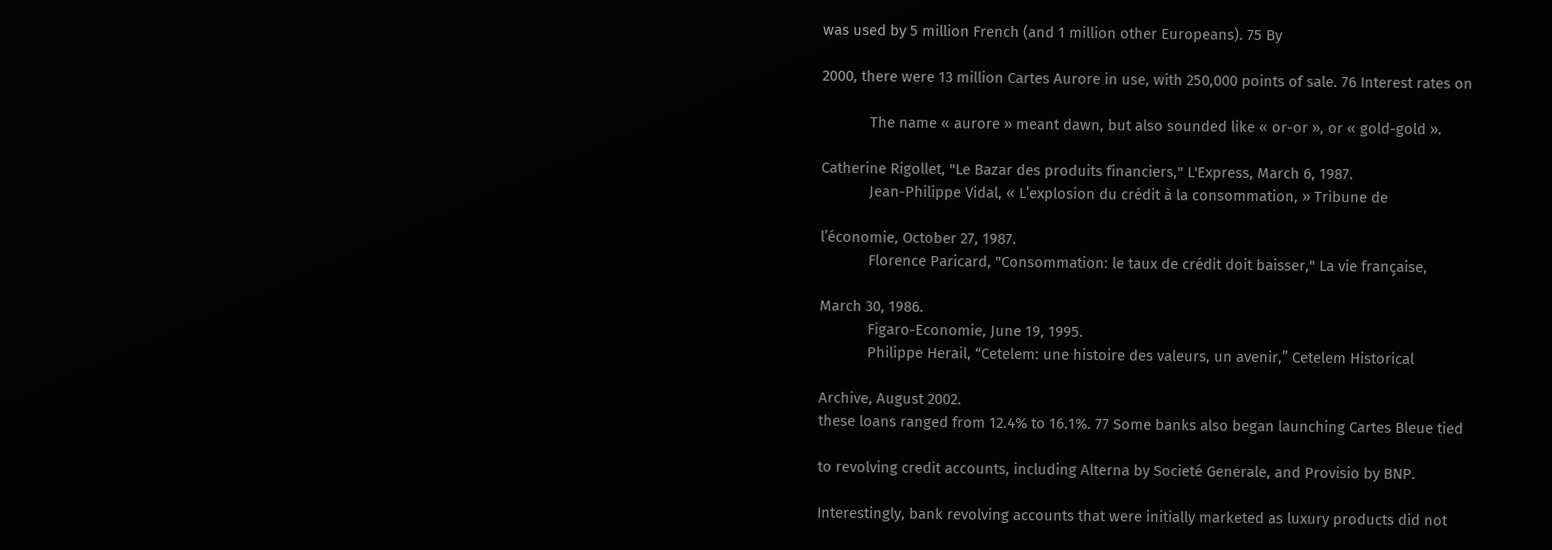was used by 5 million French (and 1 million other Europeans). 75 By

2000, there were 13 million Cartes Aurore in use, with 250,000 points of sale. 76 Interest rates on

            The name « aurore » meant dawn, but also sounded like « or-or », or « gold-gold ».

Catherine Rigollet, "Le Bazar des produits financiers," L'Express, March 6, 1987.
            Jean-Philippe Vidal, « L’explosion du crédit à la consommation, » Tribune de

l’économie, October 27, 1987.
            Florence Paricard, "Consommation: le taux de crédit doit baisser," La vie française,

March 30, 1986.
            Figaro-Economie, June 19, 1995.
            Philippe Herail, “Cetelem: une histoire des valeurs, un avenir,” Cetelem Historical

Archive, August 2002.
these loans ranged from 12.4% to 16.1%. 77 Some banks also began launching Cartes Bleue tied

to revolving credit accounts, including Alterna by Societé Generale, and Provisio by BNP.

Interestingly, bank revolving accounts that were initially marketed as luxury products did not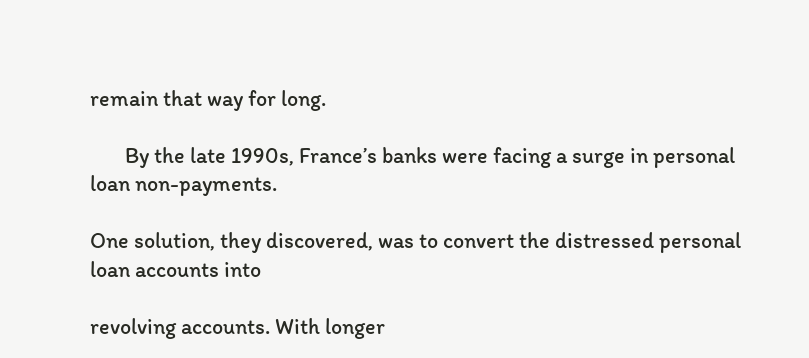remain that way for long.

       By the late 1990s, France’s banks were facing a surge in personal loan non-payments.

One solution, they discovered, was to convert the distressed personal loan accounts into

revolving accounts. With longer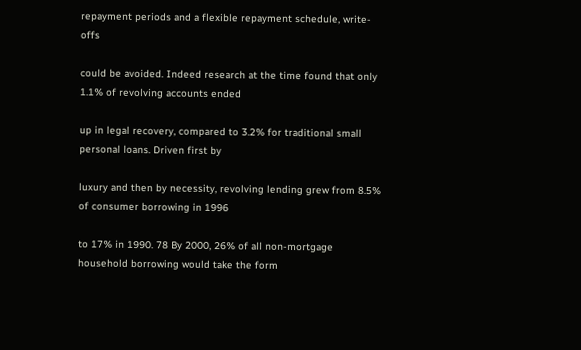repayment periods and a flexible repayment schedule, write-offs

could be avoided. Indeed research at the time found that only 1.1% of revolving accounts ended

up in legal recovery, compared to 3.2% for traditional small personal loans. Driven first by

luxury and then by necessity, revolving lending grew from 8.5% of consumer borrowing in 1996

to 17% in 1990. 78 By 2000, 26% of all non-mortgage household borrowing would take the form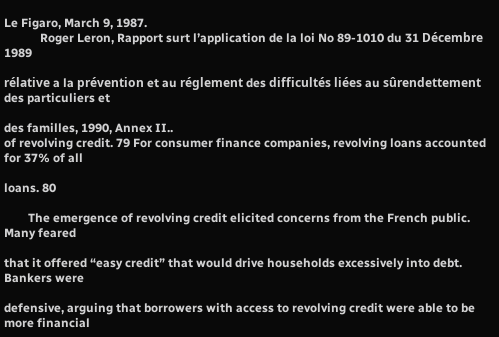Le Figaro, March 9, 1987.
            Roger Leron, Rapport surt l’application de la loi No 89-1010 du 31 Décembre 1989

rélative a la prévention et au réglement des difficultés liées au sûrendettement des particuliers et

des familles, 1990, Annex II..
of revolving credit. 79 For consumer finance companies, revolving loans accounted for 37% of all

loans. 80

        The emergence of revolving credit elicited concerns from the French public. Many feared

that it offered “easy credit” that would drive households excessively into debt. Bankers were

defensive, arguing that borrowers with access to revolving credit were able to be more financial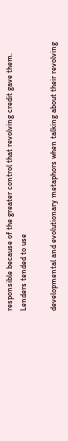responsible because of the greater control that revolving credit gave them. Lenders tended to use

developmental and evolutionary metaphors when talking about their revolving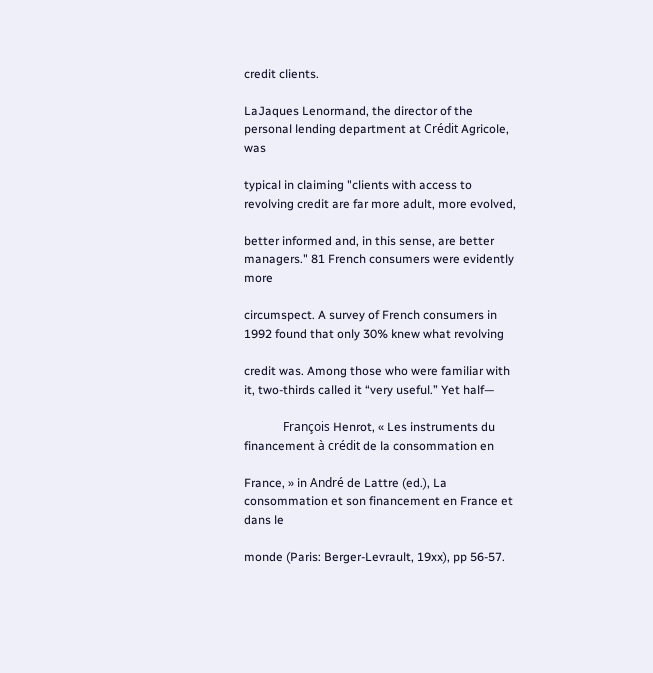credit clients.

LaJaques Lenormand, the director of the personal lending department at Crédit Agricole, was

typical in claiming "clients with access to revolving credit are far more adult, more evolved,

better informed and, in this sense, are better managers." 81 French consumers were evidently more

circumspect. A survey of French consumers in 1992 found that only 30% knew what revolving

credit was. Among those who were familiar with it, two-thirds called it “very useful.” Yet half—

             François Henrot, « Les instruments du financement à crédit de la consommation en

France, » in André de Lattre (ed.), La consommation et son financement en France et dans le

monde (Paris: Berger-Levrault, 19xx), pp 56-57.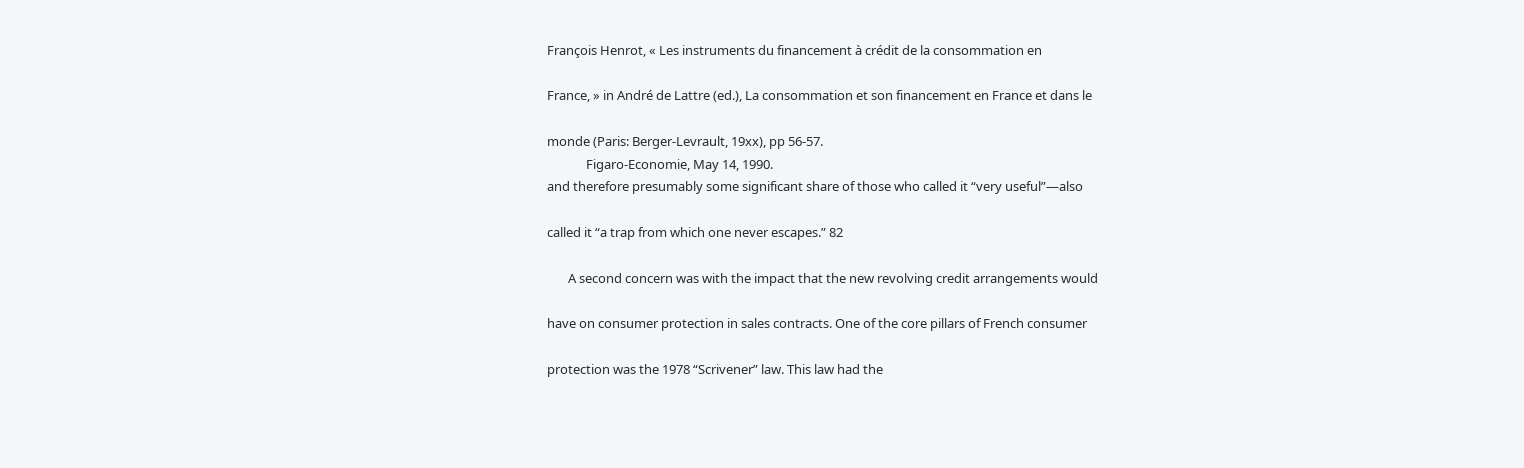François Henrot, « Les instruments du financement à crédit de la consommation en

France, » in André de Lattre (ed.), La consommation et son financement en France et dans le

monde (Paris: Berger-Levrault, 19xx), pp 56-57.
             Figaro-Economie, May 14, 1990.
and therefore presumably some significant share of those who called it “very useful”—also

called it “a trap from which one never escapes.” 82

       A second concern was with the impact that the new revolving credit arrangements would

have on consumer protection in sales contracts. One of the core pillars of French consumer

protection was the 1978 “Scrivener” law. This law had the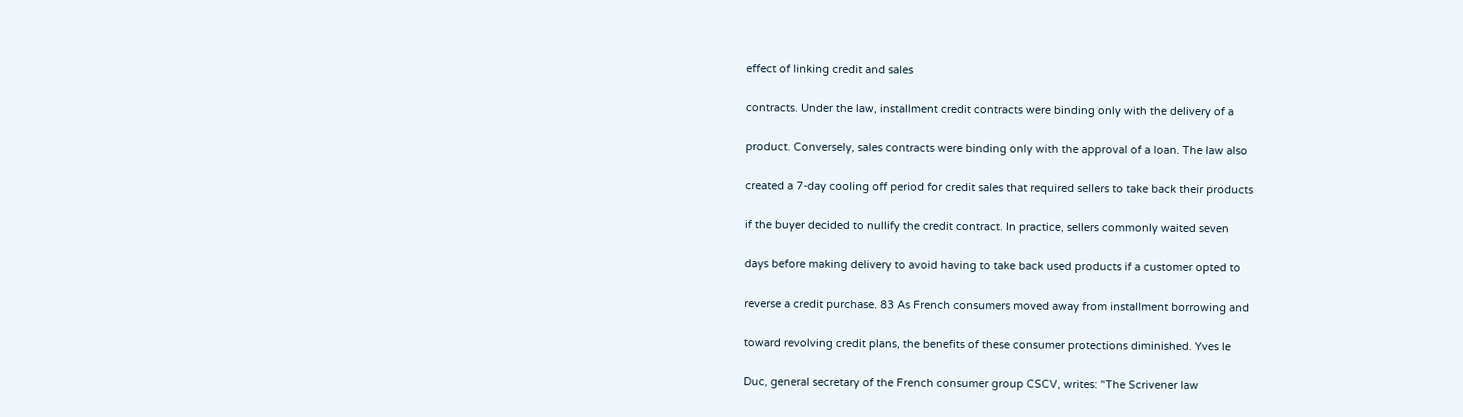effect of linking credit and sales

contracts. Under the law, installment credit contracts were binding only with the delivery of a

product. Conversely, sales contracts were binding only with the approval of a loan. The law also

created a 7-day cooling off period for credit sales that required sellers to take back their products

if the buyer decided to nullify the credit contract. In practice, sellers commonly waited seven

days before making delivery to avoid having to take back used products if a customer opted to

reverse a credit purchase. 83 As French consumers moved away from installment borrowing and

toward revolving credit plans, the benefits of these consumer protections diminished. Yves le

Duc, general secretary of the French consumer group CSCV, writes: "The Scrivener law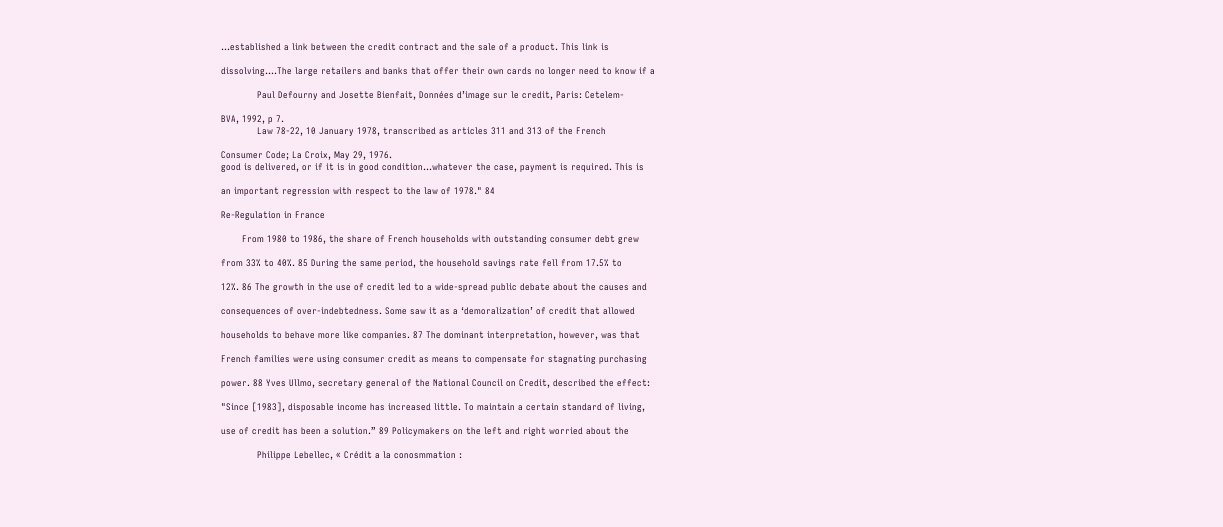…established a link between the credit contract and the sale of a product. This link is

dissolving….The large retailers and banks that offer their own cards no longer need to know if a

            Paul Defourny and Josette Bienfait, Données d’image sur le credit, Paris: Cetelem-

BVA, 1992, p 7.
            Law 78-22, 10 January 1978, transcribed as articles 311 and 313 of the French

Consumer Code; La Croix, May 29, 1976.
good is delivered, or if it is in good condition…whatever the case, payment is required. This is

an important regression with respect to the law of 1978." 84

Re-Regulation in France

       From 1980 to 1986, the share of French households with outstanding consumer debt grew

from 33% to 40%. 85 During the same period, the household savings rate fell from 17.5% to

12%. 86 The growth in the use of credit led to a wide-spread public debate about the causes and

consequences of over-indebtedness. Some saw it as a ‘demoralization’ of credit that allowed

households to behave more like companies. 87 The dominant interpretation, however, was that

French families were using consumer credit as means to compensate for stagnating purchasing

power. 88 Yves Ullmo, secretary general of the National Council on Credit, described the effect:

"Since [1983], disposable income has increased little. To maintain a certain standard of living,

use of credit has been a solution.” 89 Policymakers on the left and right worried about the

            Philippe Lebellec, « Crédit a la conosmmation :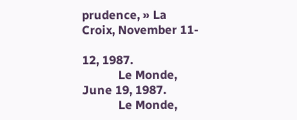prudence, » La Croix, November 11-

12, 1987.
            Le Monde, June 19, 1987.
            Le Monde,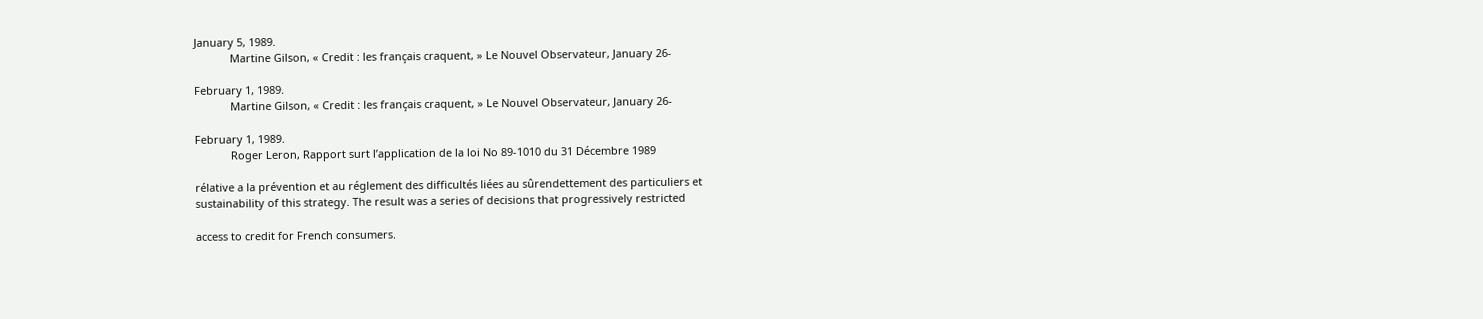January 5, 1989.
            Martine Gilson, « Credit : les français craquent, » Le Nouvel Observateur, January 26-

February 1, 1989.
            Martine Gilson, « Credit : les français craquent, » Le Nouvel Observateur, January 26-

February 1, 1989.
            Roger Leron, Rapport surt l’application de la loi No 89-1010 du 31 Décembre 1989

rélative a la prévention et au réglement des difficultés liées au sûrendettement des particuliers et
sustainability of this strategy. The result was a series of decisions that progressively restricted

access to credit for French consumers.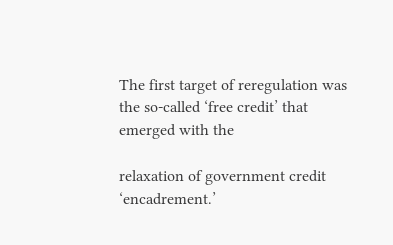The first target of reregulation was the so-called ‘free credit’ that emerged with the

relaxation of government credit ‘encadrement.’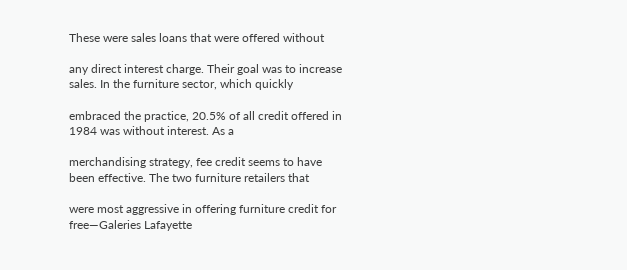These were sales loans that were offered without

any direct interest charge. Their goal was to increase sales. In the furniture sector, which quickly

embraced the practice, 20.5% of all credit offered in 1984 was without interest. As a

merchandising strategy, fee credit seems to have been effective. The two furniture retailers that

were most aggressive in offering furniture credit for free—Galeries Lafayette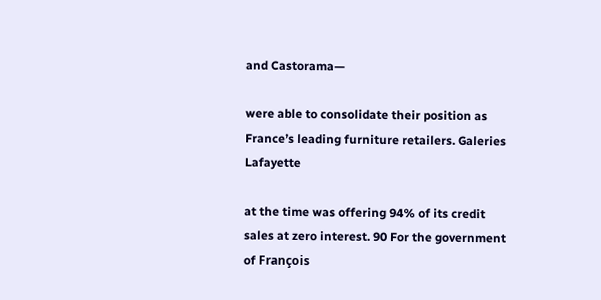and Castorama—

were able to consolidate their position as France’s leading furniture retailers. Galeries Lafayette

at the time was offering 94% of its credit sales at zero interest. 90 For the government of François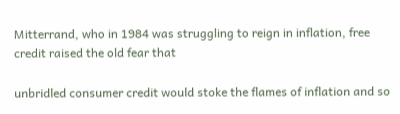Mitterrand, who in 1984 was struggling to reign in inflation, free credit raised the old fear that

unbridled consumer credit would stoke the flames of inflation and so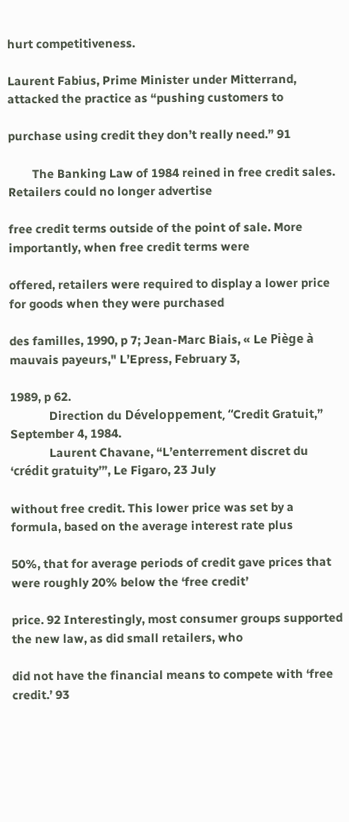hurt competitiveness.

Laurent Fabius, Prime Minister under Mitterrand, attacked the practice as “pushing customers to

purchase using credit they don’t really need.” 91

        The Banking Law of 1984 reined in free credit sales. Retailers could no longer advertise

free credit terms outside of the point of sale. More importantly, when free credit terms were

offered, retailers were required to display a lower price for goods when they were purchased

des familles, 1990, p 7; Jean-Marc Biais, « Le Piège à mauvais payeurs," L’Epress, February 3,

1989, p 62.
             Direction du Développement, “Credit Gratuit,” September 4, 1984.
             Laurent Chavane, “L’enterrement discret du ‘crédit gratuity’”, Le Figaro, 23 July

without free credit. This lower price was set by a formula, based on the average interest rate plus

50%, that for average periods of credit gave prices that were roughly 20% below the ‘free credit’

price. 92 Interestingly, most consumer groups supported the new law, as did small retailers, who

did not have the financial means to compete with ‘free credit.’ 93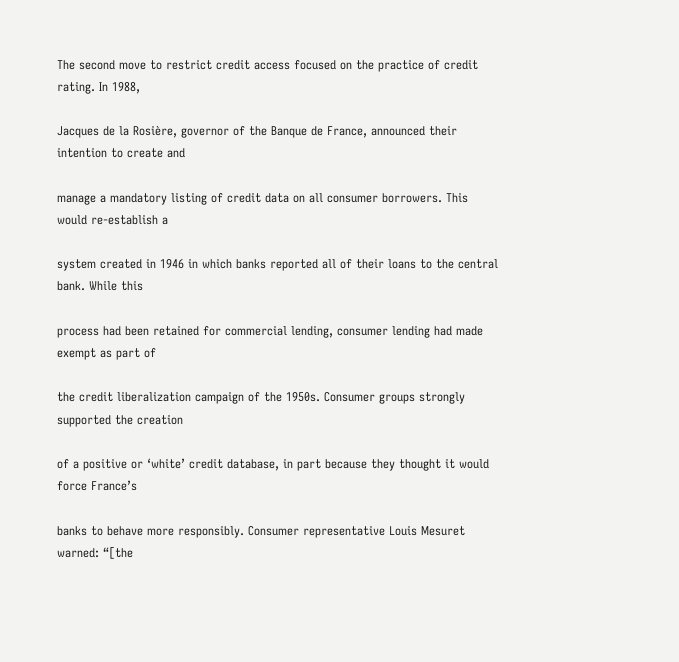The second move to restrict credit access focused on the practice of credit rating. In 1988,

Jacques de la Rosière, governor of the Banque de France, announced their intention to create and

manage a mandatory listing of credit data on all consumer borrowers. This would re-establish a

system created in 1946 in which banks reported all of their loans to the central bank. While this

process had been retained for commercial lending, consumer lending had made exempt as part of

the credit liberalization campaign of the 1950s. Consumer groups strongly supported the creation

of a positive or ‘white’ credit database, in part because they thought it would force France’s

banks to behave more responsibly. Consumer representative Louis Mesuret warned: “[the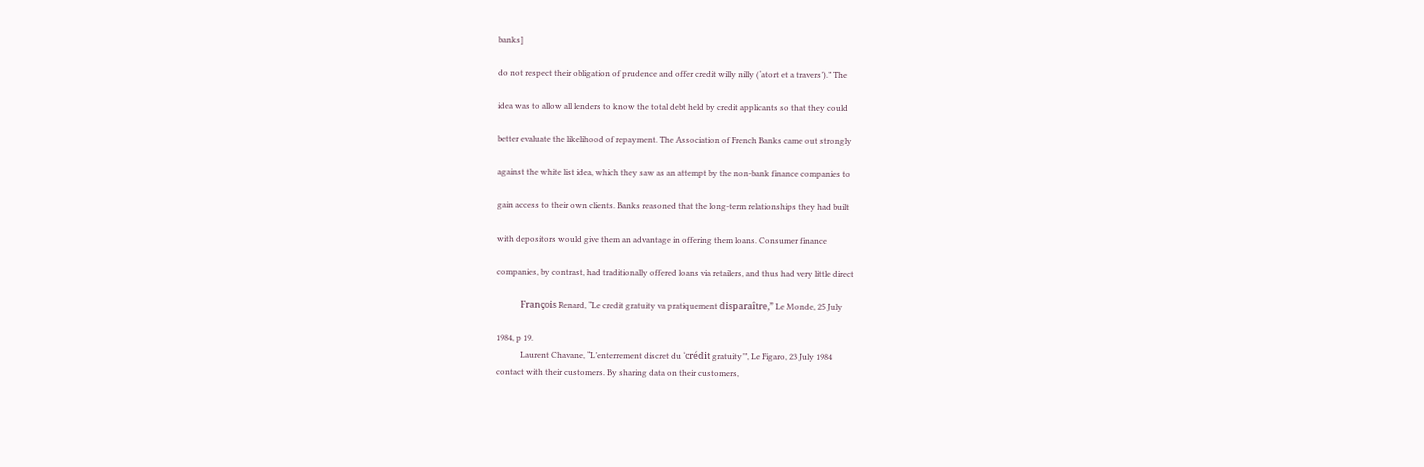banks]

do not respect their obligation of prudence and offer credit willy nilly (‘atort et a travers’).” The

idea was to allow all lenders to know the total debt held by credit applicants so that they could

better evaluate the likelihood of repayment. The Association of French Banks came out strongly

against the white list idea, which they saw as an attempt by the non-bank finance companies to

gain access to their own clients. Banks reasoned that the long-term relationships they had built

with depositors would give them an advantage in offering them loans. Consumer finance

companies, by contrast, had traditionally offered loans via retailers, and thus had very little direct

            François Renard, “Le credit gratuity va pratiquement disparaître,” Le Monde, 25 July

1984, p 19.
            Laurent Chavane, “L’enterrement discret du ‘crédit gratuity’”, Le Figaro, 23 July 1984
contact with their customers. By sharing data on their customers,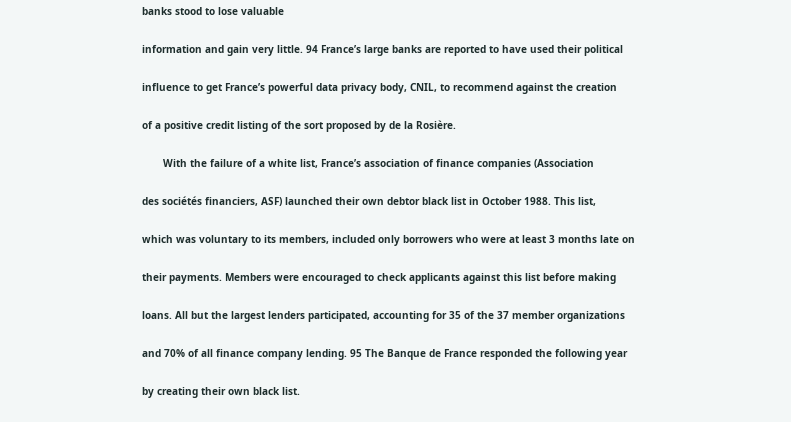banks stood to lose valuable

information and gain very little. 94 France’s large banks are reported to have used their political

influence to get France’s powerful data privacy body, CNIL, to recommend against the creation

of a positive credit listing of the sort proposed by de la Rosière.

       With the failure of a white list, France’s association of finance companies (Association

des sociétés financiers, ASF) launched their own debtor black list in October 1988. This list,

which was voluntary to its members, included only borrowers who were at least 3 months late on

their payments. Members were encouraged to check applicants against this list before making

loans. All but the largest lenders participated, accounting for 35 of the 37 member organizations

and 70% of all finance company lending. 95 The Banque de France responded the following year

by creating their own black list.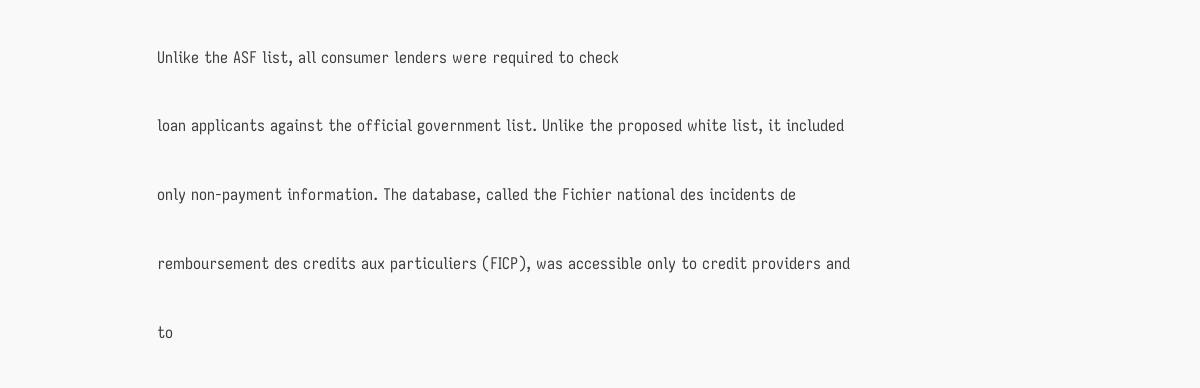Unlike the ASF list, all consumer lenders were required to check

loan applicants against the official government list. Unlike the proposed white list, it included

only non-payment information. The database, called the Fichier national des incidents de

remboursement des credits aux particuliers (FICP), was accessible only to credit providers and

to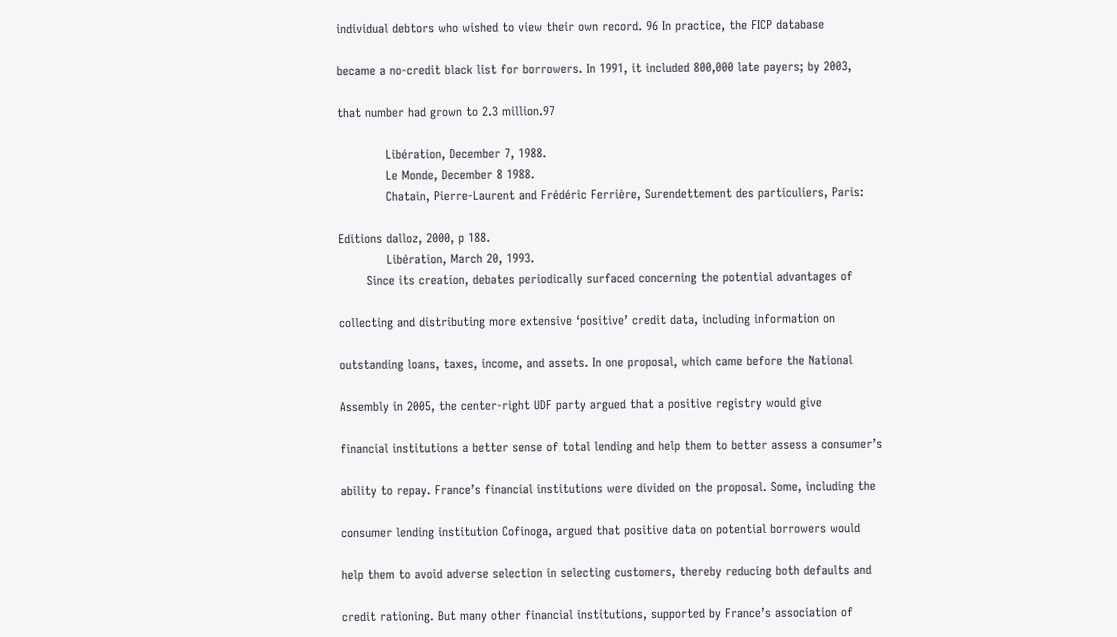individual debtors who wished to view their own record. 96 In practice, the FICP database

became a no-credit black list for borrowers. In 1991, it included 800,000 late payers; by 2003,

that number had grown to 2.3 million.97

            Libération, December 7, 1988.
            Le Monde, December 8 1988.
            Chatain, Pierre-Laurent and Frédéric Ferrière, Surendettement des particuliers, Paris:

Editions dalloz, 2000, p 188.
            Libération, March 20, 1993.
       Since its creation, debates periodically surfaced concerning the potential advantages of

collecting and distributing more extensive ‘positive’ credit data, including information on

outstanding loans, taxes, income, and assets. In one proposal, which came before the National

Assembly in 2005, the center-right UDF party argued that a positive registry would give

financial institutions a better sense of total lending and help them to better assess a consumer’s

ability to repay. France’s financial institutions were divided on the proposal. Some, including the

consumer lending institution Cofinoga, argued that positive data on potential borrowers would

help them to avoid adverse selection in selecting customers, thereby reducing both defaults and

credit rationing. But many other financial institutions, supported by France’s association of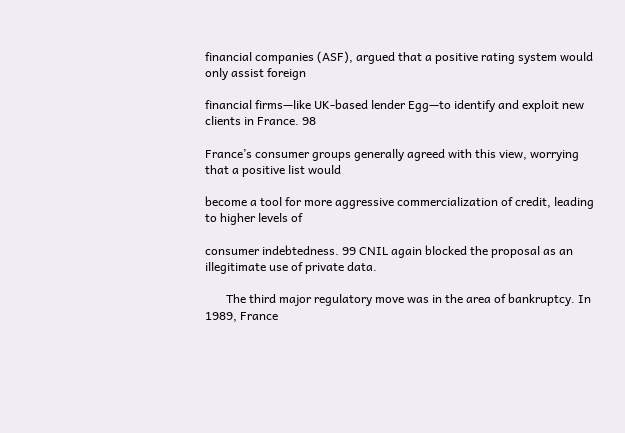financial companies (ASF), argued that a positive rating system would only assist foreign

financial firms—like UK-based lender Egg—to identify and exploit new clients in France. 98

France’s consumer groups generally agreed with this view, worrying that a positive list would

become a tool for more aggressive commercialization of credit, leading to higher levels of

consumer indebtedness. 99 CNIL again blocked the proposal as an illegitimate use of private data.

       The third major regulatory move was in the area of bankruptcy. In 1989, France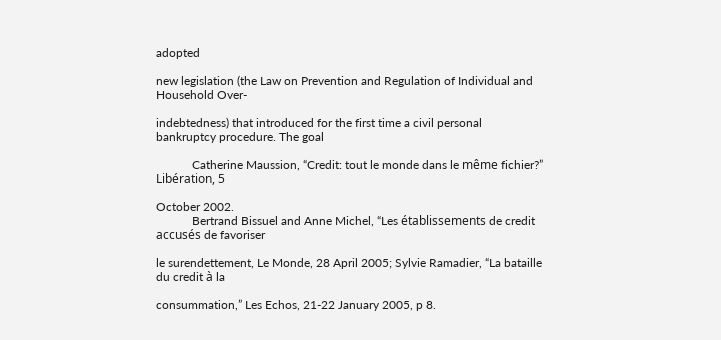adopted

new legislation (the Law on Prevention and Regulation of Individual and Household Over-

indebtedness) that introduced for the first time a civil personal bankruptcy procedure. The goal

            Catherine Maussion, “Credit: tout le monde dans le même fichier?” Libération, 5

October 2002.
            Bertrand Bissuel and Anne Michel, “Les établissements de credit accusés de favoriser

le surendettement, Le Monde, 28 April 2005; Sylvie Ramadier, “La bataille du credit à la

consummation,” Les Echos, 21-22 January 2005, p 8.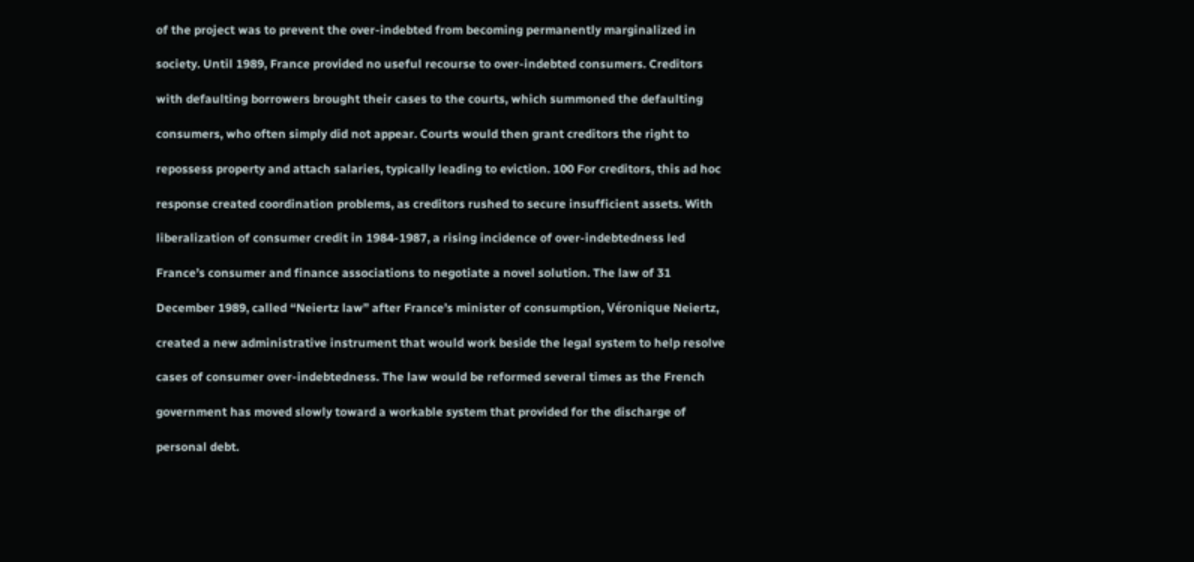of the project was to prevent the over-indebted from becoming permanently marginalized in

society. Until 1989, France provided no useful recourse to over-indebted consumers. Creditors

with defaulting borrowers brought their cases to the courts, which summoned the defaulting

consumers, who often simply did not appear. Courts would then grant creditors the right to

repossess property and attach salaries, typically leading to eviction. 100 For creditors, this ad hoc

response created coordination problems, as creditors rushed to secure insufficient assets. With

liberalization of consumer credit in 1984-1987, a rising incidence of over-indebtedness led

France’s consumer and finance associations to negotiate a novel solution. The law of 31

December 1989, called “Neiertz law” after France’s minister of consumption, Véronique Neiertz,

created a new administrative instrument that would work beside the legal system to help resolve

cases of consumer over-indebtedness. The law would be reformed several times as the French

government has moved slowly toward a workable system that provided for the discharge of

personal debt.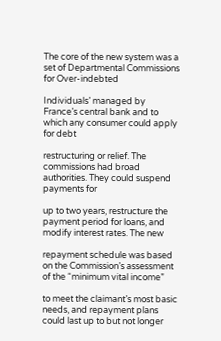The core of the new system was a set of Departmental Commissions for Over-indebted

Individuals’ managed by France’s central bank and to which any consumer could apply for debt

restructuring or relief. The commissions had broad authorities. They could suspend payments for

up to two years, restructure the payment period for loans, and modify interest rates. The new

repayment schedule was based on the Commission’s assessment of the “minimum vital income”

to meet the claimant’s most basic needs, and repayment plans could last up to but not longer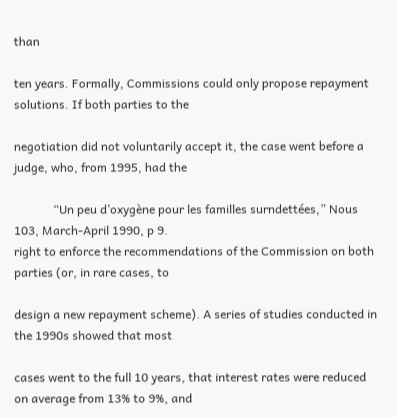than

ten years. Formally, Commissions could only propose repayment solutions. If both parties to the

negotiation did not voluntarily accept it, the case went before a judge, who, from 1995, had the

             “Un peu d’oxygène pour les familles surndettées,” Nous 103, March-April 1990, p 9.
right to enforce the recommendations of the Commission on both parties (or, in rare cases, to

design a new repayment scheme). A series of studies conducted in the 1990s showed that most

cases went to the full 10 years, that interest rates were reduced on average from 13% to 9%, and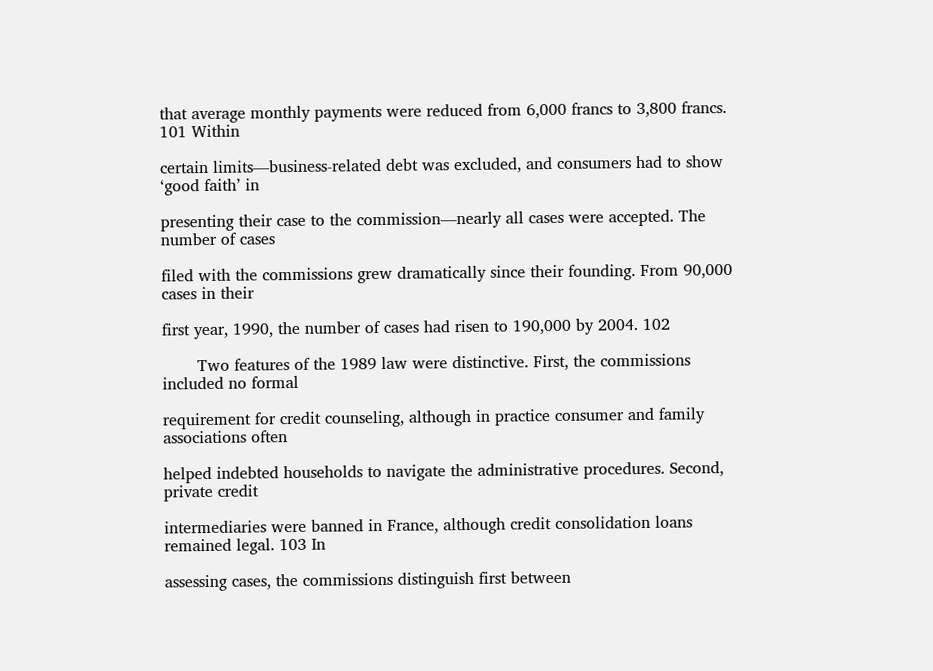that average monthly payments were reduced from 6,000 francs to 3,800 francs. 101 Within

certain limits—business-related debt was excluded, and consumers had to show ‘good faith’ in

presenting their case to the commission—nearly all cases were accepted. The number of cases

filed with the commissions grew dramatically since their founding. From 90,000 cases in their

first year, 1990, the number of cases had risen to 190,000 by 2004. 102

       Two features of the 1989 law were distinctive. First, the commissions included no formal

requirement for credit counseling, although in practice consumer and family associations often

helped indebted households to navigate the administrative procedures. Second, private credit

intermediaries were banned in France, although credit consolidation loans remained legal. 103 In

assessing cases, the commissions distinguish first between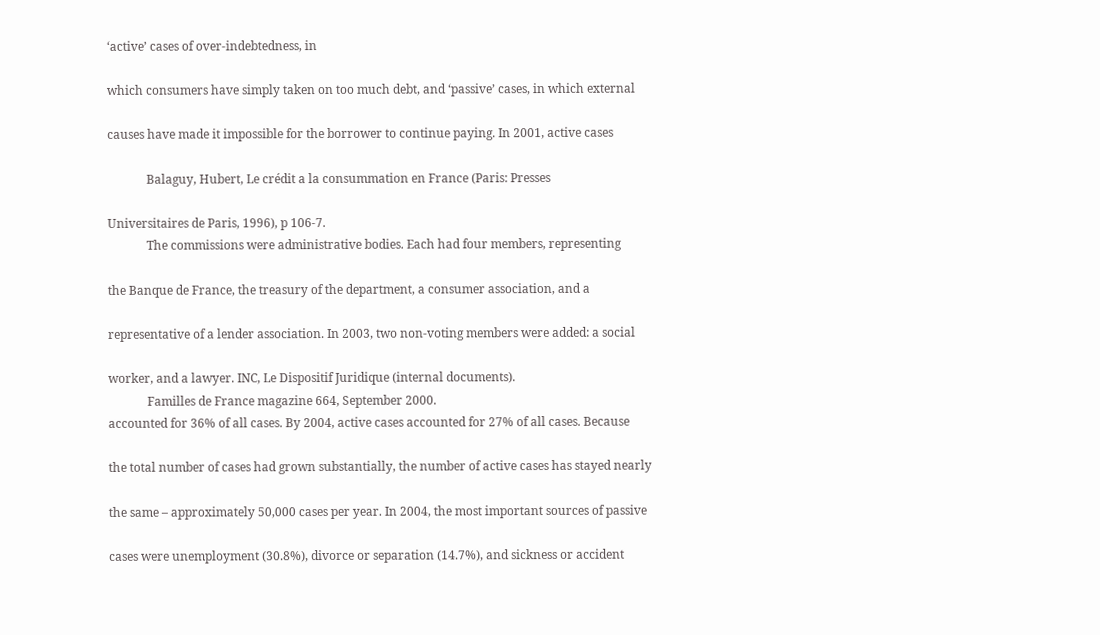‘active’ cases of over-indebtedness, in

which consumers have simply taken on too much debt, and ‘passive’ cases, in which external

causes have made it impossible for the borrower to continue paying. In 2001, active cases

             Balaguy, Hubert, Le crédit a la consummation en France (Paris: Presses

Universitaires de Paris, 1996), p 106-7.
             The commissions were administrative bodies. Each had four members, representing

the Banque de France, the treasury of the department, a consumer association, and a

representative of a lender association. In 2003, two non-voting members were added: a social

worker, and a lawyer. INC, Le Dispositif Juridique (internal documents).
             Familles de France magazine 664, September 2000.
accounted for 36% of all cases. By 2004, active cases accounted for 27% of all cases. Because

the total number of cases had grown substantially, the number of active cases has stayed nearly

the same – approximately 50,000 cases per year. In 2004, the most important sources of passive

cases were unemployment (30.8%), divorce or separation (14.7%), and sickness or accident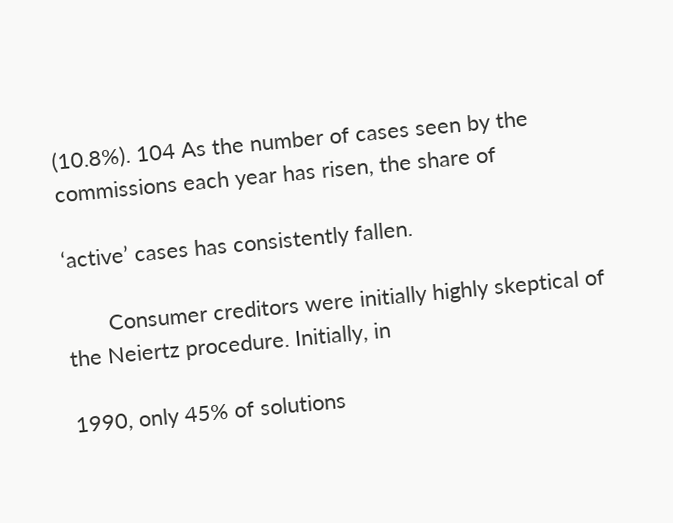(10.8%). 104 As the number of cases seen by the commissions each year has risen, the share of

‘active’ cases has consistently fallen.

       Consumer creditors were initially highly skeptical of the Neiertz procedure. Initially, in

1990, only 45% of solutions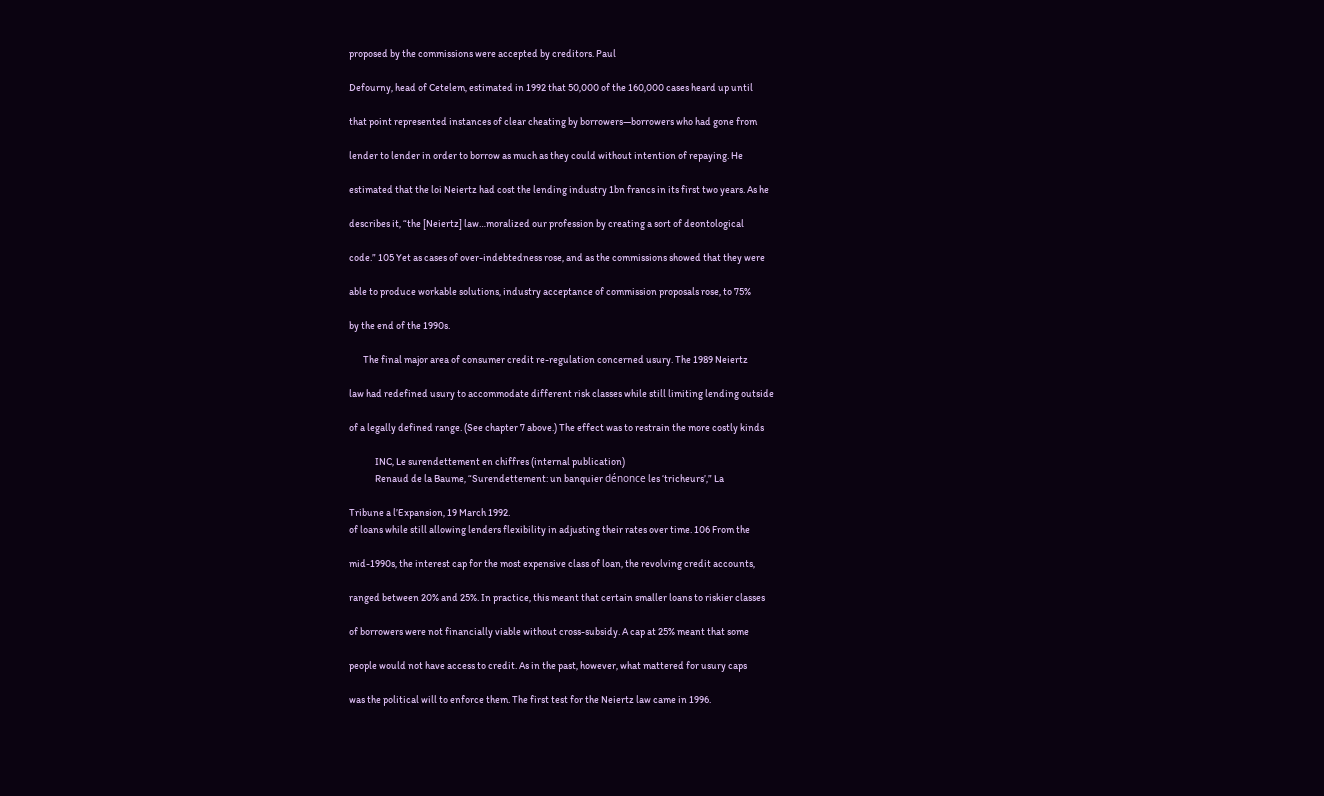proposed by the commissions were accepted by creditors. Paul

Defourny, head of Cetelem, estimated in 1992 that 50,000 of the 160,000 cases heard up until

that point represented instances of clear cheating by borrowers—borrowers who had gone from

lender to lender in order to borrow as much as they could without intention of repaying. He

estimated that the loi Neiertz had cost the lending industry 1bn francs in its first two years. As he

describes it, “the [Neiertz] law…moralized our profession by creating a sort of deontological

code.” 105 Yet as cases of over-indebtedness rose, and as the commissions showed that they were

able to produce workable solutions, industry acceptance of commission proposals rose, to 75%

by the end of the 1990s.

       The final major area of consumer credit re-regulation concerned usury. The 1989 Neiertz

law had redefined usury to accommodate different risk classes while still limiting lending outside

of a legally defined range. (See chapter 7 above.) The effect was to restrain the more costly kinds

             INC, Le surendettement en chiffres (internal publication)
             Renaud de la Baume, “Surendettement: un banquier dénonce les ‘tricheurs’,” La

Tribune a l’Expansion, 19 March 1992.
of loans while still allowing lenders flexibility in adjusting their rates over time. 106 From the

mid-1990s, the interest cap for the most expensive class of loan, the revolving credit accounts,

ranged between 20% and 25%. In practice, this meant that certain smaller loans to riskier classes

of borrowers were not financially viable without cross-subsidy. A cap at 25% meant that some

people would not have access to credit. As in the past, however, what mattered for usury caps

was the political will to enforce them. The first test for the Neiertz law came in 1996.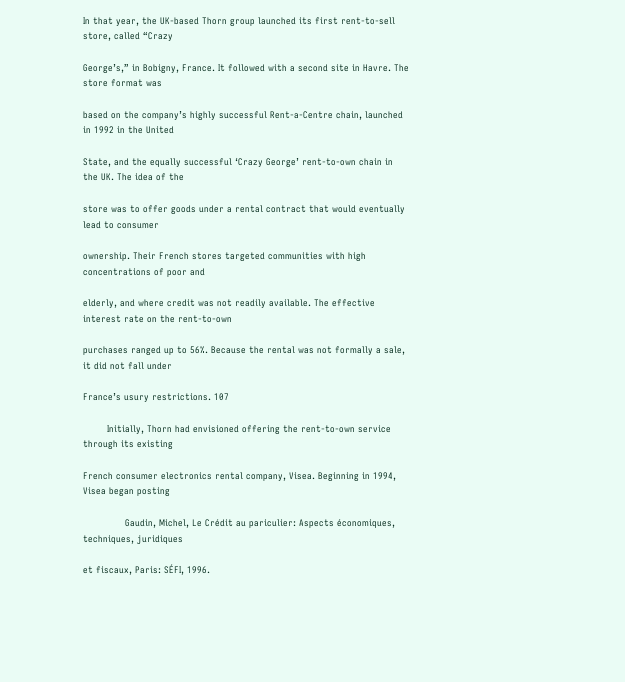In that year, the UK-based Thorn group launched its first rent-to-sell store, called “Crazy

George’s,” in Bobigny, France. It followed with a second site in Havre. The store format was

based on the company’s highly successful Rent-a-Centre chain, launched in 1992 in the United

State, and the equally successful ‘Crazy George’ rent-to-own chain in the UK. The idea of the

store was to offer goods under a rental contract that would eventually lead to consumer

ownership. Their French stores targeted communities with high concentrations of poor and

elderly, and where credit was not readily available. The effective interest rate on the rent-to-own

purchases ranged up to 56%. Because the rental was not formally a sale, it did not fall under

France’s usury restrictions. 107

        Initially, Thorn had envisioned offering the rent-to-own service through its existing

French consumer electronics rental company, Visea. Beginning in 1994, Visea began posting

              Gaudin, Michel, Le Crédit au pariculier: Aspects économiques, techniques, juridiques

et fiscaux, Paris: SÉFI, 1996.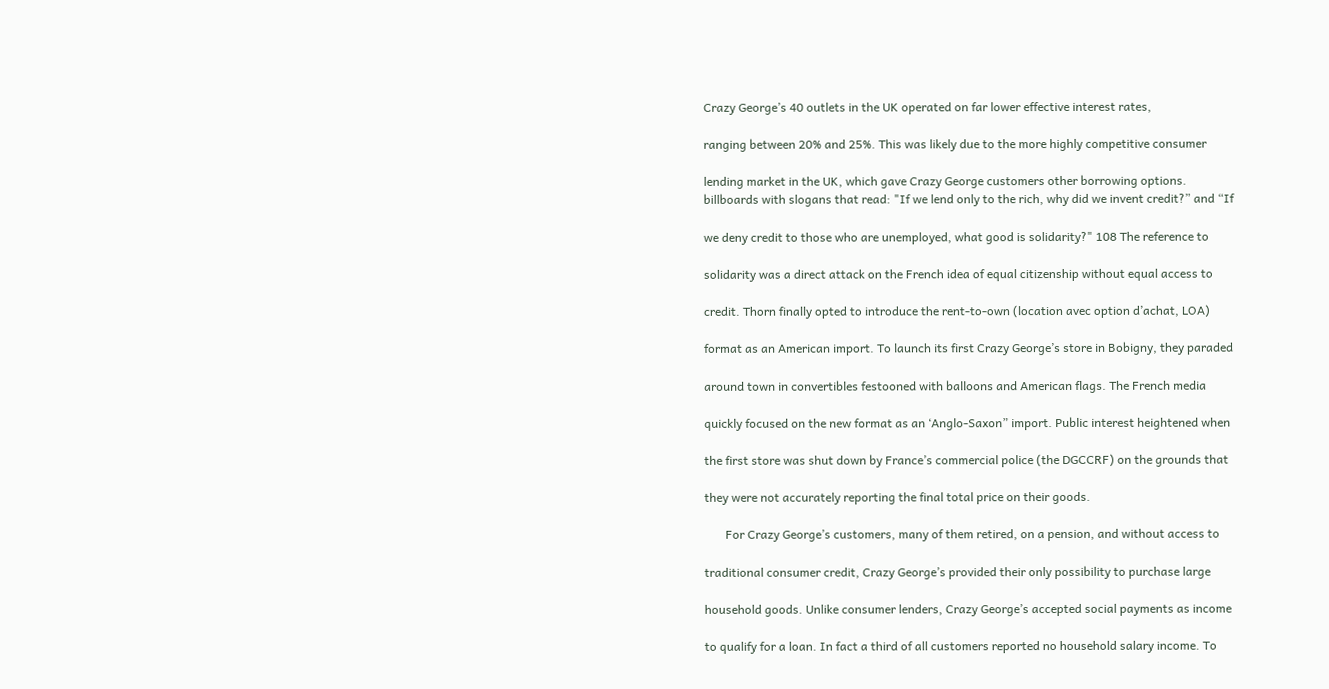Crazy George’s 40 outlets in the UK operated on far lower effective interest rates,

ranging between 20% and 25%. This was likely due to the more highly competitive consumer

lending market in the UK, which gave Crazy George customers other borrowing options.
billboards with slogans that read: "If we lend only to the rich, why did we invent credit?” and “If

we deny credit to those who are unemployed, what good is solidarity?" 108 The reference to

solidarity was a direct attack on the French idea of equal citizenship without equal access to

credit. Thorn finally opted to introduce the rent-to-own (location avec option d’achat, LOA)

format as an American import. To launch its first Crazy George’s store in Bobigny, they paraded

around town in convertibles festooned with balloons and American flags. The French media

quickly focused on the new format as an ‘Anglo-Saxon” import. Public interest heightened when

the first store was shut down by France’s commercial police (the DGCCRF) on the grounds that

they were not accurately reporting the final total price on their goods.

       For Crazy George’s customers, many of them retired, on a pension, and without access to

traditional consumer credit, Crazy George’s provided their only possibility to purchase large

household goods. Unlike consumer lenders, Crazy George’s accepted social payments as income

to qualify for a loan. In fact a third of all customers reported no household salary income. To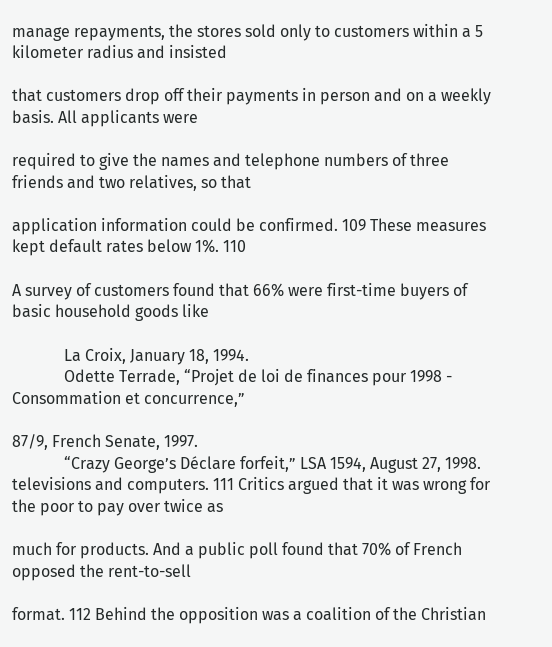manage repayments, the stores sold only to customers within a 5 kilometer radius and insisted

that customers drop off their payments in person and on a weekly basis. All applicants were

required to give the names and telephone numbers of three friends and two relatives, so that

application information could be confirmed. 109 These measures kept default rates below 1%. 110

A survey of customers found that 66% were first-time buyers of basic household goods like

             La Croix, January 18, 1994.
             Odette Terrade, “Projet de loi de finances pour 1998 - Consommation et concurrence,”

87/9, French Senate, 1997.
             “Crazy George’s Déclare forfeit,” LSA 1594, August 27, 1998.
televisions and computers. 111 Critics argued that it was wrong for the poor to pay over twice as

much for products. And a public poll found that 70% of French opposed the rent-to-sell

format. 112 Behind the opposition was a coalition of the Christian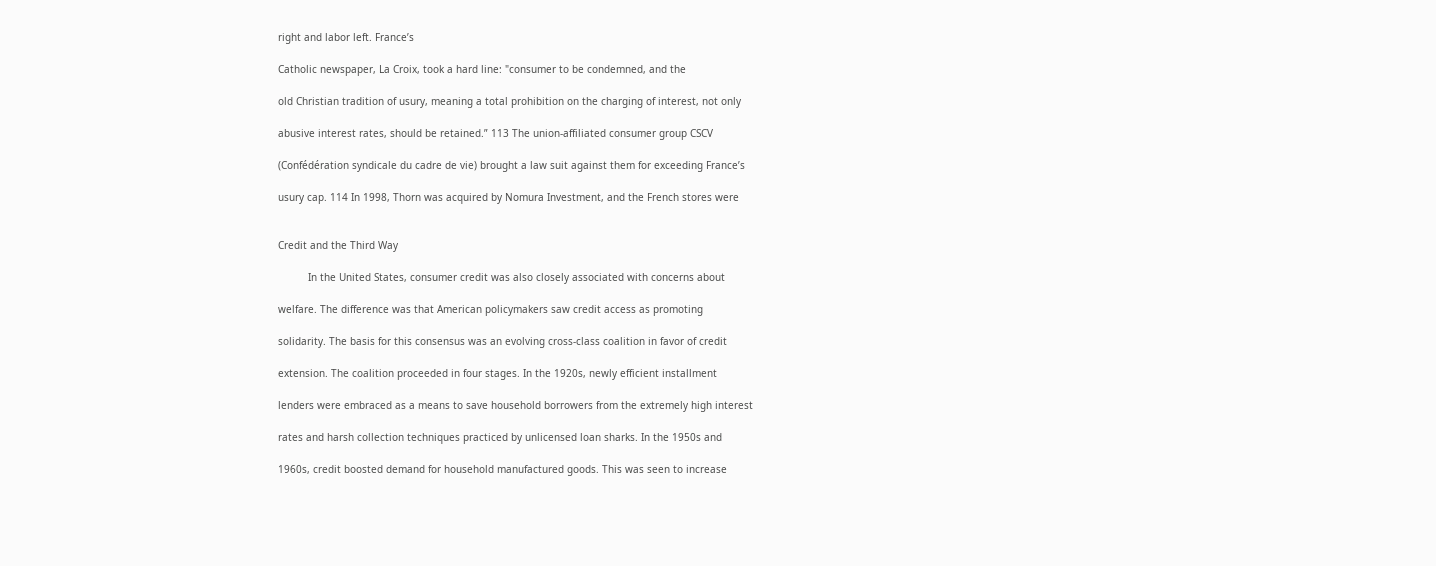right and labor left. France’s

Catholic newspaper, La Croix, took a hard line: "consumer to be condemned, and the

old Christian tradition of usury, meaning a total prohibition on the charging of interest, not only

abusive interest rates, should be retained.” 113 The union-affiliated consumer group CSCV

(Confédération syndicale du cadre de vie) brought a law suit against them for exceeding France’s

usury cap. 114 In 1998, Thorn was acquired by Nomura Investment, and the French stores were


Credit and the Third Way

          In the United States, consumer credit was also closely associated with concerns about

welfare. The difference was that American policymakers saw credit access as promoting

solidarity. The basis for this consensus was an evolving cross-class coalition in favor of credit

extension. The coalition proceeded in four stages. In the 1920s, newly efficient installment

lenders were embraced as a means to save household borrowers from the extremely high interest

rates and harsh collection techniques practiced by unlicensed loan sharks. In the 1950s and

1960s, credit boosted demand for household manufactured goods. This was seen to increase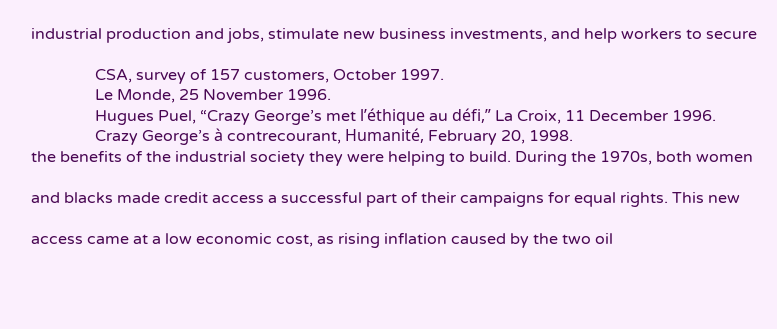industrial production and jobs, stimulate new business investments, and help workers to secure

                CSA, survey of 157 customers, October 1997.
                Le Monde, 25 November 1996.
                Hugues Puel, “Crazy George’s met l’éthique au défi,” La Croix, 11 December 1996.
                Crazy George’s à contrecourant, Humanité, February 20, 1998.
the benefits of the industrial society they were helping to build. During the 1970s, both women

and blacks made credit access a successful part of their campaigns for equal rights. This new

access came at a low economic cost, as rising inflation caused by the two oil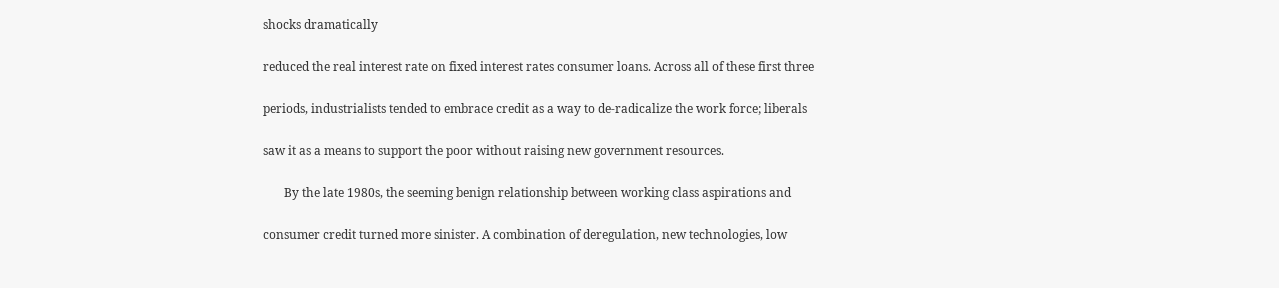shocks dramatically

reduced the real interest rate on fixed interest rates consumer loans. Across all of these first three

periods, industrialists tended to embrace credit as a way to de-radicalize the work force; liberals

saw it as a means to support the poor without raising new government resources.

       By the late 1980s, the seeming benign relationship between working class aspirations and

consumer credit turned more sinister. A combination of deregulation, new technologies, low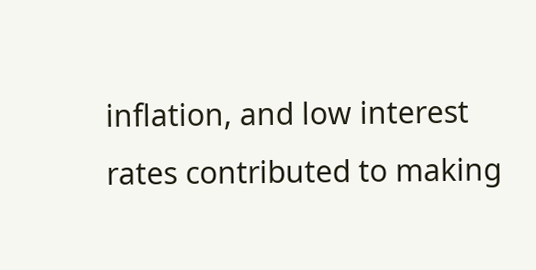inflation, and low interest rates contributed to making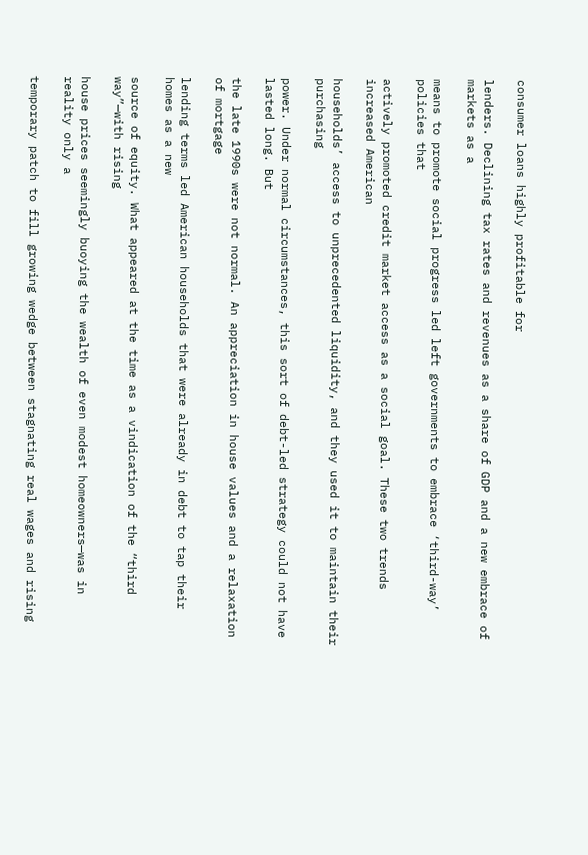consumer loans highly profitable for

lenders. Declining tax rates and revenues as a share of GDP and a new embrace of markets as a

means to promote social progress led left governments to embrace ‘third-way’ policies that

actively promoted credit market access as a social goal. These two trends increased American

households’ access to unprecedented liquidity, and they used it to maintain their purchasing

power. Under normal circumstances, this sort of debt-led strategy could not have lasted long. But

the late 1990s were not normal. An appreciation in house values and a relaxation of mortgage

lending terms led American households that were already in debt to tap their homes as a new

source of equity. What appeared at the time as a vindication of the “third way”—with rising

house prices seemingly buoying the wealth of even modest homeowners—was in reality only a

temporary patch to fill growing wedge between stagnating real wages and rising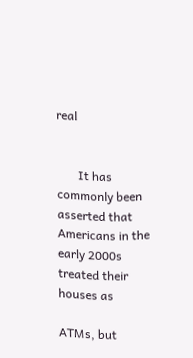real


       It has commonly been asserted that Americans in the early 2000s treated their houses as

ATMs, but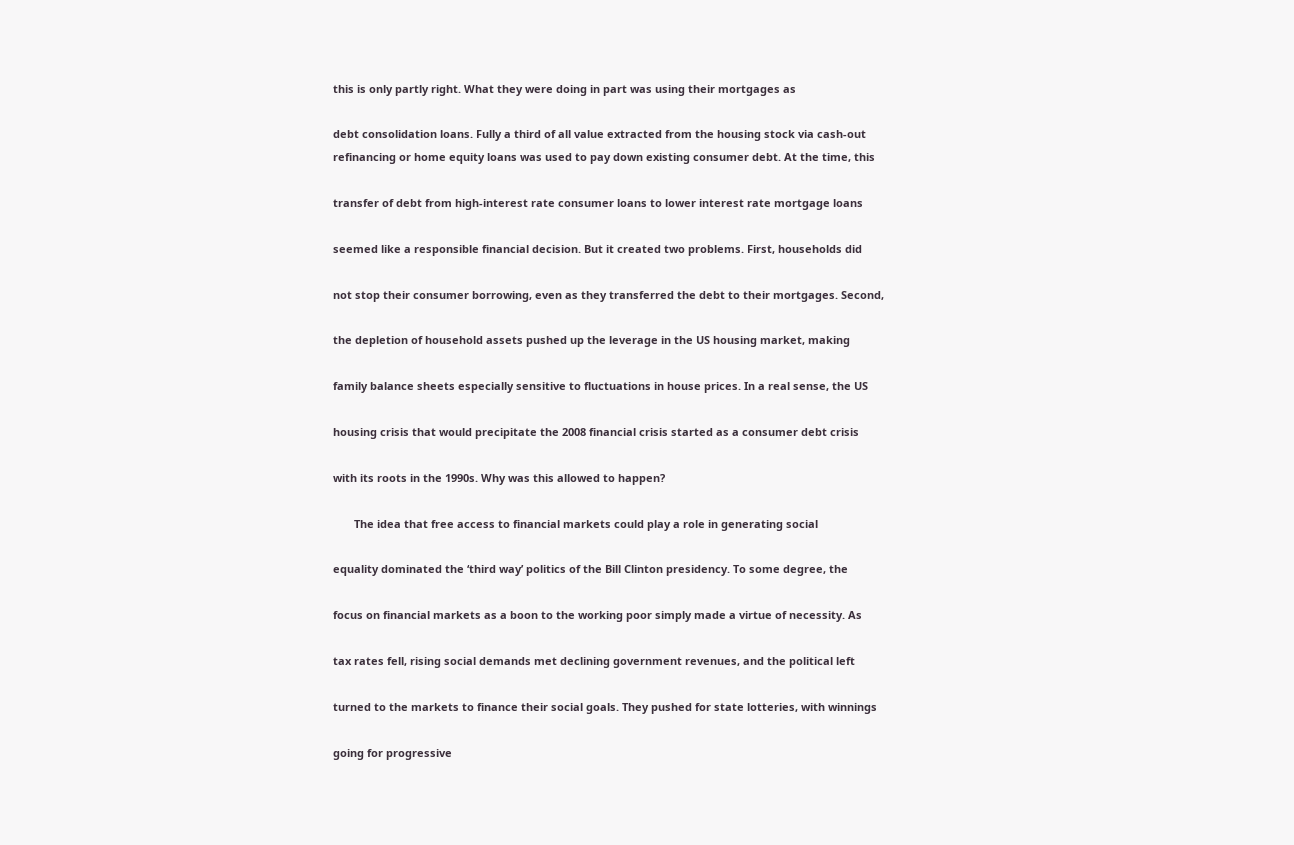this is only partly right. What they were doing in part was using their mortgages as

debt consolidation loans. Fully a third of all value extracted from the housing stock via cash-out
refinancing or home equity loans was used to pay down existing consumer debt. At the time, this

transfer of debt from high-interest rate consumer loans to lower interest rate mortgage loans

seemed like a responsible financial decision. But it created two problems. First, households did

not stop their consumer borrowing, even as they transferred the debt to their mortgages. Second,

the depletion of household assets pushed up the leverage in the US housing market, making

family balance sheets especially sensitive to fluctuations in house prices. In a real sense, the US

housing crisis that would precipitate the 2008 financial crisis started as a consumer debt crisis

with its roots in the 1990s. Why was this allowed to happen?

       The idea that free access to financial markets could play a role in generating social

equality dominated the ‘third way’ politics of the Bill Clinton presidency. To some degree, the

focus on financial markets as a boon to the working poor simply made a virtue of necessity. As

tax rates fell, rising social demands met declining government revenues, and the political left

turned to the markets to finance their social goals. They pushed for state lotteries, with winnings

going for progressive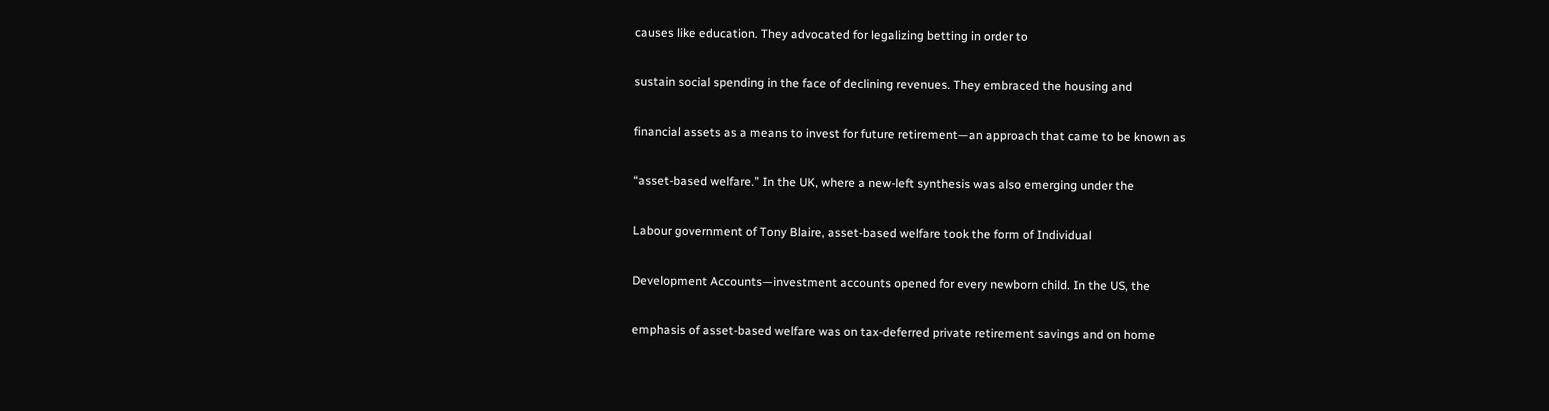causes like education. They advocated for legalizing betting in order to

sustain social spending in the face of declining revenues. They embraced the housing and

financial assets as a means to invest for future retirement—an approach that came to be known as

“asset-based welfare.” In the UK, where a new-left synthesis was also emerging under the

Labour government of Tony Blaire, asset-based welfare took the form of Individual

Development Accounts—investment accounts opened for every newborn child. In the US, the

emphasis of asset-based welfare was on tax-deferred private retirement savings and on home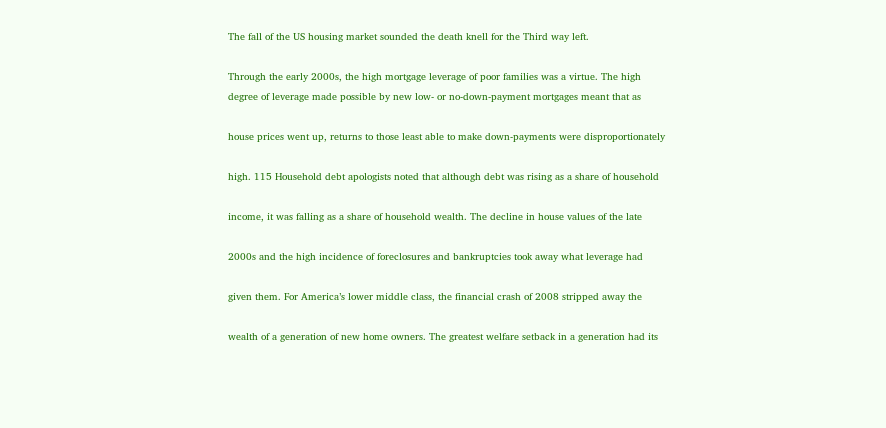The fall of the US housing market sounded the death knell for the Third way left.

Through the early 2000s, the high mortgage leverage of poor families was a virtue. The high
degree of leverage made possible by new low- or no-down-payment mortgages meant that as

house prices went up, returns to those least able to make down-payments were disproportionately

high. 115 Household debt apologists noted that although debt was rising as a share of household

income, it was falling as a share of household wealth. The decline in house values of the late

2000s and the high incidence of foreclosures and bankruptcies took away what leverage had

given them. For America’s lower middle class, the financial crash of 2008 stripped away the

wealth of a generation of new home owners. The greatest welfare setback in a generation had its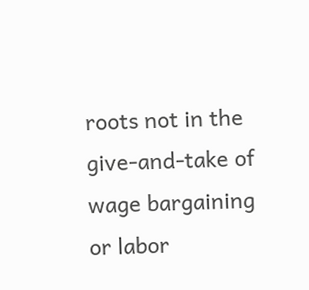roots not in the give-and-take of wage bargaining or labor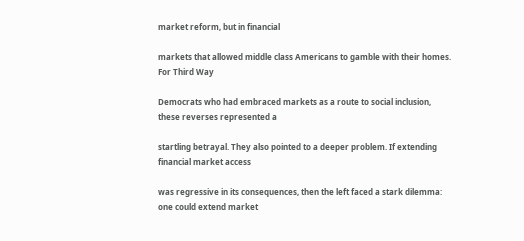market reform, but in financial

markets that allowed middle class Americans to gamble with their homes. For Third Way

Democrats who had embraced markets as a route to social inclusion, these reverses represented a

startling betrayal. They also pointed to a deeper problem. If extending financial market access

was regressive in its consequences, then the left faced a stark dilemma: one could extend market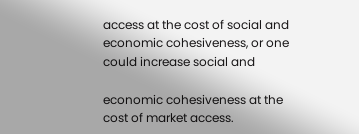access at the cost of social and economic cohesiveness, or one could increase social and

economic cohesiveness at the cost of market access.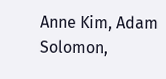Anne Kim, Adam Solomon,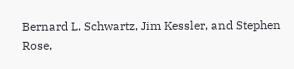Bernard L. Schwartz, Jim Kessler, and Stephen Rose,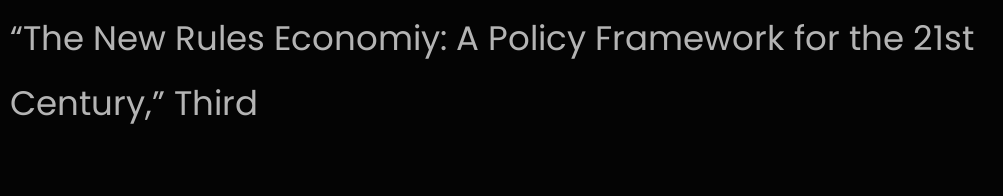“The New Rules Economiy: A Policy Framework for the 21st Century,” Third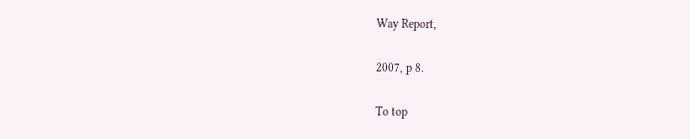Way Report,

2007, p 8.

To top